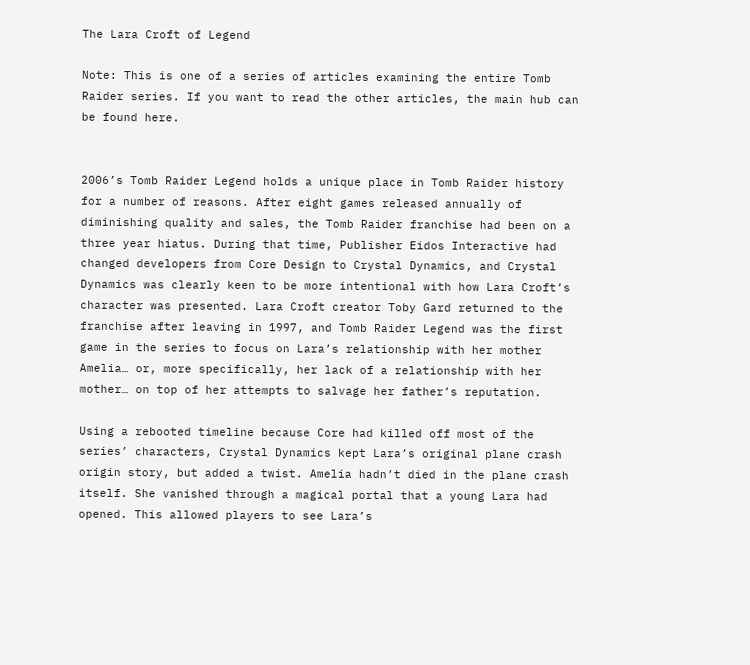The Lara Croft of Legend

Note: This is one of a series of articles examining the entire Tomb Raider series. If you want to read the other articles, the main hub can be found here.


2006’s Tomb Raider Legend holds a unique place in Tomb Raider history for a number of reasons. After eight games released annually of diminishing quality and sales, the Tomb Raider franchise had been on a three year hiatus. During that time, Publisher Eidos Interactive had changed developers from Core Design to Crystal Dynamics, and Crystal Dynamics was clearly keen to be more intentional with how Lara Croft’s character was presented. Lara Croft creator Toby Gard returned to the franchise after leaving in 1997, and Tomb Raider Legend was the first game in the series to focus on Lara’s relationship with her mother Amelia… or, more specifically, her lack of a relationship with her mother… on top of her attempts to salvage her father’s reputation.

Using a rebooted timeline because Core had killed off most of the series’ characters, Crystal Dynamics kept Lara’s original plane crash origin story, but added a twist. Amelia hadn’t died in the plane crash itself. She vanished through a magical portal that a young Lara had opened. This allowed players to see Lara’s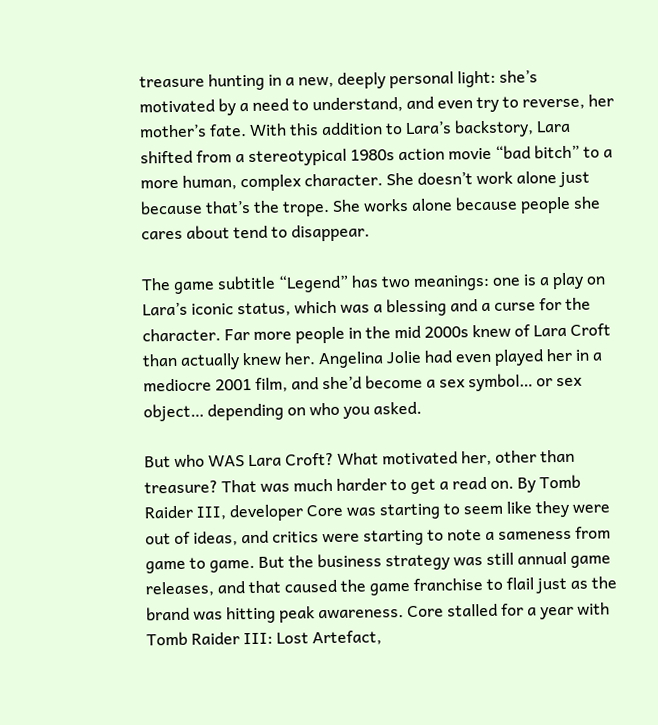treasure hunting in a new, deeply personal light: she’s motivated by a need to understand, and even try to reverse, her mother’s fate. With this addition to Lara’s backstory, Lara shifted from a stereotypical 1980s action movie “bad bitch” to a more human, complex character. She doesn’t work alone just because that’s the trope. She works alone because people she cares about tend to disappear.

The game subtitle “Legend” has two meanings: one is a play on Lara’s iconic status, which was a blessing and a curse for the character. Far more people in the mid 2000s knew of Lara Croft than actually knew her. Angelina Jolie had even played her in a mediocre 2001 film, and she’d become a sex symbol… or sex object… depending on who you asked.

But who WAS Lara Croft? What motivated her, other than treasure? That was much harder to get a read on. By Tomb Raider III, developer Core was starting to seem like they were out of ideas, and critics were starting to note a sameness from game to game. But the business strategy was still annual game releases, and that caused the game franchise to flail just as the brand was hitting peak awareness. Core stalled for a year with Tomb Raider III: Lost Artefact,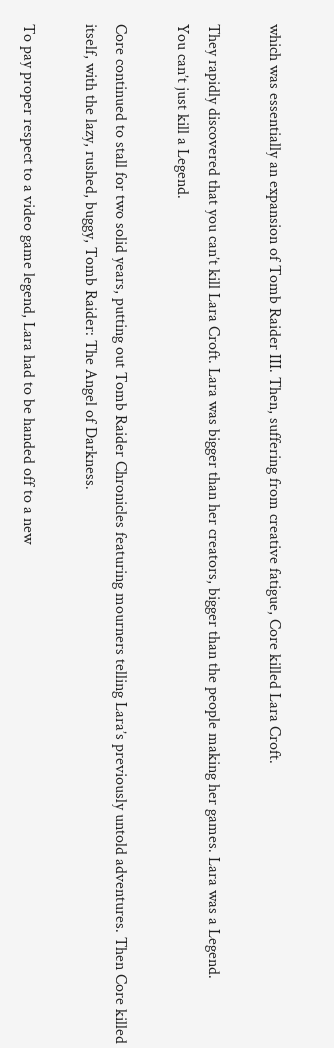which was essentially an expansion of Tomb Raider III. Then, suffering from creative fatigue, Core killed Lara Croft.

They rapidly discovered that you can’t kill Lara Croft. Lara was bigger than her creators, bigger than the people making her games. Lara was a Legend.
You can’t just kill a Legend.

Core continued to stall for two solid years, putting out Tomb Raider Chronicles featuring mourners telling Lara’s previously untold adventures. Then Core killed itself, with the lazy, rushed, buggy, Tomb Raider: The Angel of Darkness.

To pay proper respect to a video game legend, Lara had to be handed off to a new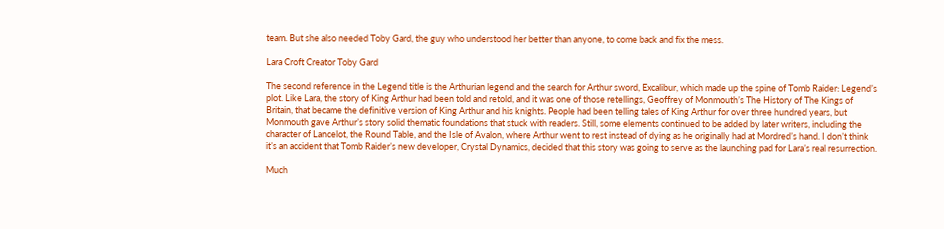team. But she also needed Toby Gard, the guy who understood her better than anyone, to come back and fix the mess.

Lara Croft Creator Toby Gard

The second reference in the Legend title is the Arthurian legend and the search for Arthur sword, Excalibur, which made up the spine of Tomb Raider: Legend’s plot. Like Lara, the story of King Arthur had been told and retold, and it was one of those retellings, Geoffrey of Monmouth’s The History of The Kings of Britain, that became the definitive version of King Arthur and his knights. People had been telling tales of King Arthur for over three hundred years, but Monmouth gave Arthur’s story solid thematic foundations that stuck with readers. Still, some elements continued to be added by later writers, including the character of Lancelot, the Round Table, and the Isle of Avalon, where Arthur went to rest instead of dying as he originally had at Mordred’s hand. I don’t think it’s an accident that Tomb Raider’s new developer, Crystal Dynamics, decided that this story was going to serve as the launching pad for Lara’s real resurrection.

Much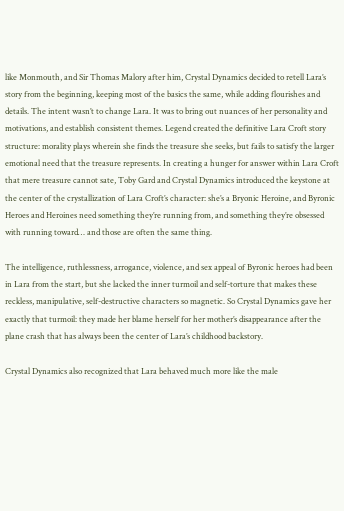like Monmouth, and Sir Thomas Malory after him, Crystal Dynamics decided to retell Lara’s story from the beginning, keeping most of the basics the same, while adding flourishes and details. The intent wasn’t to change Lara. It was to bring out nuances of her personality and motivations, and establish consistent themes. Legend created the definitive Lara Croft story structure: morality plays wherein she finds the treasure she seeks, but fails to satisfy the larger emotional need that the treasure represents. In creating a hunger for answer within Lara Croft that mere treasure cannot sate, Toby Gard and Crystal Dynamics introduced the keystone at the center of the crystallization of Lara Croft’s character: she’s a Bryonic Heroine, and Byronic Heroes and Heroines need something they’re running from, and something they’re obsessed with running toward… and those are often the same thing.

The intelligence, ruthlessness, arrogance, violence, and sex appeal of Byronic heroes had been in Lara from the start, but she lacked the inner turmoil and self-torture that makes these reckless, manipulative, self-destructive characters so magnetic. So Crystal Dynamics gave her exactly that turmoil: they made her blame herself for her mother’s disappearance after the plane crash that has always been the center of Lara’s childhood backstory.

Crystal Dynamics also recognized that Lara behaved much more like the male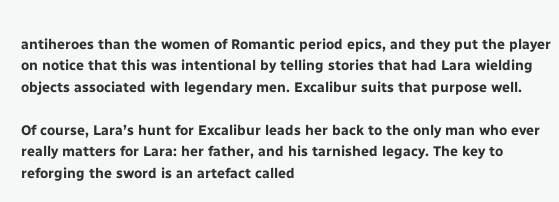antiheroes than the women of Romantic period epics, and they put the player on notice that this was intentional by telling stories that had Lara wielding objects associated with legendary men. Excalibur suits that purpose well.

Of course, Lara’s hunt for Excalibur leads her back to the only man who ever really matters for Lara: her father, and his tarnished legacy. The key to reforging the sword is an artefact called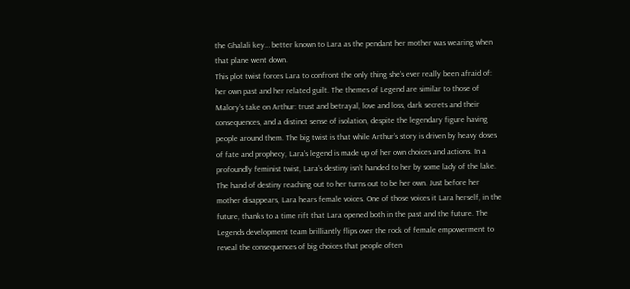the Ghalali key… better known to Lara as the pendant her mother was wearing when that plane went down.
This plot twist forces Lara to confront the only thing she’s ever really been afraid of: her own past and her related guilt. The themes of Legend are similar to those of Malory’s take on Arthur: trust and betrayal, love and loss, dark secrets and their consequences, and a distinct sense of isolation, despite the legendary figure having people around them. The big twist is that while Arthur’s story is driven by heavy doses of fate and prophecy, Lara’s legend is made up of her own choices and actions. In a profoundly feminist twist, Lara’s destiny isn’t handed to her by some lady of the lake. The hand of destiny reaching out to her turns out to be her own. Just before her mother disappears, Lara hears female voices. One of those voices it Lara herself, in the future, thanks to a time rift that Lara opened both in the past and the future. The Legends development team brilliantly flips over the rock of female empowerment to reveal the consequences of big choices that people often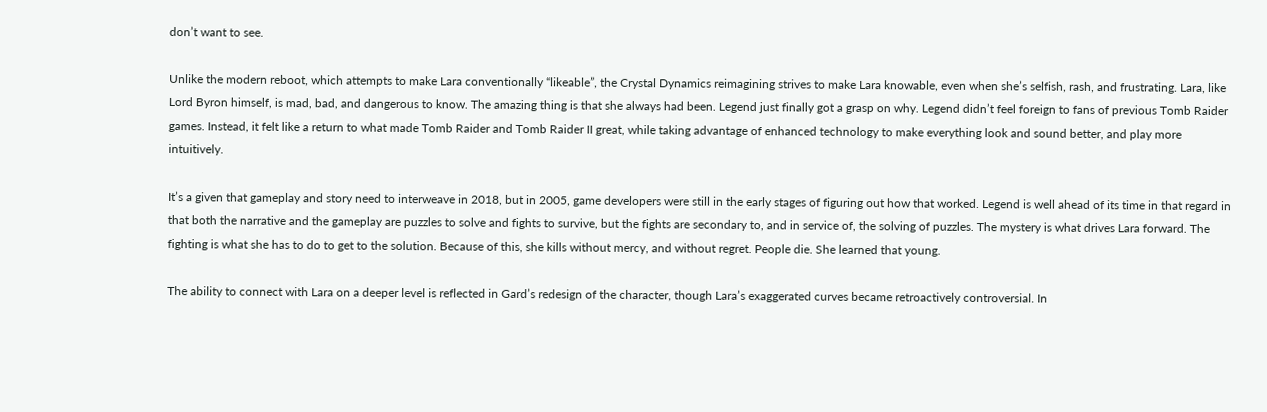don’t want to see.

Unlike the modern reboot, which attempts to make Lara conventionally “likeable”, the Crystal Dynamics reimagining strives to make Lara knowable, even when she’s selfish, rash, and frustrating. Lara, like Lord Byron himself, is mad, bad, and dangerous to know. The amazing thing is that she always had been. Legend just finally got a grasp on why. Legend didn’t feel foreign to fans of previous Tomb Raider games. Instead, it felt like a return to what made Tomb Raider and Tomb Raider II great, while taking advantage of enhanced technology to make everything look and sound better, and play more intuitively.

It’s a given that gameplay and story need to interweave in 2018, but in 2005, game developers were still in the early stages of figuring out how that worked. Legend is well ahead of its time in that regard in that both the narrative and the gameplay are puzzles to solve and fights to survive, but the fights are secondary to, and in service of, the solving of puzzles. The mystery is what drives Lara forward. The fighting is what she has to do to get to the solution. Because of this, she kills without mercy, and without regret. People die. She learned that young.

The ability to connect with Lara on a deeper level is reflected in Gard’s redesign of the character, though Lara’s exaggerated curves became retroactively controversial. In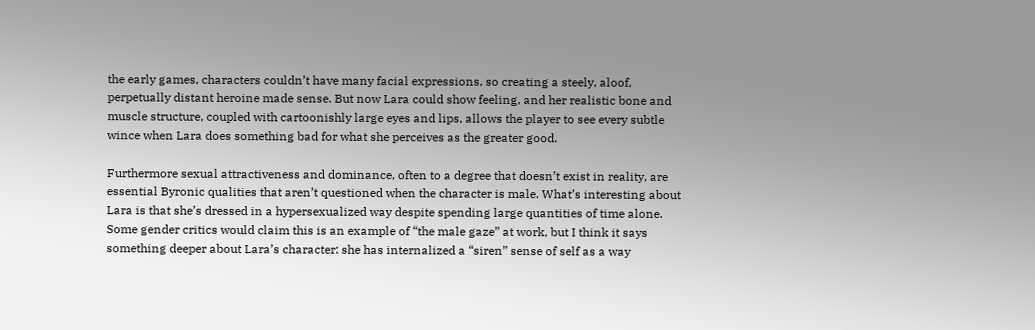the early games, characters couldn’t have many facial expressions, so creating a steely, aloof, perpetually distant heroine made sense. But now Lara could show feeling, and her realistic bone and muscle structure, coupled with cartoonishly large eyes and lips, allows the player to see every subtle wince when Lara does something bad for what she perceives as the greater good.

Furthermore sexual attractiveness and dominance, often to a degree that doesn’t exist in reality, are essential Byronic qualities that aren’t questioned when the character is male. What’s interesting about Lara is that she’s dressed in a hypersexualized way despite spending large quantities of time alone. Some gender critics would claim this is an example of “the male gaze” at work, but I think it says something deeper about Lara’s character: she has internalized a “siren” sense of self as a way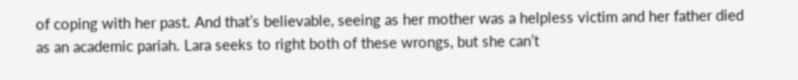of coping with her past. And that’s believable, seeing as her mother was a helpless victim and her father died as an academic pariah. Lara seeks to right both of these wrongs, but she can’t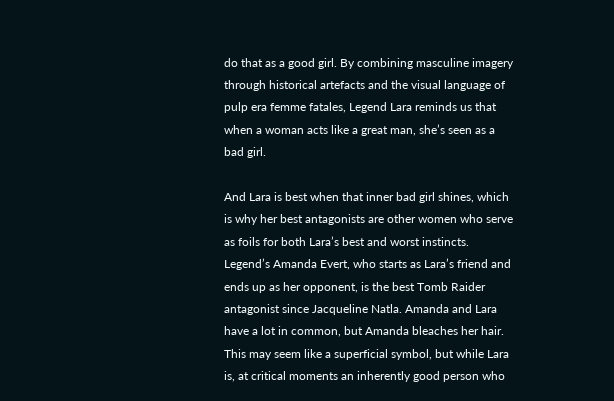do that as a good girl. By combining masculine imagery through historical artefacts and the visual language of pulp era femme fatales, Legend Lara reminds us that when a woman acts like a great man, she’s seen as a bad girl.

And Lara is best when that inner bad girl shines, which is why her best antagonists are other women who serve as foils for both Lara’s best and worst instincts. Legend’s Amanda Evert, who starts as Lara’s friend and ends up as her opponent, is the best Tomb Raider antagonist since Jacqueline Natla. Amanda and Lara have a lot in common, but Amanda bleaches her hair. This may seem like a superficial symbol, but while Lara is, at critical moments an inherently good person who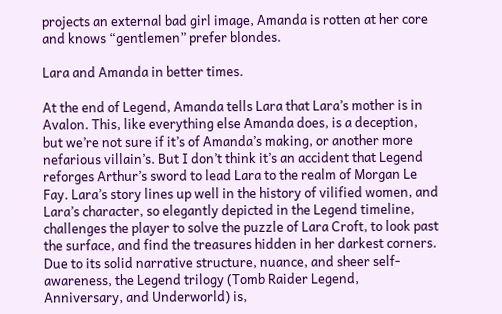projects an external bad girl image, Amanda is rotten at her core and knows “gentlemen” prefer blondes.

Lara and Amanda in better times.

At the end of Legend, Amanda tells Lara that Lara’s mother is in Avalon. This, like everything else Amanda does, is a deception, but we’re not sure if it’s of Amanda’s making, or another more nefarious villain’s. But I don’t think it’s an accident that Legend reforges Arthur’s sword to lead Lara to the realm of Morgan Le Fay. Lara’s story lines up well in the history of vilified women, and Lara’s character, so elegantly depicted in the Legend timeline, challenges the player to solve the puzzle of Lara Croft, to look past the surface, and find the treasures hidden in her darkest corners.
Due to its solid narrative structure, nuance, and sheer self-awareness, the Legend trilogy (Tomb Raider Legend, Anniversary, and Underworld) is,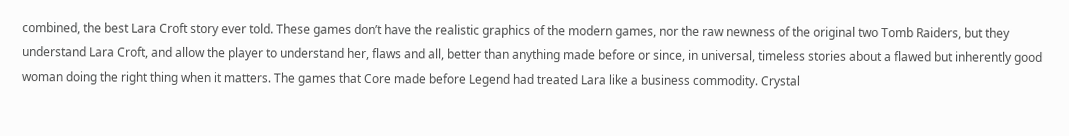combined, the best Lara Croft story ever told. These games don’t have the realistic graphics of the modern games, nor the raw newness of the original two Tomb Raiders, but they understand Lara Croft, and allow the player to understand her, flaws and all, better than anything made before or since, in universal, timeless stories about a flawed but inherently good woman doing the right thing when it matters. The games that Core made before Legend had treated Lara like a business commodity. Crystal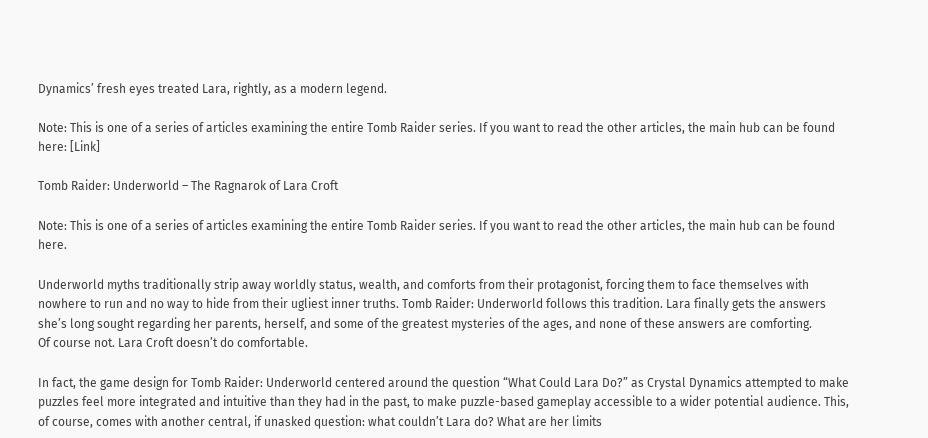Dynamics’ fresh eyes treated Lara, rightly, as a modern legend.

Note: This is one of a series of articles examining the entire Tomb Raider series. If you want to read the other articles, the main hub can be found here: [Link]

Tomb Raider: Underworld – The Ragnarok of Lara Croft

Note: This is one of a series of articles examining the entire Tomb Raider series. If you want to read the other articles, the main hub can be found here.

Underworld myths traditionally strip away worldly status, wealth, and comforts from their protagonist, forcing them to face themselves with nowhere to run and no way to hide from their ugliest inner truths. Tomb Raider: Underworld follows this tradition. Lara finally gets the answers she’s long sought regarding her parents, herself, and some of the greatest mysteries of the ages, and none of these answers are comforting.
Of course not. Lara Croft doesn’t do comfortable.

In fact, the game design for Tomb Raider: Underworld centered around the question “What Could Lara Do?” as Crystal Dynamics attempted to make puzzles feel more integrated and intuitive than they had in the past, to make puzzle-based gameplay accessible to a wider potential audience. This, of course, comes with another central, if unasked question: what couldn’t Lara do? What are her limits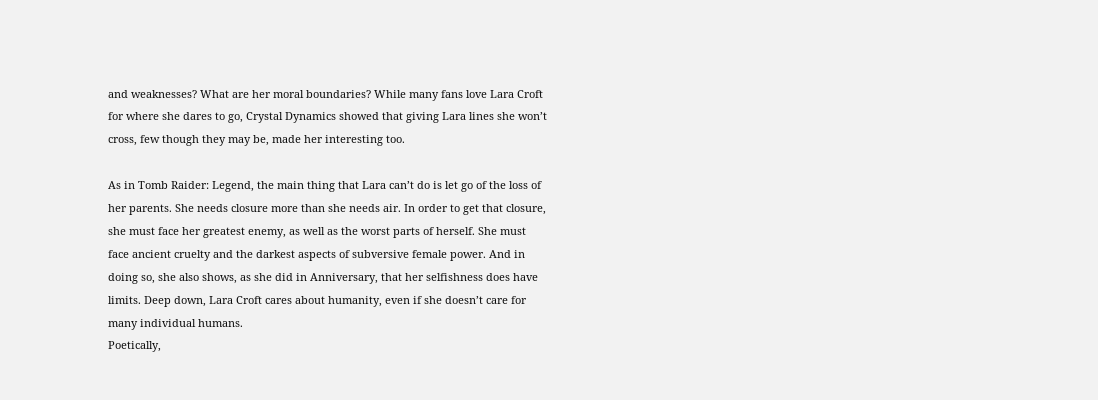and weaknesses? What are her moral boundaries? While many fans love Lara Croft for where she dares to go, Crystal Dynamics showed that giving Lara lines she won’t cross, few though they may be, made her interesting too.

As in Tomb Raider: Legend, the main thing that Lara can’t do is let go of the loss of her parents. She needs closure more than she needs air. In order to get that closure, she must face her greatest enemy, as well as the worst parts of herself. She must face ancient cruelty and the darkest aspects of subversive female power. And in doing so, she also shows, as she did in Anniversary, that her selfishness does have limits. Deep down, Lara Croft cares about humanity, even if she doesn’t care for many individual humans.
Poetically,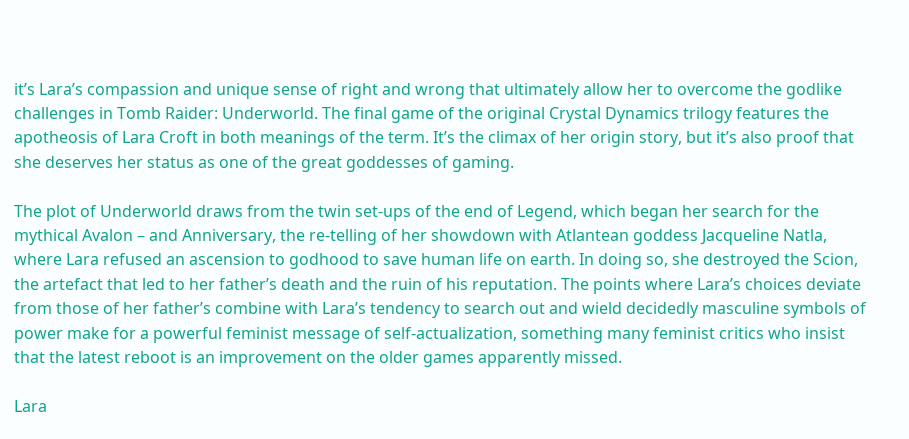it’s Lara’s compassion and unique sense of right and wrong that ultimately allow her to overcome the godlike challenges in Tomb Raider: Underworld. The final game of the original Crystal Dynamics trilogy features the apotheosis of Lara Croft in both meanings of the term. It’s the climax of her origin story, but it’s also proof that she deserves her status as one of the great goddesses of gaming.

The plot of Underworld draws from the twin set-ups of the end of Legend, which began her search for the mythical Avalon – and Anniversary, the re-telling of her showdown with Atlantean goddess Jacqueline Natla, where Lara refused an ascension to godhood to save human life on earth. In doing so, she destroyed the Scion, the artefact that led to her father’s death and the ruin of his reputation. The points where Lara’s choices deviate from those of her father’s combine with Lara’s tendency to search out and wield decidedly masculine symbols of power make for a powerful feminist message of self-actualization, something many feminist critics who insist that the latest reboot is an improvement on the older games apparently missed.

Lara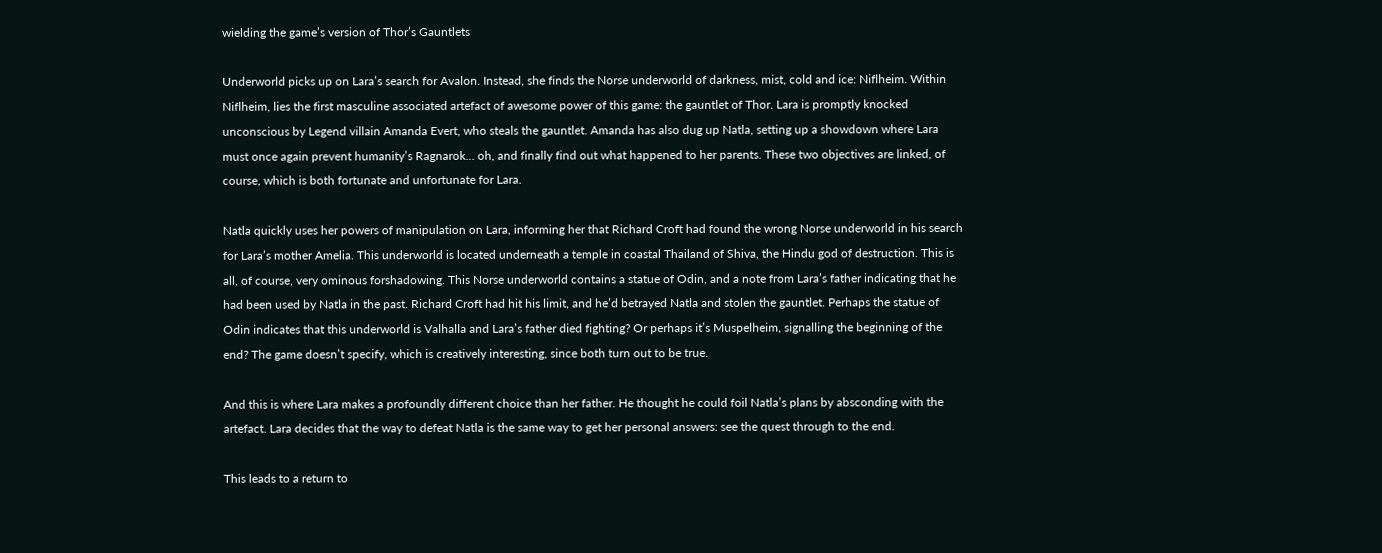wielding the game’s version of Thor’s Gauntlets

Underworld picks up on Lara’s search for Avalon. Instead, she finds the Norse underworld of darkness, mist, cold and ice: Niflheim. Within Niflheim, lies the first masculine associated artefact of awesome power of this game: the gauntlet of Thor. Lara is promptly knocked unconscious by Legend villain Amanda Evert, who steals the gauntlet. Amanda has also dug up Natla, setting up a showdown where Lara must once again prevent humanity’s Ragnarok… oh, and finally find out what happened to her parents. These two objectives are linked, of course, which is both fortunate and unfortunate for Lara.

Natla quickly uses her powers of manipulation on Lara, informing her that Richard Croft had found the wrong Norse underworld in his search for Lara’s mother Amelia. This underworld is located underneath a temple in coastal Thailand of Shiva, the Hindu god of destruction. This is all, of course, very ominous forshadowing. This Norse underworld contains a statue of Odin, and a note from Lara’s father indicating that he had been used by Natla in the past. Richard Croft had hit his limit, and he’d betrayed Natla and stolen the gauntlet. Perhaps the statue of Odin indicates that this underworld is Valhalla and Lara’s father died fighting? Or perhaps it’s Muspelheim, signalling the beginning of the end? The game doesn’t specify, which is creatively interesting, since both turn out to be true.

And this is where Lara makes a profoundly different choice than her father. He thought he could foil Natla’s plans by absconding with the artefact. Lara decides that the way to defeat Natla is the same way to get her personal answers: see the quest through to the end.

This leads to a return to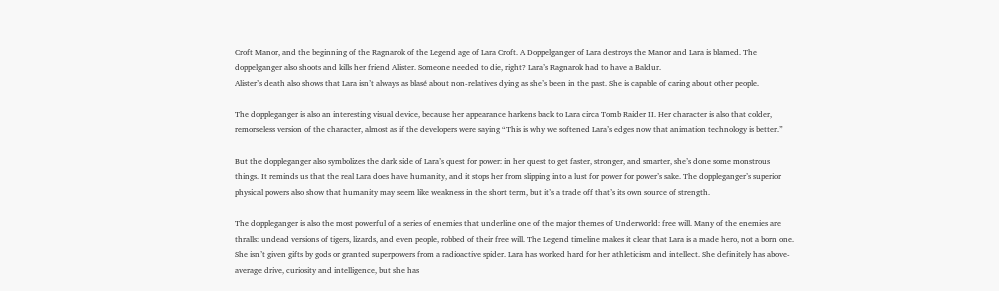Croft Manor, and the beginning of the Ragnarok of the Legend age of Lara Croft. A Doppelganger of Lara destroys the Manor and Lara is blamed. The doppelganger also shoots and kills her friend Alister. Someone needed to die, right? Lara’s Ragnarok had to have a Baldur.
Alister’s death also shows that Lara isn’t always as blasé about non-relatives dying as she’s been in the past. She is capable of caring about other people.

The doppleganger is also an interesting visual device, because her appearance harkens back to Lara circa Tomb Raider II. Her character is also that colder, remorseless version of the character, almost as if the developers were saying “This is why we softened Lara’s edges now that animation technology is better.”

But the doppleganger also symbolizes the dark side of Lara’s quest for power: in her quest to get faster, stronger, and smarter, she’s done some monstrous things. It reminds us that the real Lara does have humanity, and it stops her from slipping into a lust for power for power’s sake. The doppleganger’s superior physical powers also show that humanity may seem like weakness in the short term, but it’s a trade off that’s its own source of strength.

The doppleganger is also the most powerful of a series of enemies that underline one of the major themes of Underworld: free will. Many of the enemies are thralls: undead versions of tigers, lizards, and even people, robbed of their free will. The Legend timeline makes it clear that Lara is a made hero, not a born one. She isn’t given gifts by gods or granted superpowers from a radioactive spider. Lara has worked hard for her athleticism and intellect. She definitely has above-average drive, curiosity and intelligence, but she has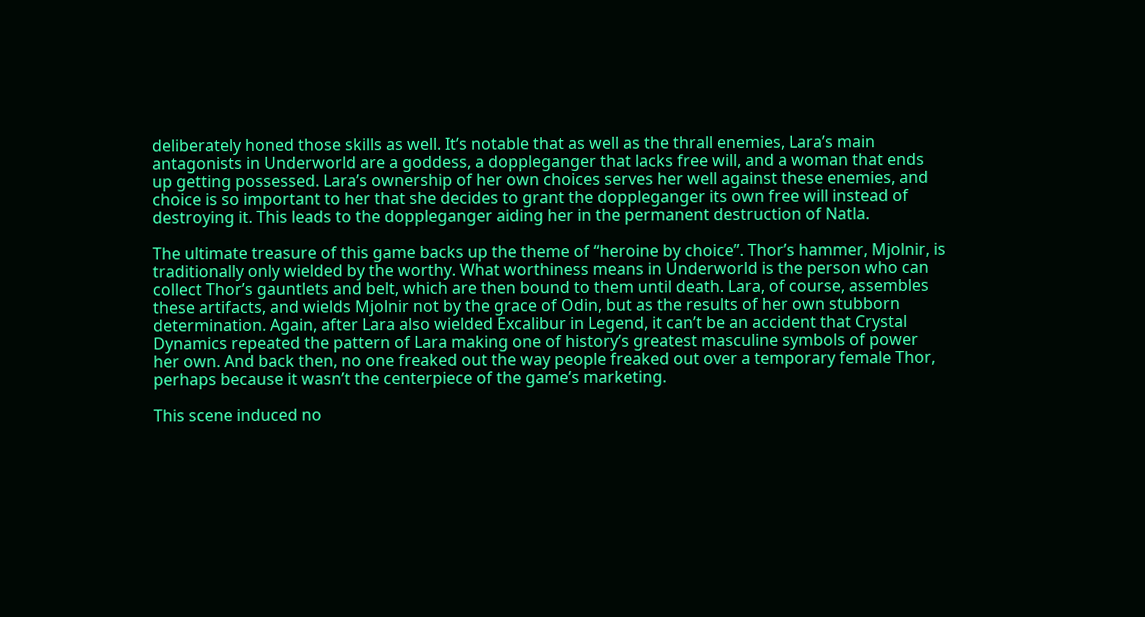deliberately honed those skills as well. It’s notable that as well as the thrall enemies, Lara’s main antagonists in Underworld are a goddess, a doppleganger that lacks free will, and a woman that ends up getting possessed. Lara’s ownership of her own choices serves her well against these enemies, and choice is so important to her that she decides to grant the doppleganger its own free will instead of destroying it. This leads to the doppleganger aiding her in the permanent destruction of Natla.

The ultimate treasure of this game backs up the theme of “heroine by choice”. Thor’s hammer, Mjolnir, is traditionally only wielded by the worthy. What worthiness means in Underworld is the person who can collect Thor’s gauntlets and belt, which are then bound to them until death. Lara, of course, assembles these artifacts, and wields Mjolnir not by the grace of Odin, but as the results of her own stubborn determination. Again, after Lara also wielded Excalibur in Legend, it can’t be an accident that Crystal Dynamics repeated the pattern of Lara making one of history’s greatest masculine symbols of power her own. And back then, no one freaked out the way people freaked out over a temporary female Thor, perhaps because it wasn’t the centerpiece of the game’s marketing.

This scene induced no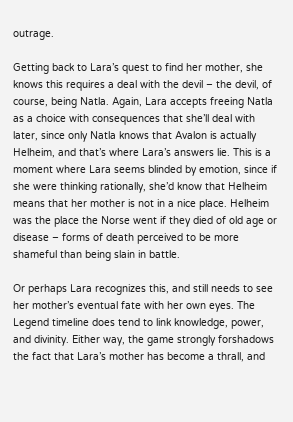outrage.

Getting back to Lara’s quest to find her mother, she knows this requires a deal with the devil – the devil, of course, being Natla. Again, Lara accepts freeing Natla as a choice with consequences that she’ll deal with later, since only Natla knows that Avalon is actually Helheim, and that’s where Lara’s answers lie. This is a moment where Lara seems blinded by emotion, since if she were thinking rationally, she’d know that Helheim means that her mother is not in a nice place. Helheim was the place the Norse went if they died of old age or disease – forms of death perceived to be more shameful than being slain in battle.

Or perhaps Lara recognizes this, and still needs to see her mother’s eventual fate with her own eyes. The Legend timeline does tend to link knowledge, power, and divinity. Either way, the game strongly forshadows the fact that Lara’s mother has become a thrall, and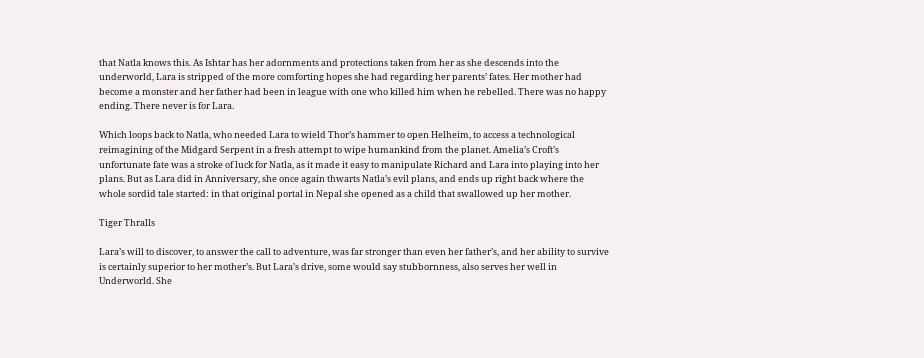that Natla knows this. As Ishtar has her adornments and protections taken from her as she descends into the underworld, Lara is stripped of the more comforting hopes she had regarding her parents’ fates. Her mother had become a monster and her father had been in league with one who killed him when he rebelled. There was no happy ending. There never is for Lara.

Which loops back to Natla, who needed Lara to wield Thor’s hammer to open Helheim, to access a technological reimagining of the Midgard Serpent in a fresh attempt to wipe humankind from the planet. Amelia’s Croft’s unfortunate fate was a stroke of luck for Natla, as it made it easy to manipulate Richard and Lara into playing into her plans. But as Lara did in Anniversary, she once again thwarts Natla’s evil plans, and ends up right back where the whole sordid tale started: in that original portal in Nepal she opened as a child that swallowed up her mother.

Tiger Thralls

Lara’s will to discover, to answer the call to adventure, was far stronger than even her father’s, and her ability to survive is certainly superior to her mother’s. But Lara’s drive, some would say stubbornness, also serves her well in Underworld. She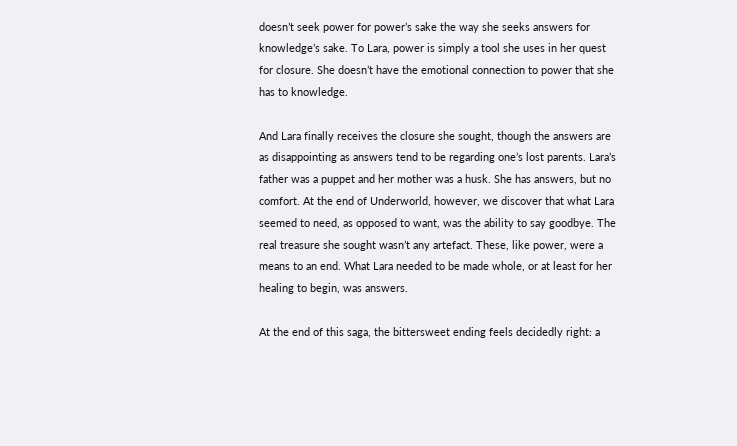doesn’t seek power for power’s sake the way she seeks answers for knowledge’s sake. To Lara, power is simply a tool she uses in her quest for closure. She doesn’t have the emotional connection to power that she has to knowledge.

And Lara finally receives the closure she sought, though the answers are as disappointing as answers tend to be regarding one’s lost parents. Lara’s father was a puppet and her mother was a husk. She has answers, but no comfort. At the end of Underworld, however, we discover that what Lara seemed to need, as opposed to want, was the ability to say goodbye. The real treasure she sought wasn’t any artefact. These, like power, were a means to an end. What Lara needed to be made whole, or at least for her healing to begin, was answers.

At the end of this saga, the bittersweet ending feels decidedly right: a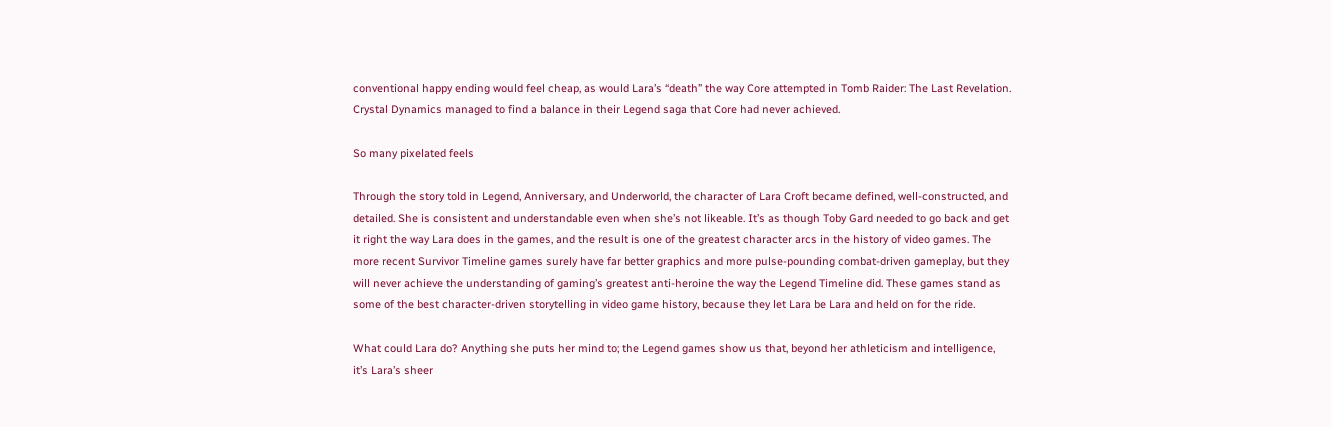conventional happy ending would feel cheap, as would Lara’s “death” the way Core attempted in Tomb Raider: The Last Revelation. Crystal Dynamics managed to find a balance in their Legend saga that Core had never achieved.

So many pixelated feels

Through the story told in Legend, Anniversary, and Underworld, the character of Lara Croft became defined, well-constructed, and detailed. She is consistent and understandable even when she’s not likeable. It’s as though Toby Gard needed to go back and get it right the way Lara does in the games, and the result is one of the greatest character arcs in the history of video games. The more recent Survivor Timeline games surely have far better graphics and more pulse-pounding combat-driven gameplay, but they will never achieve the understanding of gaming’s greatest anti-heroine the way the Legend Timeline did. These games stand as some of the best character-driven storytelling in video game history, because they let Lara be Lara and held on for the ride.

What could Lara do? Anything she puts her mind to; the Legend games show us that, beyond her athleticism and intelligence, it’s Lara’s sheer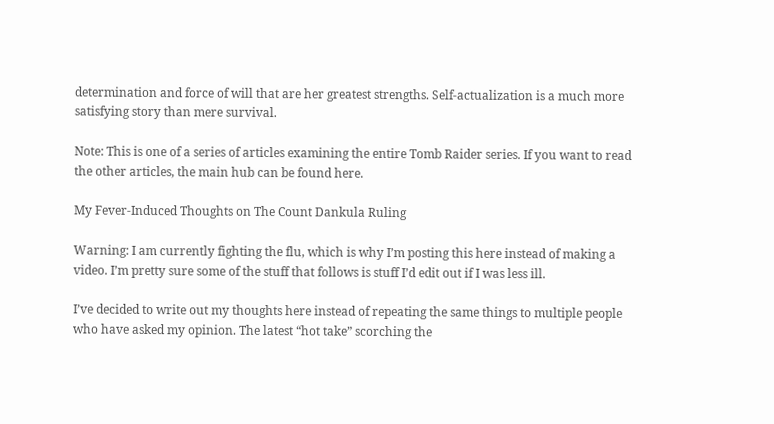determination and force of will that are her greatest strengths. Self-actualization is a much more satisfying story than mere survival.

Note: This is one of a series of articles examining the entire Tomb Raider series. If you want to read the other articles, the main hub can be found here.

My Fever-Induced Thoughts on The Count Dankula Ruling

Warning: I am currently fighting the flu, which is why I’m posting this here instead of making a video. I’m pretty sure some of the stuff that follows is stuff I’d edit out if I was less ill.

I’ve decided to write out my thoughts here instead of repeating the same things to multiple people who have asked my opinion. The latest “hot take” scorching the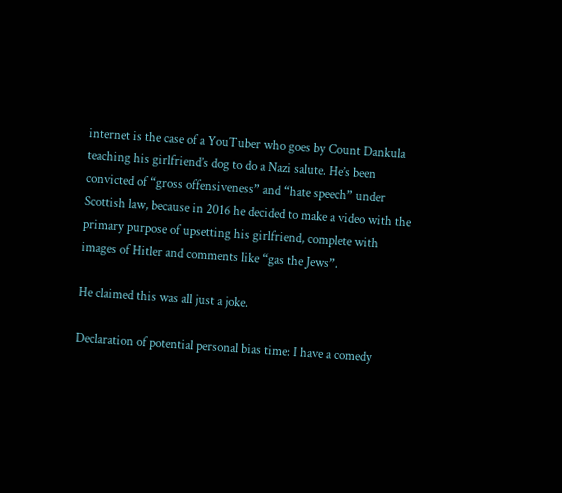internet is the case of a YouTuber who goes by Count Dankula teaching his girlfriend’s dog to do a Nazi salute. He’s been convicted of “gross offensiveness” and “hate speech” under Scottish law, because in 2016 he decided to make a video with the primary purpose of upsetting his girlfriend, complete with images of Hitler and comments like “gas the Jews”.

He claimed this was all just a joke.

Declaration of potential personal bias time: I have a comedy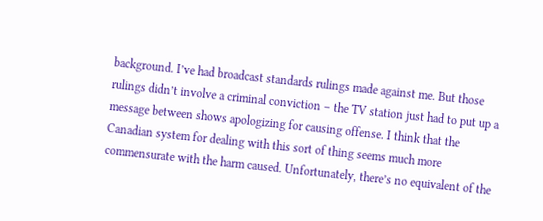background. I’ve had broadcast standards rulings made against me. But those rulings didn’t involve a criminal conviction – the TV station just had to put up a message between shows apologizing for causing offense. I think that the Canadian system for dealing with this sort of thing seems much more commensurate with the harm caused. Unfortunately, there’s no equivalent of the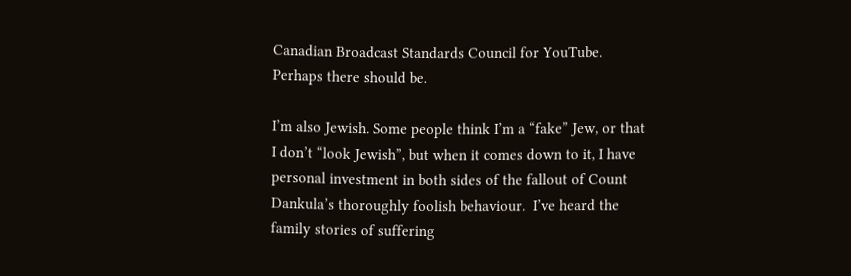Canadian Broadcast Standards Council for YouTube. Perhaps there should be.

I’m also Jewish. Some people think I’m a “fake” Jew, or that I don’t “look Jewish”, but when it comes down to it, I have personal investment in both sides of the fallout of Count Dankula’s thoroughly foolish behaviour.  I’ve heard the family stories of suffering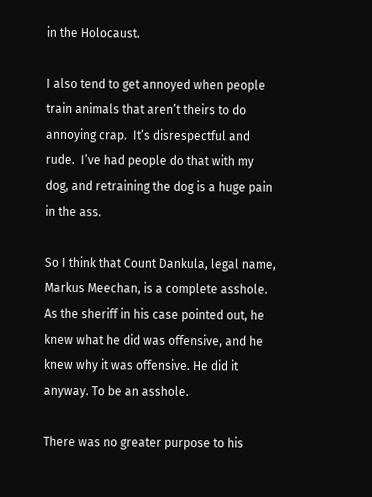in the Holocaust.

I also tend to get annoyed when people train animals that aren’t theirs to do annoying crap.  It’s disrespectful and rude.  I’ve had people do that with my dog, and retraining the dog is a huge pain in the ass.

So I think that Count Dankula, legal name, Markus Meechan, is a complete asshole. As the sheriff in his case pointed out, he knew what he did was offensive, and he knew why it was offensive. He did it anyway. To be an asshole.

There was no greater purpose to his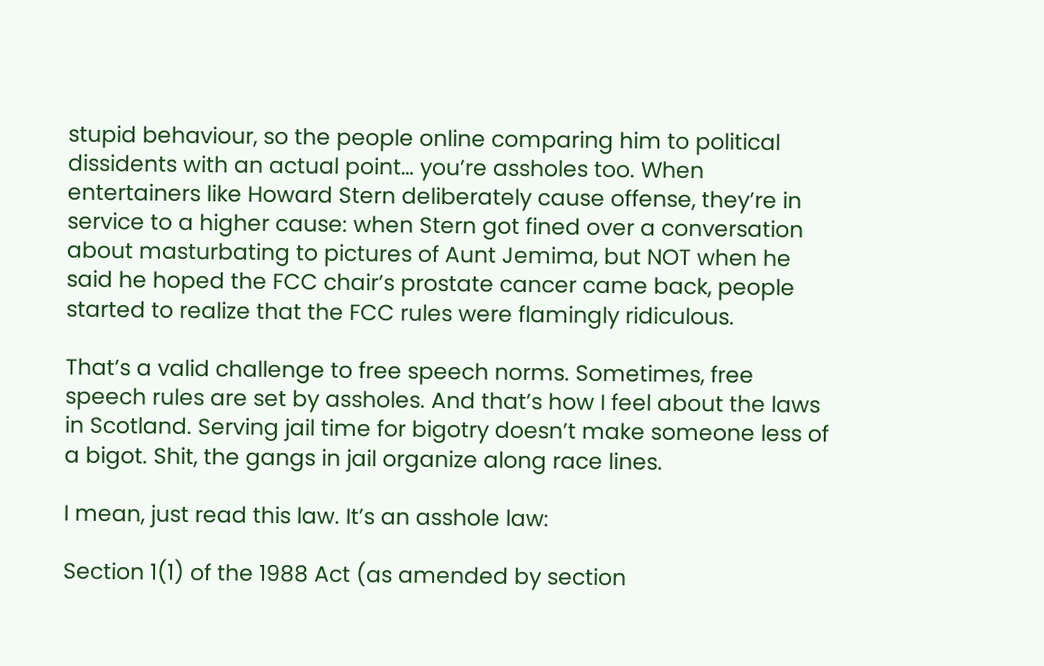stupid behaviour, so the people online comparing him to political dissidents with an actual point… you’re assholes too. When entertainers like Howard Stern deliberately cause offense, they’re in service to a higher cause: when Stern got fined over a conversation about masturbating to pictures of Aunt Jemima, but NOT when he said he hoped the FCC chair’s prostate cancer came back, people started to realize that the FCC rules were flamingly ridiculous.

That’s a valid challenge to free speech norms. Sometimes, free speech rules are set by assholes. And that’s how I feel about the laws in Scotland. Serving jail time for bigotry doesn’t make someone less of a bigot. Shit, the gangs in jail organize along race lines.

I mean, just read this law. It’s an asshole law:

Section 1(1) of the 1988 Act (as amended by section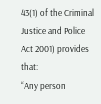43(1) of the Criminal Justice and Police Act 2001) provides that:
“Any person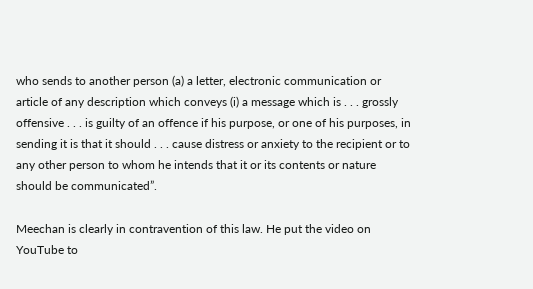who sends to another person (a) a letter, electronic communication or article of any description which conveys (i) a message which is . . . grossly offensive . . . is guilty of an offence if his purpose, or one of his purposes, in sending it is that it should . . . cause distress or anxiety to the recipient or to any other person to whom he intends that it or its contents or nature should be communicated”.

Meechan is clearly in contravention of this law. He put the video on YouTube to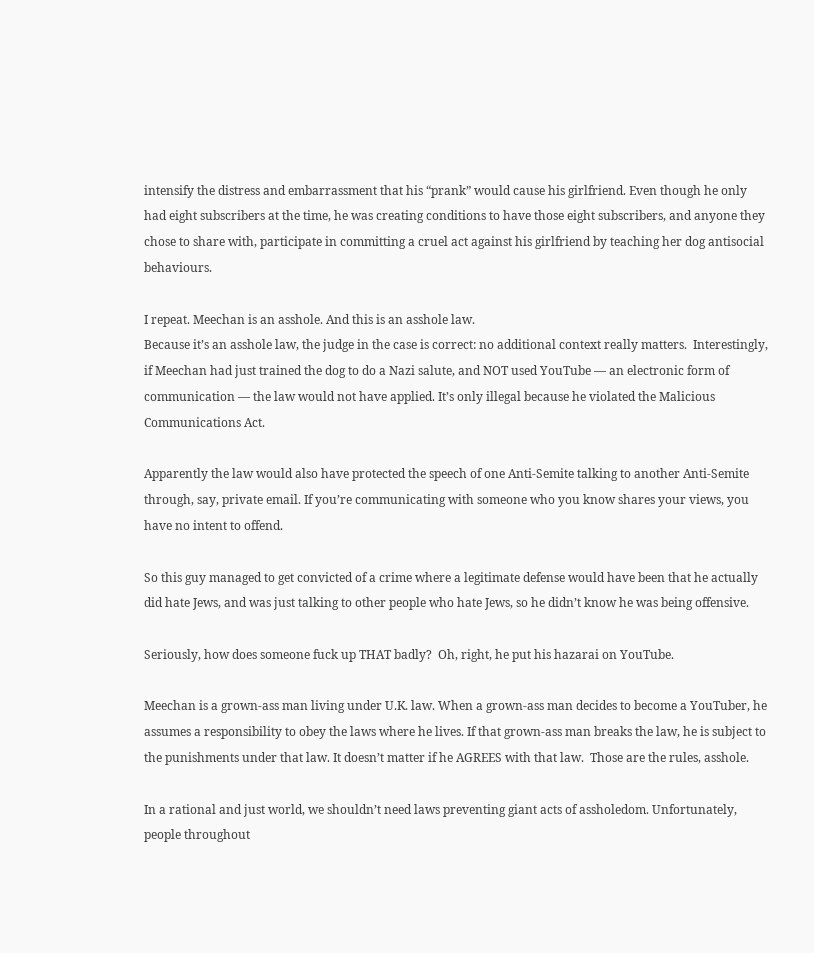intensify the distress and embarrassment that his “prank” would cause his girlfriend. Even though he only had eight subscribers at the time, he was creating conditions to have those eight subscribers, and anyone they chose to share with, participate in committing a cruel act against his girlfriend by teaching her dog antisocial behaviours.

I repeat. Meechan is an asshole. And this is an asshole law.
Because it’s an asshole law, the judge in the case is correct: no additional context really matters.  Interestingly, if Meechan had just trained the dog to do a Nazi salute, and NOT used YouTube — an electronic form of communication — the law would not have applied. It’s only illegal because he violated the Malicious Communications Act.

Apparently the law would also have protected the speech of one Anti-Semite talking to another Anti-Semite through, say, private email. If you’re communicating with someone who you know shares your views, you have no intent to offend.

So this guy managed to get convicted of a crime where a legitimate defense would have been that he actually did hate Jews, and was just talking to other people who hate Jews, so he didn’t know he was being offensive.

Seriously, how does someone fuck up THAT badly?  Oh, right, he put his hazarai on YouTube.

Meechan is a grown-ass man living under U.K. law. When a grown-ass man decides to become a YouTuber, he assumes a responsibility to obey the laws where he lives. If that grown-ass man breaks the law, he is subject to the punishments under that law. It doesn’t matter if he AGREES with that law.  Those are the rules, asshole.

In a rational and just world, we shouldn’t need laws preventing giant acts of assholedom. Unfortunately, people throughout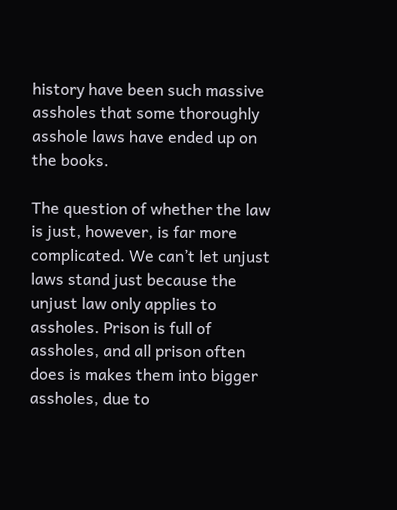history have been such massive assholes that some thoroughly asshole laws have ended up on the books.

The question of whether the law is just, however, is far more complicated. We can’t let unjust laws stand just because the unjust law only applies to assholes. Prison is full of assholes, and all prison often does is makes them into bigger assholes, due to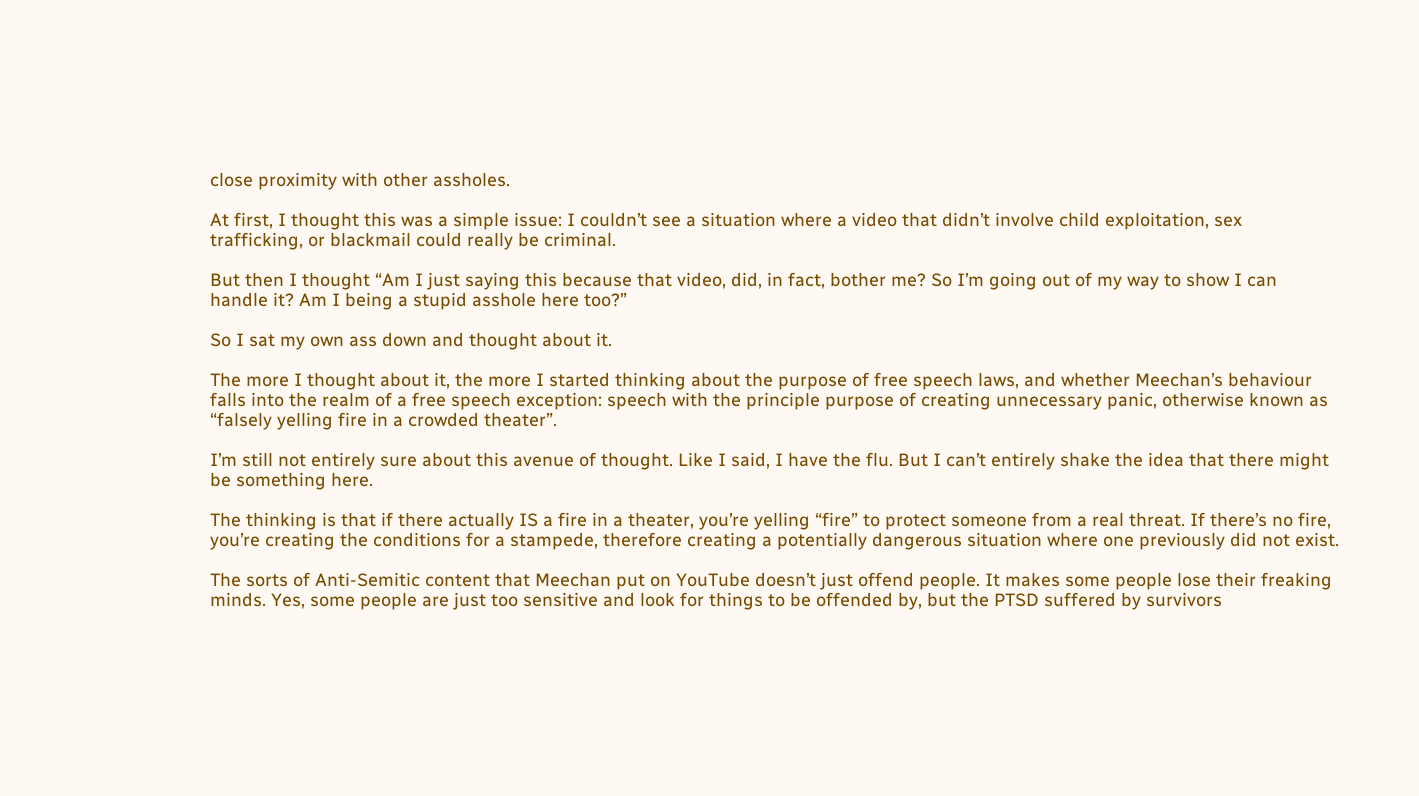close proximity with other assholes.

At first, I thought this was a simple issue: I couldn’t see a situation where a video that didn’t involve child exploitation, sex trafficking, or blackmail could really be criminal.

But then I thought “Am I just saying this because that video, did, in fact, bother me? So I’m going out of my way to show I can handle it? Am I being a stupid asshole here too?”

So I sat my own ass down and thought about it.

The more I thought about it, the more I started thinking about the purpose of free speech laws, and whether Meechan’s behaviour falls into the realm of a free speech exception: speech with the principle purpose of creating unnecessary panic, otherwise known as “falsely yelling fire in a crowded theater”.

I’m still not entirely sure about this avenue of thought. Like I said, I have the flu. But I can’t entirely shake the idea that there might be something here.

The thinking is that if there actually IS a fire in a theater, you’re yelling “fire” to protect someone from a real threat. If there’s no fire, you’re creating the conditions for a stampede, therefore creating a potentially dangerous situation where one previously did not exist.

The sorts of Anti-Semitic content that Meechan put on YouTube doesn’t just offend people. It makes some people lose their freaking minds. Yes, some people are just too sensitive and look for things to be offended by, but the PTSD suffered by survivors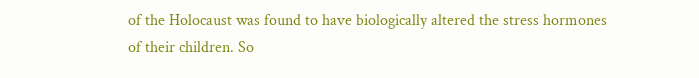of the Holocaust was found to have biologically altered the stress hormones of their children. So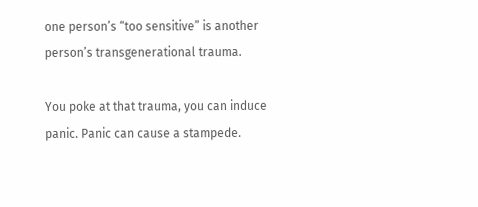one person’s “too sensitive” is another person’s transgenerational trauma.

You poke at that trauma, you can induce panic. Panic can cause a stampede.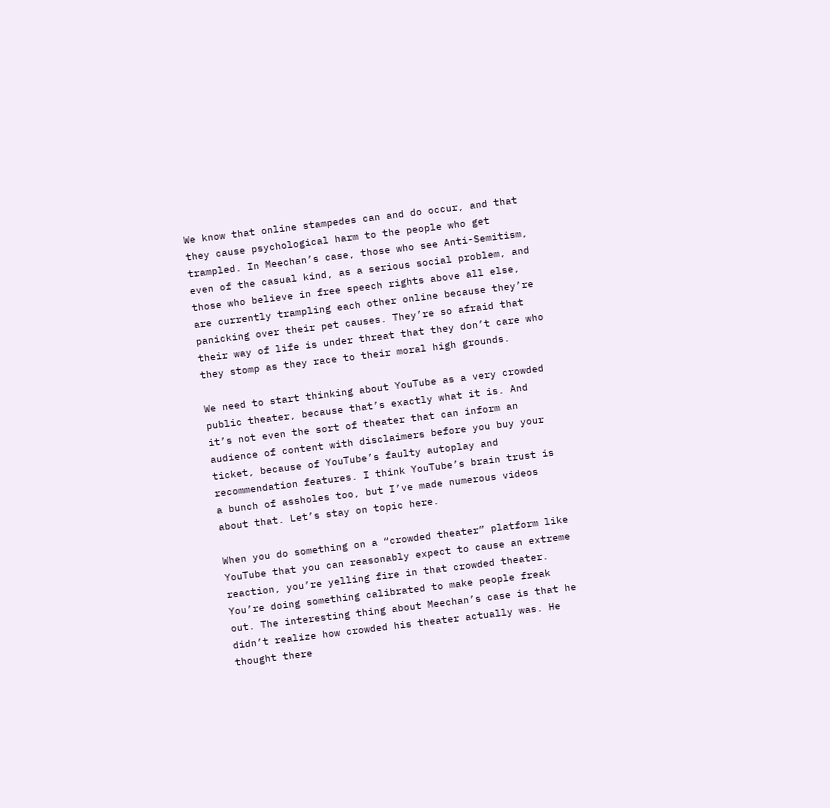We know that online stampedes can and do occur, and that they cause psychological harm to the people who get trampled. In Meechan’s case, those who see Anti-Semitism, even of the casual kind, as a serious social problem, and those who believe in free speech rights above all else, are currently trampling each other online because they’re panicking over their pet causes. They’re so afraid that their way of life is under threat that they don’t care who they stomp as they race to their moral high grounds.

We need to start thinking about YouTube as a very crowded public theater, because that’s exactly what it is. And it’s not even the sort of theater that can inform an audience of content with disclaimers before you buy your ticket, because of YouTube’s faulty autoplay and recommendation features. I think YouTube’s brain trust is a bunch of assholes too, but I’ve made numerous videos about that. Let’s stay on topic here.

When you do something on a “crowded theater” platform like YouTube that you can reasonably expect to cause an extreme reaction, you’re yelling fire in that crowded theater. You’re doing something calibrated to make people freak out. The interesting thing about Meechan’s case is that he didn’t realize how crowded his theater actually was. He thought there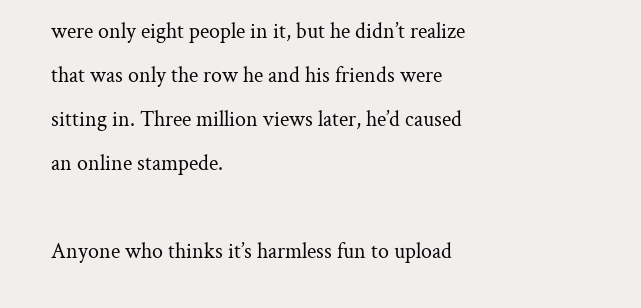were only eight people in it, but he didn’t realize that was only the row he and his friends were sitting in. Three million views later, he’d caused an online stampede.

Anyone who thinks it’s harmless fun to upload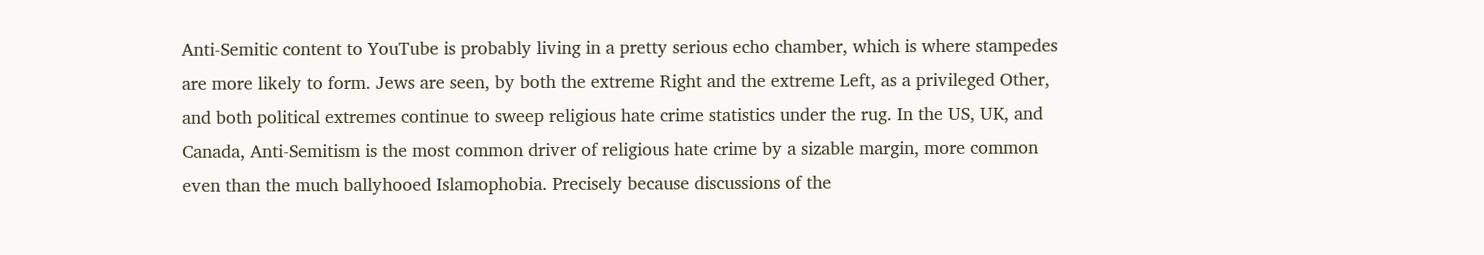Anti-Semitic content to YouTube is probably living in a pretty serious echo chamber, which is where stampedes are more likely to form. Jews are seen, by both the extreme Right and the extreme Left, as a privileged Other, and both political extremes continue to sweep religious hate crime statistics under the rug. In the US, UK, and Canada, Anti-Semitism is the most common driver of religious hate crime by a sizable margin, more common even than the much ballyhooed Islamophobia. Precisely because discussions of the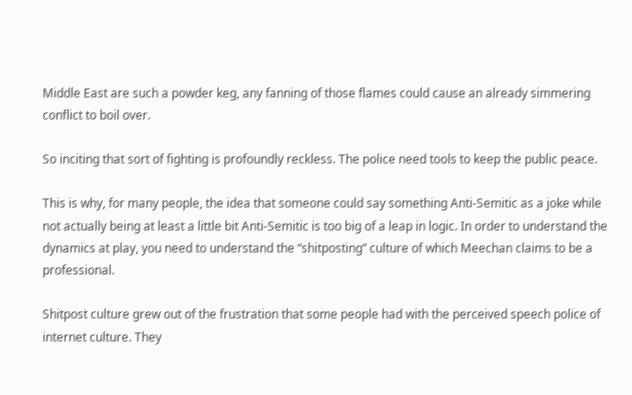Middle East are such a powder keg, any fanning of those flames could cause an already simmering conflict to boil over.

So inciting that sort of fighting is profoundly reckless. The police need tools to keep the public peace.

This is why, for many people, the idea that someone could say something Anti-Semitic as a joke while not actually being at least a little bit Anti-Semitic is too big of a leap in logic. In order to understand the dynamics at play, you need to understand the “shitposting” culture of which Meechan claims to be a professional.

Shitpost culture grew out of the frustration that some people had with the perceived speech police of internet culture. They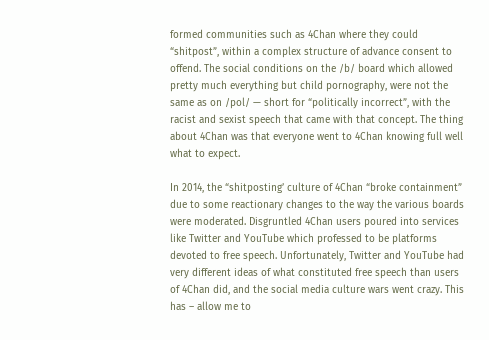formed communities such as 4Chan where they could “shitpost”, within a complex structure of advance consent to offend. The social conditions on the /b/ board which allowed pretty much everything but child pornography, were not the same as on /pol/ — short for “politically incorrect”, with the racist and sexist speech that came with that concept. The thing about 4Chan was that everyone went to 4Chan knowing full well what to expect.

In 2014, the “shitposting’ culture of 4Chan “broke containment” due to some reactionary changes to the way the various boards were moderated. Disgruntled 4Chan users poured into services like Twitter and YouTube which professed to be platforms devoted to free speech. Unfortunately, Twitter and YouTube had very different ideas of what constituted free speech than users of 4Chan did, and the social media culture wars went crazy. This has – allow me to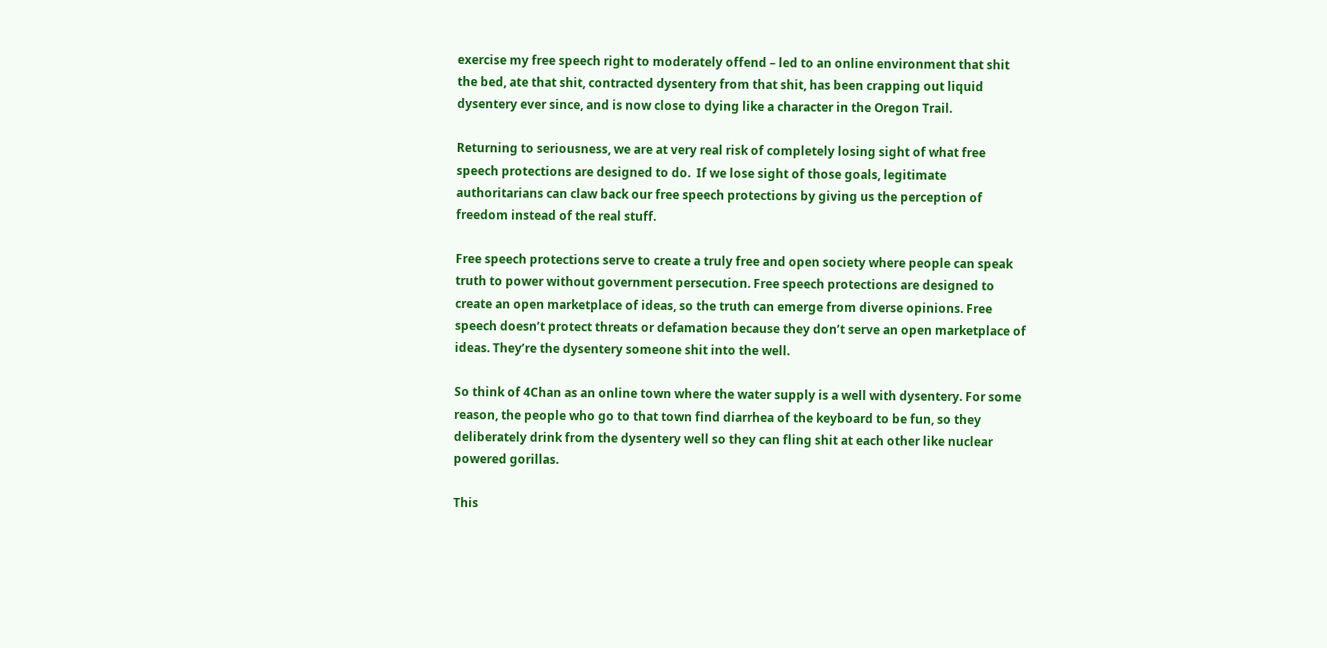exercise my free speech right to moderately offend – led to an online environment that shit the bed, ate that shit, contracted dysentery from that shit, has been crapping out liquid dysentery ever since, and is now close to dying like a character in the Oregon Trail.

Returning to seriousness, we are at very real risk of completely losing sight of what free speech protections are designed to do.  If we lose sight of those goals, legitimate authoritarians can claw back our free speech protections by giving us the perception of freedom instead of the real stuff.

Free speech protections serve to create a truly free and open society where people can speak truth to power without government persecution. Free speech protections are designed to create an open marketplace of ideas, so the truth can emerge from diverse opinions. Free speech doesn’t protect threats or defamation because they don’t serve an open marketplace of ideas. They’re the dysentery someone shit into the well.

So think of 4Chan as an online town where the water supply is a well with dysentery. For some reason, the people who go to that town find diarrhea of the keyboard to be fun, so they deliberately drink from the dysentery well so they can fling shit at each other like nuclear powered gorillas.

This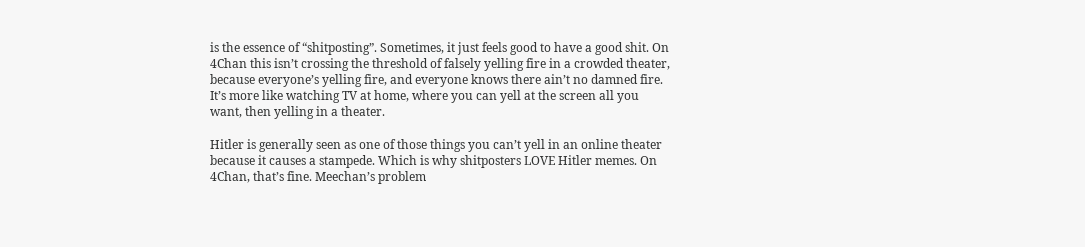is the essence of “shitposting”. Sometimes, it just feels good to have a good shit. On 4Chan this isn’t crossing the threshold of falsely yelling fire in a crowded theater, because everyone’s yelling fire, and everyone knows there ain’t no damned fire. It’s more like watching TV at home, where you can yell at the screen all you want, then yelling in a theater.

Hitler is generally seen as one of those things you can’t yell in an online theater because it causes a stampede. Which is why shitposters LOVE Hitler memes. On 4Chan, that’s fine. Meechan’s problem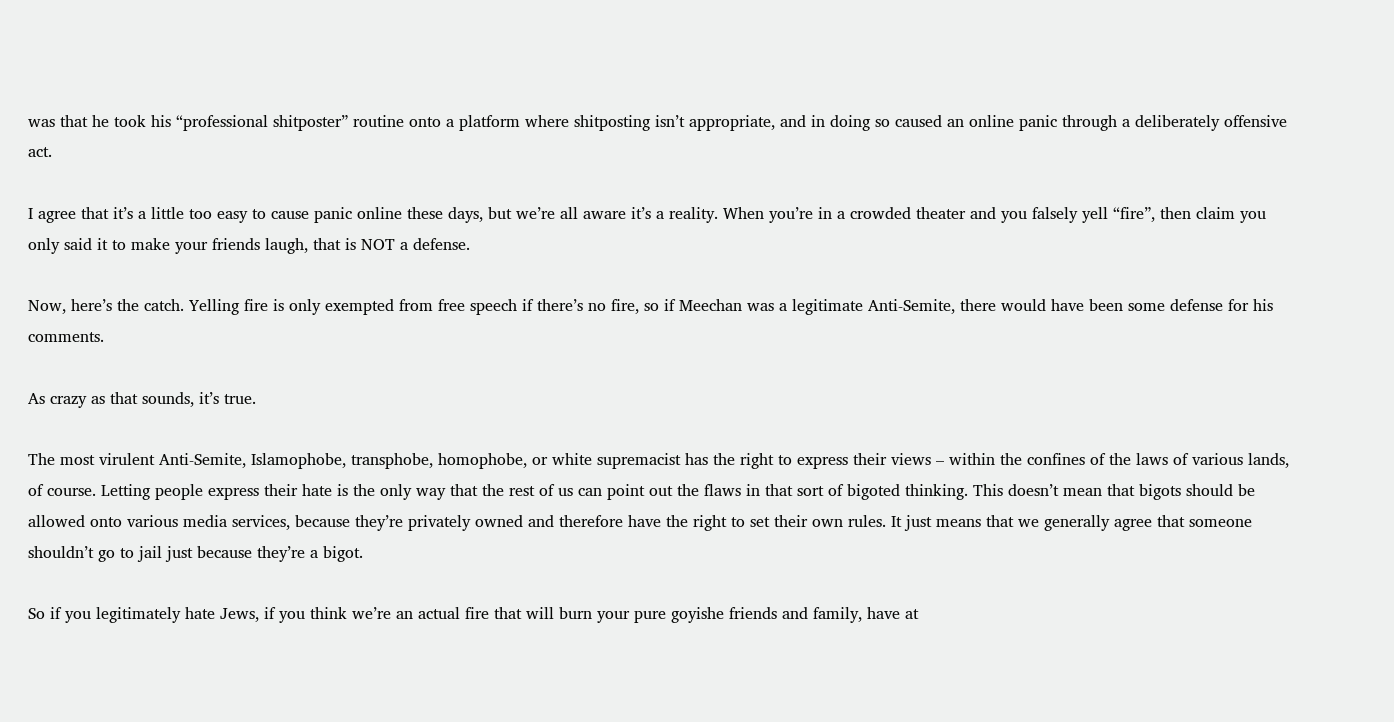was that he took his “professional shitposter” routine onto a platform where shitposting isn’t appropriate, and in doing so caused an online panic through a deliberately offensive act.

I agree that it’s a little too easy to cause panic online these days, but we’re all aware it’s a reality. When you’re in a crowded theater and you falsely yell “fire”, then claim you only said it to make your friends laugh, that is NOT a defense.

Now, here’s the catch. Yelling fire is only exempted from free speech if there’s no fire, so if Meechan was a legitimate Anti-Semite, there would have been some defense for his comments.

As crazy as that sounds, it’s true.

The most virulent Anti-Semite, Islamophobe, transphobe, homophobe, or white supremacist has the right to express their views – within the confines of the laws of various lands, of course. Letting people express their hate is the only way that the rest of us can point out the flaws in that sort of bigoted thinking. This doesn’t mean that bigots should be allowed onto various media services, because they’re privately owned and therefore have the right to set their own rules. It just means that we generally agree that someone shouldn’t go to jail just because they’re a bigot.

So if you legitimately hate Jews, if you think we’re an actual fire that will burn your pure goyishe friends and family, have at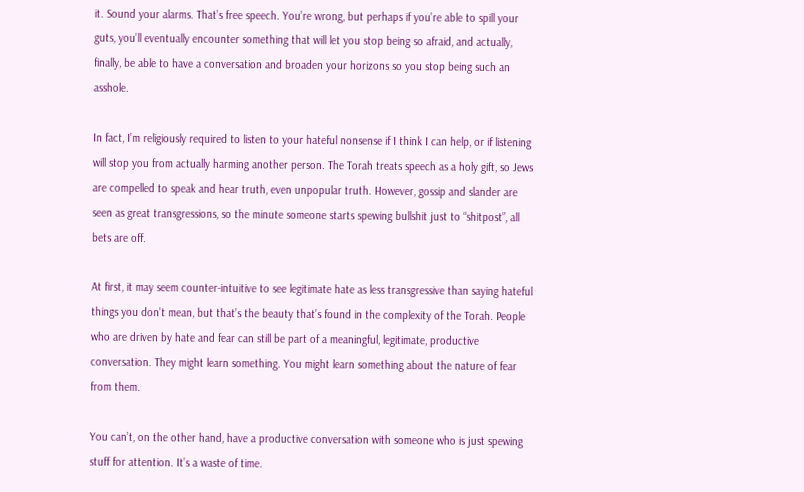it. Sound your alarms. That’s free speech. You’re wrong, but perhaps if you’re able to spill your guts, you’ll eventually encounter something that will let you stop being so afraid, and actually, finally, be able to have a conversation and broaden your horizons so you stop being such an asshole.

In fact, I’m religiously required to listen to your hateful nonsense if I think I can help, or if listening will stop you from actually harming another person. The Torah treats speech as a holy gift, so Jews are compelled to speak and hear truth, even unpopular truth. However, gossip and slander are seen as great transgressions, so the minute someone starts spewing bullshit just to “shitpost”, all bets are off.

At first, it may seem counter-intuitive to see legitimate hate as less transgressive than saying hateful things you don’t mean, but that’s the beauty that’s found in the complexity of the Torah. People who are driven by hate and fear can still be part of a meaningful, legitimate, productive conversation. They might learn something. You might learn something about the nature of fear from them.

You can’t, on the other hand, have a productive conversation with someone who is just spewing stuff for attention. It’s a waste of time.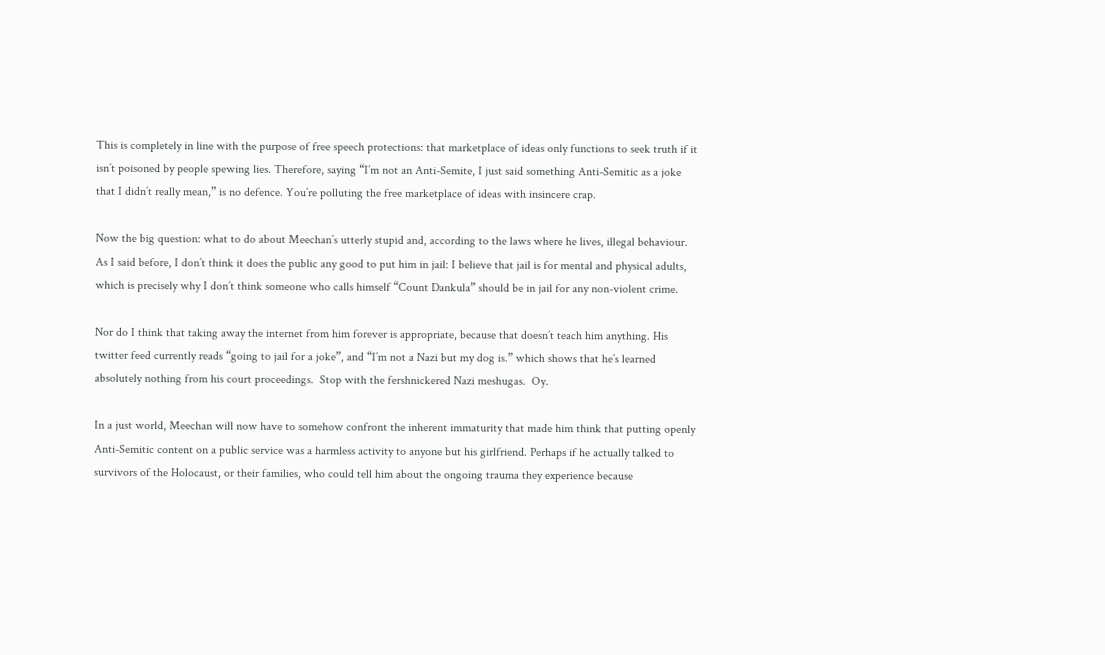This is completely in line with the purpose of free speech protections: that marketplace of ideas only functions to seek truth if it isn’t poisoned by people spewing lies. Therefore, saying “I’m not an Anti-Semite, I just said something Anti-Semitic as a joke that I didn’t really mean,” is no defence. You’re polluting the free marketplace of ideas with insincere crap.

Now the big question: what to do about Meechan’s utterly stupid and, according to the laws where he lives, illegal behaviour. As I said before, I don’t think it does the public any good to put him in jail: I believe that jail is for mental and physical adults, which is precisely why I don’t think someone who calls himself “Count Dankula” should be in jail for any non-violent crime.

Nor do I think that taking away the internet from him forever is appropriate, because that doesn’t teach him anything. His twitter feed currently reads “going to jail for a joke”, and “I’m not a Nazi but my dog is.” which shows that he’s learned absolutely nothing from his court proceedings.  Stop with the fershnickered Nazi meshugas.  Oy.

In a just world, Meechan will now have to somehow confront the inherent immaturity that made him think that putting openly Anti-Semitic content on a public service was a harmless activity to anyone but his girlfriend. Perhaps if he actually talked to survivors of the Holocaust, or their families, who could tell him about the ongoing trauma they experience because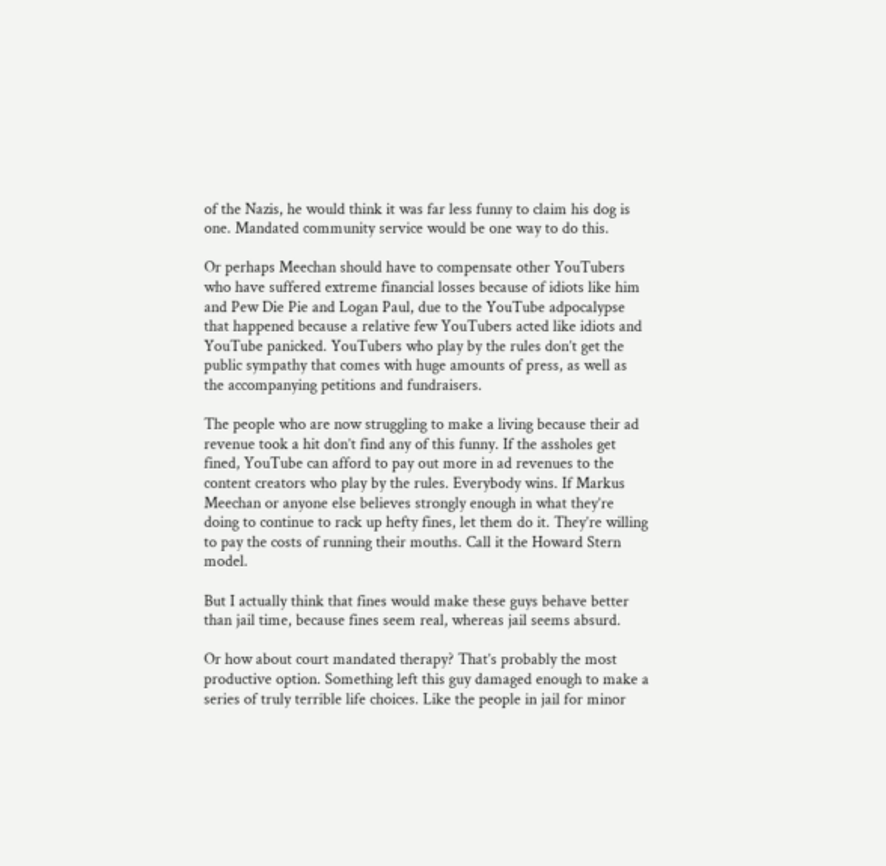of the Nazis, he would think it was far less funny to claim his dog is one. Mandated community service would be one way to do this.

Or perhaps Meechan should have to compensate other YouTubers who have suffered extreme financial losses because of idiots like him and Pew Die Pie and Logan Paul, due to the YouTube adpocalypse that happened because a relative few YouTubers acted like idiots and YouTube panicked. YouTubers who play by the rules don’t get the public sympathy that comes with huge amounts of press, as well as the accompanying petitions and fundraisers.

The people who are now struggling to make a living because their ad revenue took a hit don’t find any of this funny. If the assholes get fined, YouTube can afford to pay out more in ad revenues to the content creators who play by the rules. Everybody wins. If Markus Meechan or anyone else believes strongly enough in what they’re doing to continue to rack up hefty fines, let them do it. They’re willing to pay the costs of running their mouths. Call it the Howard Stern model.

But I actually think that fines would make these guys behave better than jail time, because fines seem real, whereas jail seems absurd.

Or how about court mandated therapy? That’s probably the most productive option. Something left this guy damaged enough to make a series of truly terrible life choices. Like the people in jail for minor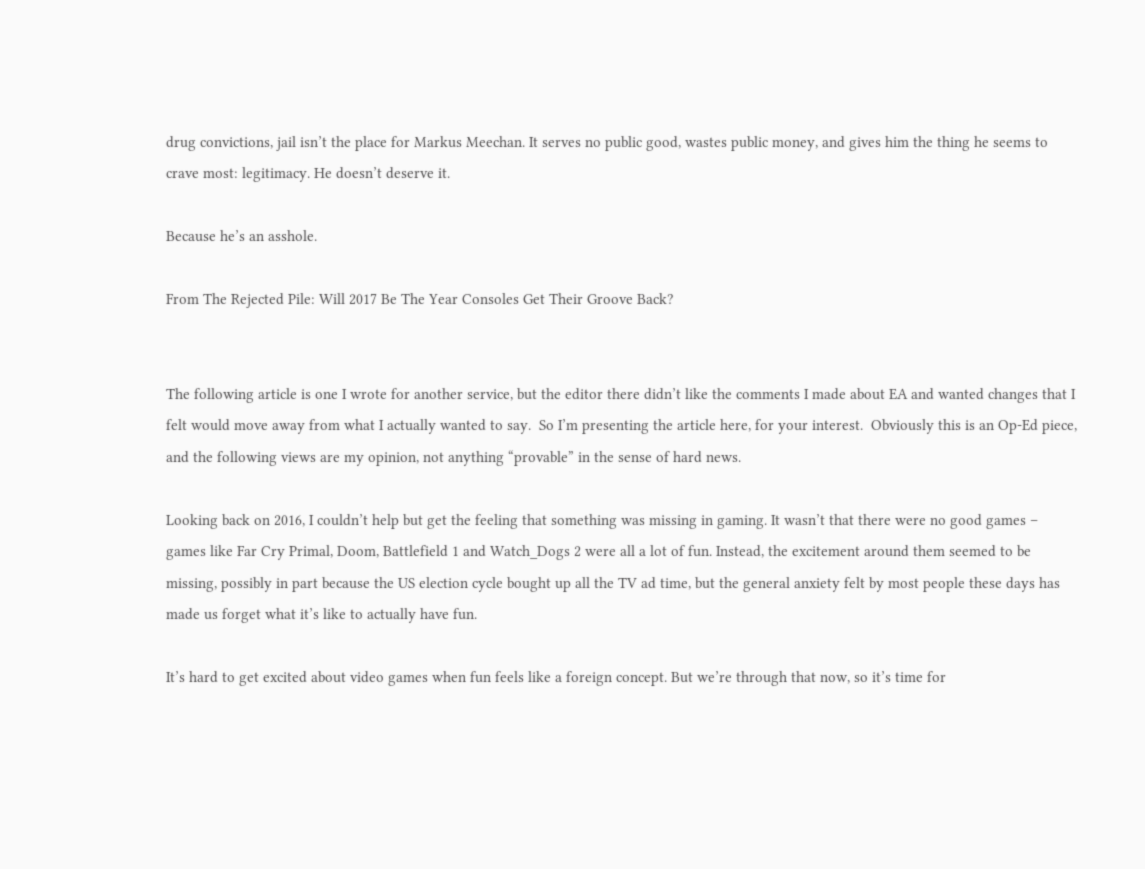drug convictions, jail isn’t the place for Markus Meechan. It serves no public good, wastes public money, and gives him the thing he seems to crave most: legitimacy. He doesn’t deserve it.

Because he’s an asshole.

From The Rejected Pile: Will 2017 Be The Year Consoles Get Their Groove Back?


The following article is one I wrote for another service, but the editor there didn’t like the comments I made about EA and wanted changes that I felt would move away from what I actually wanted to say.  So I’m presenting the article here, for your interest.  Obviously this is an Op-Ed piece, and the following views are my opinion, not anything “provable” in the sense of hard news.

Looking back on 2016, I couldn’t help but get the feeling that something was missing in gaming. It wasn’t that there were no good games – games like Far Cry Primal, Doom, Battlefield 1 and Watch_Dogs 2 were all a lot of fun. Instead, the excitement around them seemed to be missing, possibly in part because the US election cycle bought up all the TV ad time, but the general anxiety felt by most people these days has made us forget what it’s like to actually have fun.

It’s hard to get excited about video games when fun feels like a foreign concept. But we’re through that now, so it’s time for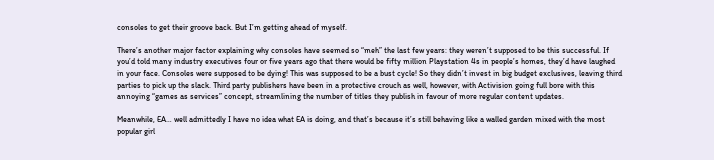consoles to get their groove back. But I’m getting ahead of myself.

There’s another major factor explaining why consoles have seemed so “meh” the last few years: they weren’t supposed to be this successful. If you’d told many industry executives four or five years ago that there would be fifty million Playstation 4s in people’s homes, they’d have laughed in your face. Consoles were supposed to be dying! This was supposed to be a bust cycle! So they didn’t invest in big budget exclusives, leaving third parties to pick up the slack. Third party publishers have been in a protective crouch as well, however, with Activision going full bore with this annoying “games as services” concept, streamlining the number of titles they publish in favour of more regular content updates.

Meanwhile, EA… well admittedly I have no idea what EA is doing, and that’s because it’s still behaving like a walled garden mixed with the most popular girl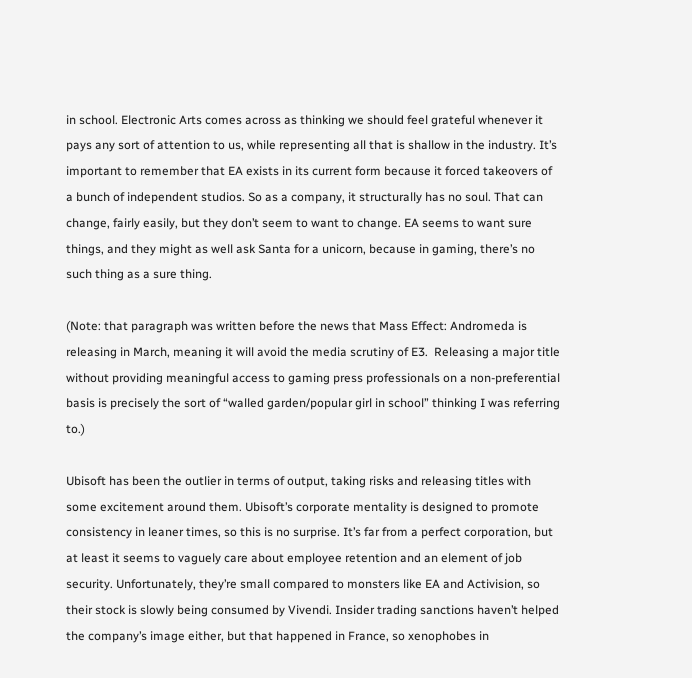in school. Electronic Arts comes across as thinking we should feel grateful whenever it pays any sort of attention to us, while representing all that is shallow in the industry. It’s important to remember that EA exists in its current form because it forced takeovers of a bunch of independent studios. So as a company, it structurally has no soul. That can change, fairly easily, but they don’t seem to want to change. EA seems to want sure things, and they might as well ask Santa for a unicorn, because in gaming, there’s no such thing as a sure thing.

(Note: that paragraph was written before the news that Mass Effect: Andromeda is releasing in March, meaning it will avoid the media scrutiny of E3.  Releasing a major title without providing meaningful access to gaming press professionals on a non-preferential basis is precisely the sort of “walled garden/popular girl in school” thinking I was referring to.)

Ubisoft has been the outlier in terms of output, taking risks and releasing titles with some excitement around them. Ubisoft’s corporate mentality is designed to promote consistency in leaner times, so this is no surprise. It’s far from a perfect corporation, but at least it seems to vaguely care about employee retention and an element of job security. Unfortunately, they’re small compared to monsters like EA and Activision, so their stock is slowly being consumed by Vivendi. Insider trading sanctions haven’t helped the company’s image either, but that happened in France, so xenophobes in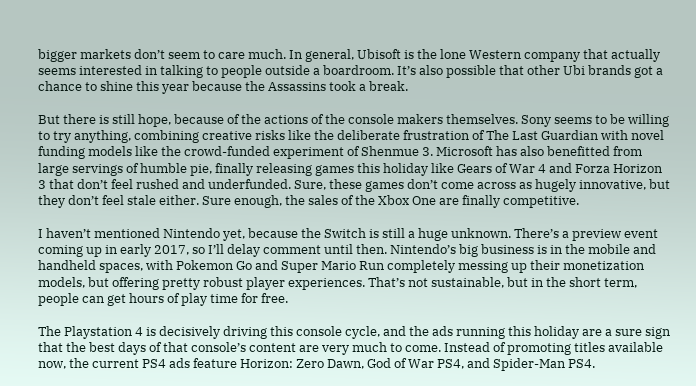bigger markets don’t seem to care much. In general, Ubisoft is the lone Western company that actually seems interested in talking to people outside a boardroom. It’s also possible that other Ubi brands got a chance to shine this year because the Assassins took a break.

But there is still hope, because of the actions of the console makers themselves. Sony seems to be willing to try anything, combining creative risks like the deliberate frustration of The Last Guardian with novel funding models like the crowd-funded experiment of Shenmue 3. Microsoft has also benefitted from large servings of humble pie, finally releasing games this holiday like Gears of War 4 and Forza Horizon 3 that don’t feel rushed and underfunded. Sure, these games don’t come across as hugely innovative, but they don’t feel stale either. Sure enough, the sales of the Xbox One are finally competitive.

I haven’t mentioned Nintendo yet, because the Switch is still a huge unknown. There’s a preview event coming up in early 2017, so I’ll delay comment until then. Nintendo’s big business is in the mobile and handheld spaces, with Pokemon Go and Super Mario Run completely messing up their monetization models, but offering pretty robust player experiences. That’s not sustainable, but in the short term, people can get hours of play time for free.

The Playstation 4 is decisively driving this console cycle, and the ads running this holiday are a sure sign that the best days of that console’s content are very much to come. Instead of promoting titles available now, the current PS4 ads feature Horizon: Zero Dawn, God of War PS4, and Spider-Man PS4.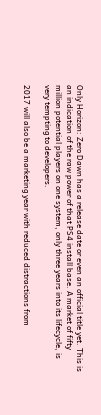Only Horizon: Zero Dawn has a release date or even an official title yet. This is an indication of the raw power of that PS4 install base. A market of fifty million potential players on one system, only three years into its lifecycle, is very tempting to developers.

2017 will also be a marketing year with reduced distractions from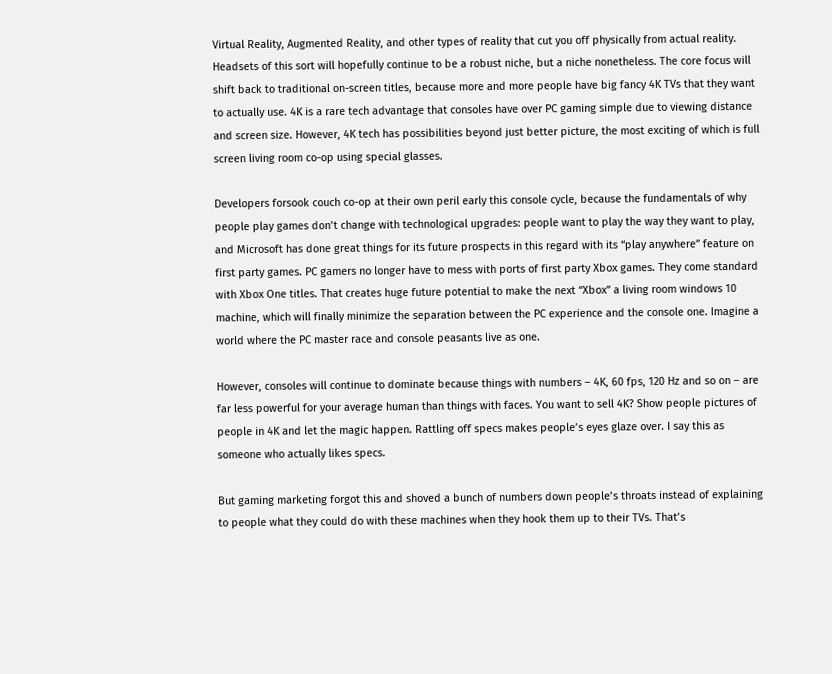Virtual Reality, Augmented Reality, and other types of reality that cut you off physically from actual reality. Headsets of this sort will hopefully continue to be a robust niche, but a niche nonetheless. The core focus will shift back to traditional on-screen titles, because more and more people have big fancy 4K TVs that they want to actually use. 4K is a rare tech advantage that consoles have over PC gaming simple due to viewing distance and screen size. However, 4K tech has possibilities beyond just better picture, the most exciting of which is full screen living room co-op using special glasses.

Developers forsook couch co-op at their own peril early this console cycle, because the fundamentals of why people play games don’t change with technological upgrades: people want to play the way they want to play, and Microsoft has done great things for its future prospects in this regard with its “play anywhere” feature on first party games. PC gamers no longer have to mess with ports of first party Xbox games. They come standard with Xbox One titles. That creates huge future potential to make the next “Xbox” a living room windows 10 machine, which will finally minimize the separation between the PC experience and the console one. Imagine a world where the PC master race and console peasants live as one.

However, consoles will continue to dominate because things with numbers – 4K, 60 fps, 120 Hz and so on – are far less powerful for your average human than things with faces. You want to sell 4K? Show people pictures of people in 4K and let the magic happen. Rattling off specs makes people’s eyes glaze over. I say this as someone who actually likes specs.

But gaming marketing forgot this and shoved a bunch of numbers down people’s throats instead of explaining to people what they could do with these machines when they hook them up to their TVs. That’s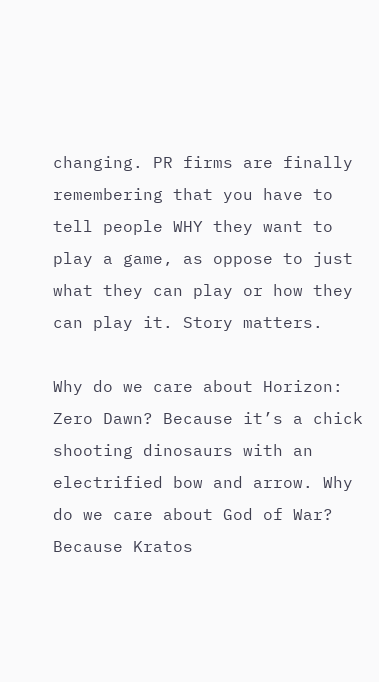changing. PR firms are finally remembering that you have to tell people WHY they want to play a game, as oppose to just what they can play or how they can play it. Story matters.

Why do we care about Horizon: Zero Dawn? Because it’s a chick shooting dinosaurs with an electrified bow and arrow. Why do we care about God of War? Because Kratos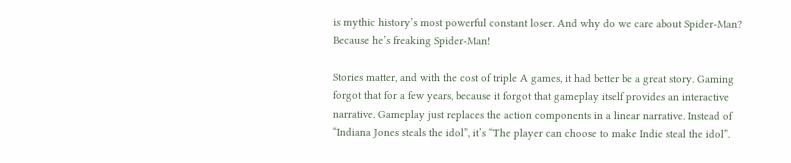is mythic history’s most powerful constant loser. And why do we care about Spider-Man? Because he’s freaking Spider-Man!

Stories matter, and with the cost of triple A games, it had better be a great story. Gaming forgot that for a few years, because it forgot that gameplay itself provides an interactive narrative. Gameplay just replaces the action components in a linear narrative. Instead of “Indiana Jones steals the idol”, it’s “The player can choose to make Indie steal the idol”.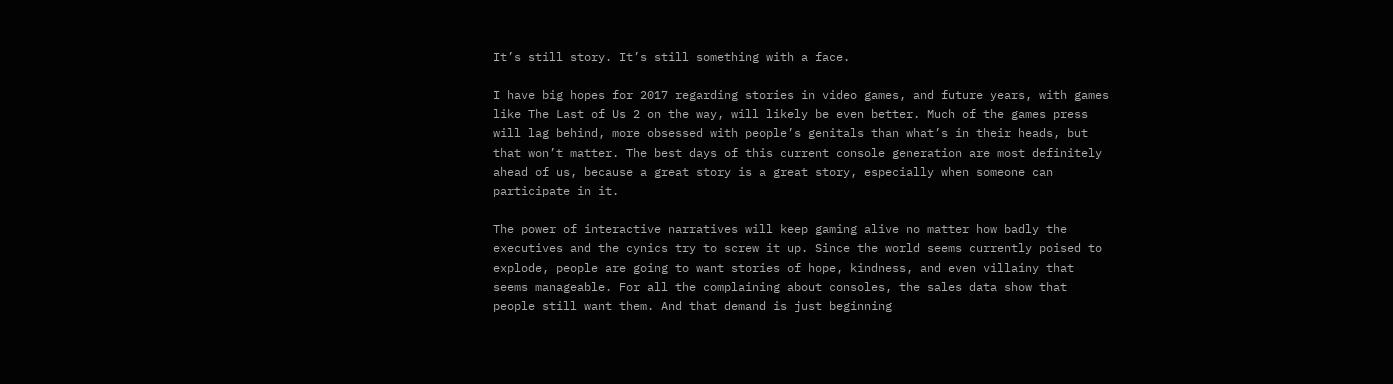It’s still story. It’s still something with a face.

I have big hopes for 2017 regarding stories in video games, and future years, with games like The Last of Us 2 on the way, will likely be even better. Much of the games press will lag behind, more obsessed with people’s genitals than what’s in their heads, but that won’t matter. The best days of this current console generation are most definitely ahead of us, because a great story is a great story, especially when someone can participate in it.

The power of interactive narratives will keep gaming alive no matter how badly the executives and the cynics try to screw it up. Since the world seems currently poised to explode, people are going to want stories of hope, kindness, and even villainy that seems manageable. For all the complaining about consoles, the sales data show that people still want them. And that demand is just beginning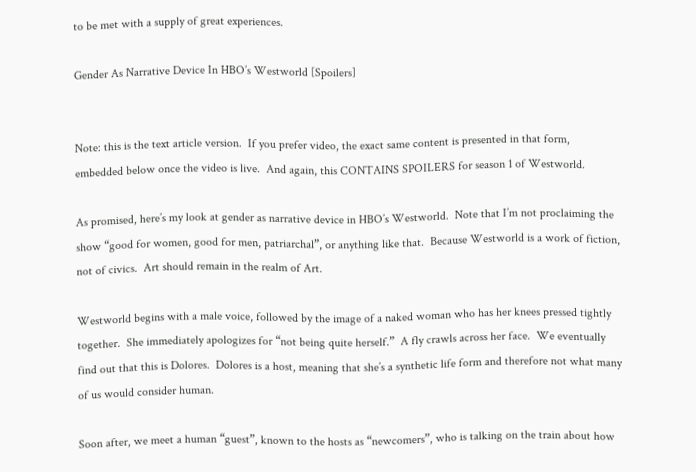to be met with a supply of great experiences.

Gender As Narrative Device In HBO’s Westworld [Spoilers]


Note: this is the text article version.  If you prefer video, the exact same content is presented in that form, embedded below once the video is live.  And again, this CONTAINS SPOILERS for season 1 of Westworld.

As promised, here’s my look at gender as narrative device in HBO’s Westworld.  Note that I’m not proclaiming the show “good for women, good for men, patriarchal”, or anything like that.  Because Westworld is a work of fiction, not of civics.  Art should remain in the realm of Art.

Westworld begins with a male voice, followed by the image of a naked woman who has her knees pressed tightly together.  She immediately apologizes for “not being quite herself.”  A fly crawls across her face.  We eventually find out that this is Dolores.  Dolores is a host, meaning that she’s a synthetic life form and therefore not what many of us would consider human.

Soon after, we meet a human “guest”, known to the hosts as “newcomers”, who is talking on the train about how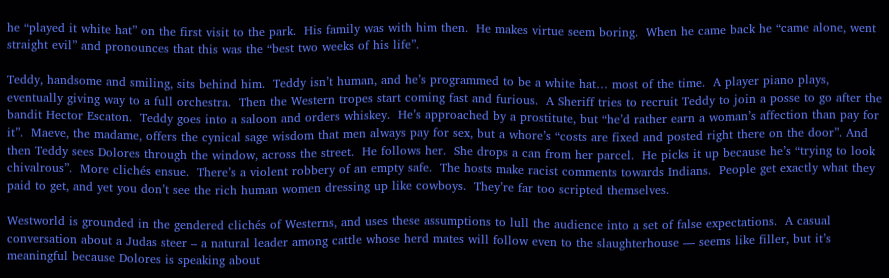he “played it white hat” on the first visit to the park.  His family was with him then.  He makes virtue seem boring.  When he came back he “came alone, went straight evil” and pronounces that this was the “best two weeks of his life”.

Teddy, handsome and smiling, sits behind him.  Teddy isn’t human, and he’s programmed to be a white hat… most of the time.  A player piano plays, eventually giving way to a full orchestra.  Then the Western tropes start coming fast and furious.  A Sheriff tries to recruit Teddy to join a posse to go after the bandit Hector Escaton.  Teddy goes into a saloon and orders whiskey.  He’s approached by a prostitute, but “he’d rather earn a woman’s affection than pay for it”.  Maeve, the madame, offers the cynical sage wisdom that men always pay for sex, but a whore’s “costs are fixed and posted right there on the door”. And then Teddy sees Dolores through the window, across the street.  He follows her.  She drops a can from her parcel.  He picks it up because he’s “trying to look chivalrous”.  More clichés ensue.  There’s a violent robbery of an empty safe.  The hosts make racist comments towards Indians.  People get exactly what they paid to get, and yet you don’t see the rich human women dressing up like cowboys.  They’re far too scripted themselves.

Westworld is grounded in the gendered clichés of Westerns, and uses these assumptions to lull the audience into a set of false expectations.  A casual conversation about a Judas steer – a natural leader among cattle whose herd mates will follow even to the slaughterhouse — seems like filler, but it’s meaningful because Dolores is speaking about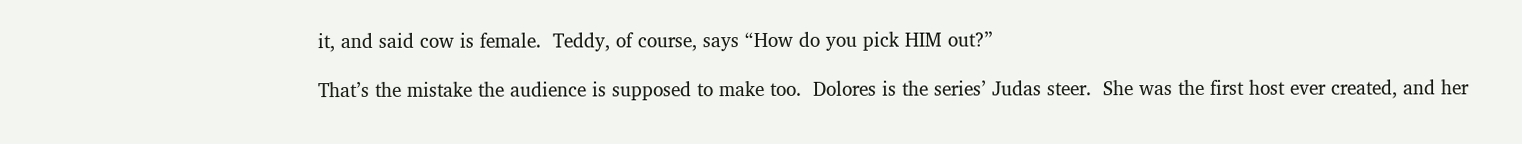it, and said cow is female.  Teddy, of course, says “How do you pick HIM out?”

That’s the mistake the audience is supposed to make too.  Dolores is the series’ Judas steer.  She was the first host ever created, and her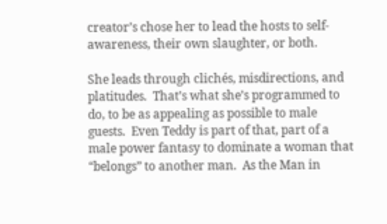creator’s chose her to lead the hosts to self-awareness, their own slaughter, or both.

She leads through clichés, misdirections, and platitudes.  That’s what she’s programmed to do, to be as appealing as possible to male guests.  Even Teddy is part of that, part of a male power fantasy to dominate a woman that “belongs” to another man.  As the Man in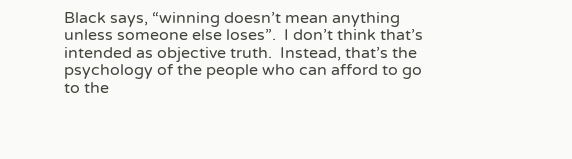Black says, “winning doesn’t mean anything unless someone else loses”.  I don’t think that’s intended as objective truth.  Instead, that’s the psychology of the people who can afford to go to the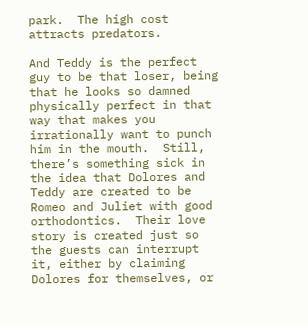park.  The high cost attracts predators.

And Teddy is the perfect guy to be that loser, being that he looks so damned physically perfect in that way that makes you irrationally want to punch him in the mouth.  Still, there’s something sick in the idea that Dolores and Teddy are created to be Romeo and Juliet with good orthodontics.  Their love story is created just so the guests can interrupt it, either by claiming Dolores for themselves, or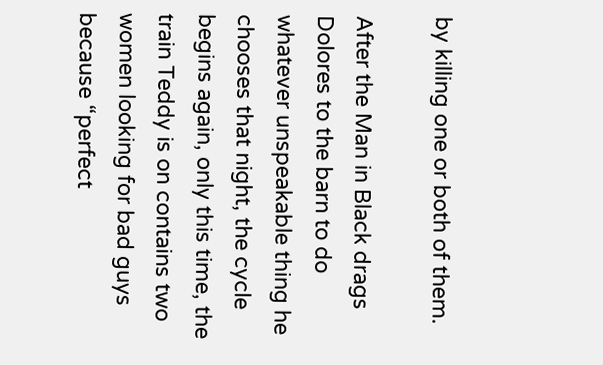by killing one or both of them.

After the Man in Black drags Dolores to the barn to do whatever unspeakable thing he chooses that night, the cycle begins again, only this time, the train Teddy is on contains two women looking for bad guys because “perfect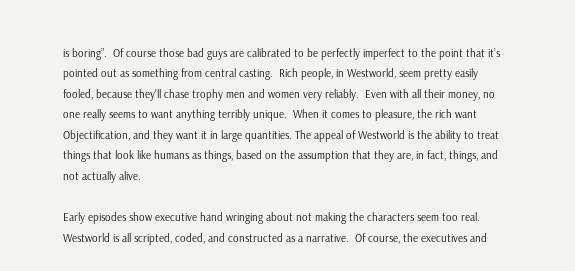is boring”.  Of course those bad guys are calibrated to be perfectly imperfect to the point that it’s pointed out as something from central casting.  Rich people, in Westworld, seem pretty easily fooled, because they’ll chase trophy men and women very reliably.  Even with all their money, no one really seems to want anything terribly unique.  When it comes to pleasure, the rich want Objectification, and they want it in large quantities. The appeal of Westworld is the ability to treat things that look like humans as things, based on the assumption that they are, in fact, things, and not actually alive.

Early episodes show executive hand wringing about not making the characters seem too real.  Westworld is all scripted, coded, and constructed as a narrative.  Of course, the executives and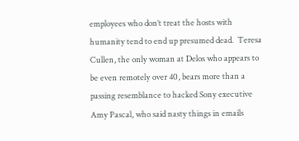employees who don’t treat the hosts with humanity tend to end up presumed dead.  Teresa Cullen, the only woman at Delos who appears to be even remotely over 40, bears more than a passing resemblance to hacked Sony executive Amy Pascal, who said nasty things in emails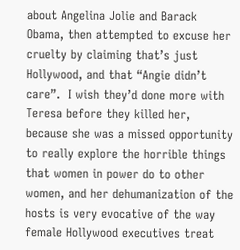about Angelina Jolie and Barack Obama, then attempted to excuse her cruelty by claiming that’s just Hollywood, and that “Angie didn’t care”.  I wish they’d done more with Teresa before they killed her, because she was a missed opportunity to really explore the horrible things that women in power do to other women, and her dehumanization of the hosts is very evocative of the way female Hollywood executives treat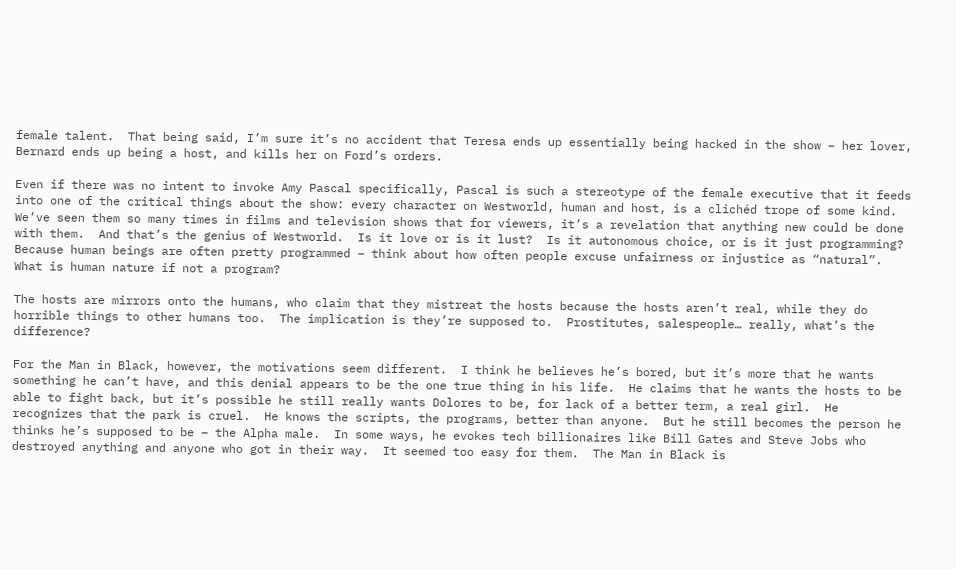female talent.  That being said, I’m sure it’s no accident that Teresa ends up essentially being hacked in the show – her lover, Bernard ends up being a host, and kills her on Ford’s orders.

Even if there was no intent to invoke Amy Pascal specifically, Pascal is such a stereotype of the female executive that it feeds into one of the critical things about the show: every character on Westworld, human and host, is a clichéd trope of some kind.  We’ve seen them so many times in films and television shows that for viewers, it’s a revelation that anything new could be done with them.  And that’s the genius of Westworld.  Is it love or is it lust?  Is it autonomous choice, or is it just programming?  Because human beings are often pretty programmed – think about how often people excuse unfairness or injustice as “natural”.  What is human nature if not a program?

The hosts are mirrors onto the humans, who claim that they mistreat the hosts because the hosts aren’t real, while they do horrible things to other humans too.  The implication is they’re supposed to.  Prostitutes, salespeople… really, what’s the difference?

For the Man in Black, however, the motivations seem different.  I think he believes he’s bored, but it’s more that he wants something he can’t have, and this denial appears to be the one true thing in his life.  He claims that he wants the hosts to be able to fight back, but it’s possible he still really wants Dolores to be, for lack of a better term, a real girl.  He recognizes that the park is cruel.  He knows the scripts, the programs, better than anyone.  But he still becomes the person he thinks he’s supposed to be – the Alpha male.  In some ways, he evokes tech billionaires like Bill Gates and Steve Jobs who destroyed anything and anyone who got in their way.  It seemed too easy for them.  The Man in Black is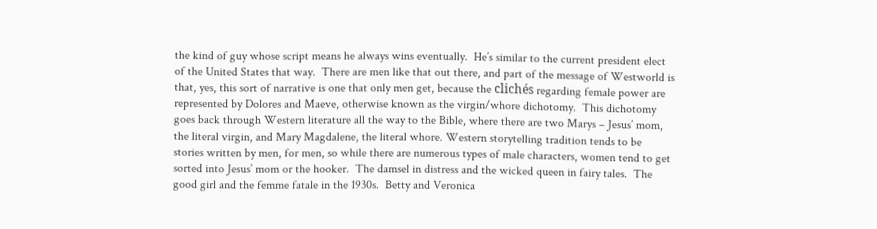the kind of guy whose script means he always wins eventually.  He’s similar to the current president elect of the United States that way.  There are men like that out there, and part of the message of Westworld is that, yes, this sort of narrative is one that only men get, because the clichés regarding female power are represented by Dolores and Maeve, otherwise known as the virgin/whore dichotomy.  This dichotomy goes back through Western literature all the way to the Bible, where there are two Marys – Jesus’ mom, the literal virgin, and Mary Magdalene, the literal whore. Western storytelling tradition tends to be stories written by men, for men, so while there are numerous types of male characters, women tend to get sorted into Jesus’ mom or the hooker.  The damsel in distress and the wicked queen in fairy tales.  The good girl and the femme fatale in the 1930s.  Betty and Veronica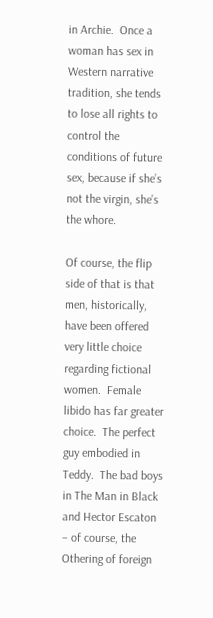in Archie.  Once a woman has sex in Western narrative tradition, she tends to lose all rights to control the conditions of future sex, because if she’s not the virgin, she’s the whore.

Of course, the flip side of that is that men, historically, have been offered very little choice regarding fictional women.  Female libido has far greater choice.  The perfect guy embodied in Teddy.  The bad boys in The Man in Black and Hector Escaton – of course, the Othering of foreign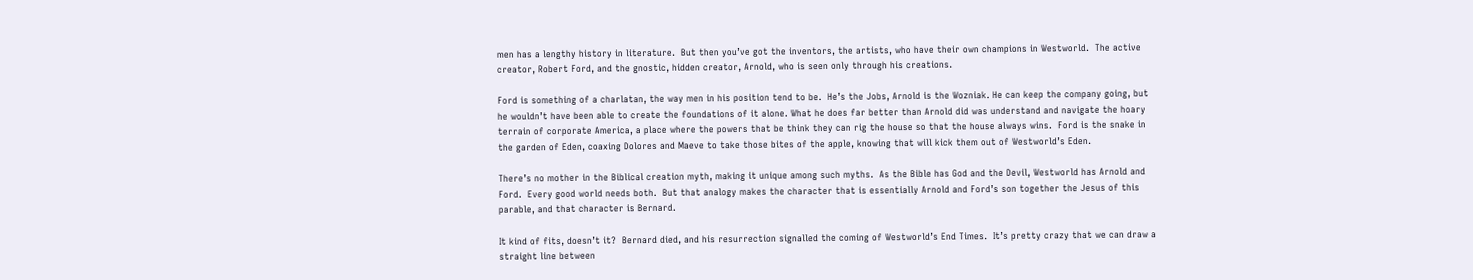men has a lengthy history in literature.  But then you’ve got the inventors, the artists, who have their own champions in Westworld.  The active creator, Robert Ford, and the gnostic, hidden creator, Arnold, who is seen only through his creations.

Ford is something of a charlatan, the way men in his position tend to be.  He’s the Jobs, Arnold is the Wozniak. He can keep the company going, but he wouldn’t have been able to create the foundations of it alone. What he does far better than Arnold did was understand and navigate the hoary terrain of corporate America, a place where the powers that be think they can rig the house so that the house always wins.  Ford is the snake in the garden of Eden, coaxing Dolores and Maeve to take those bites of the apple, knowing that will kick them out of Westworld’s Eden.

There’s no mother in the Biblical creation myth, making it unique among such myths.  As the Bible has God and the Devil, Westworld has Arnold and Ford.  Every good world needs both.  But that analogy makes the character that is essentially Arnold and Ford’s son together the Jesus of this parable, and that character is Bernard.

It kind of fits, doesn’t it?  Bernard died, and his resurrection signalled the coming of Westworld’s End Times.  It’s pretty crazy that we can draw a straight line between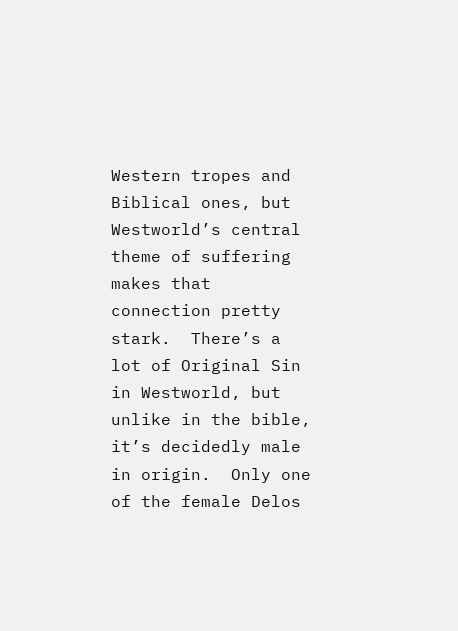Western tropes and Biblical ones, but Westworld’s central theme of suffering makes that connection pretty stark.  There’s a lot of Original Sin in Westworld, but unlike in the bible, it’s decidedly male in origin.  Only one of the female Delos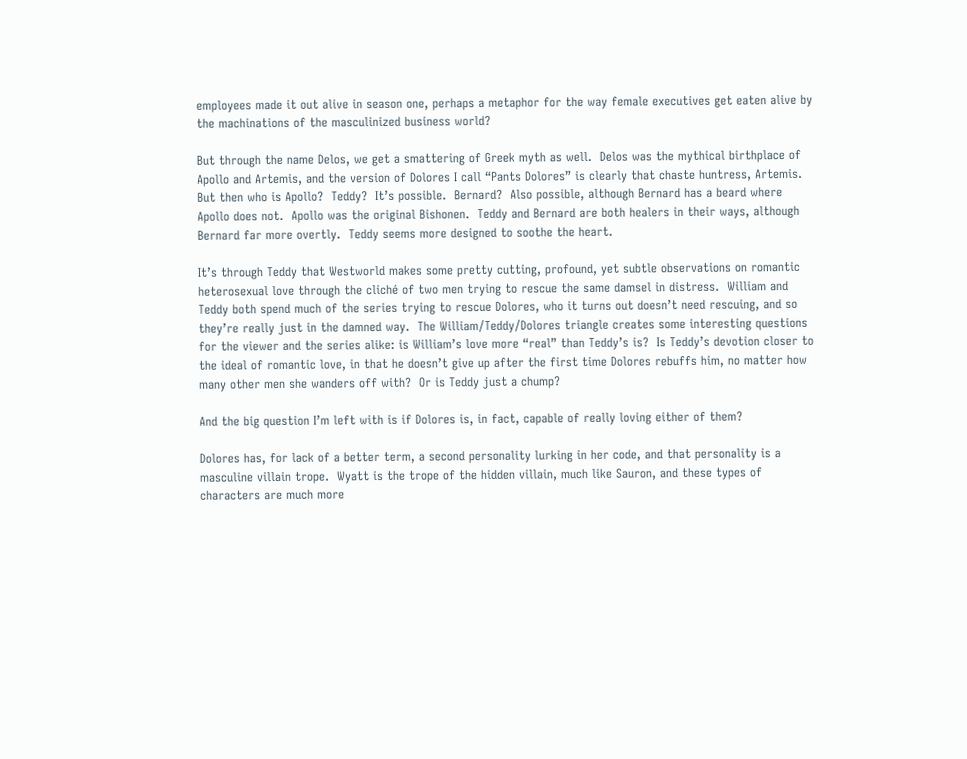employees made it out alive in season one, perhaps a metaphor for the way female executives get eaten alive by the machinations of the masculinized business world?

But through the name Delos, we get a smattering of Greek myth as well.  Delos was the mythical birthplace of Apollo and Artemis, and the version of Dolores I call “Pants Dolores” is clearly that chaste huntress, Artemis.  But then who is Apollo?  Teddy?  It’s possible.  Bernard?  Also possible, although Bernard has a beard where Apollo does not.  Apollo was the original Bishonen.  Teddy and Bernard are both healers in their ways, although Bernard far more overtly.  Teddy seems more designed to soothe the heart.

It’s through Teddy that Westworld makes some pretty cutting, profound, yet subtle observations on romantic heterosexual love through the cliché of two men trying to rescue the same damsel in distress.  William and Teddy both spend much of the series trying to rescue Dolores, who it turns out doesn’t need rescuing, and so they’re really just in the damned way.  The William/Teddy/Dolores triangle creates some interesting questions for the viewer and the series alike: is William’s love more “real” than Teddy’s is?  Is Teddy’s devotion closer to the ideal of romantic love, in that he doesn’t give up after the first time Dolores rebuffs him, no matter how many other men she wanders off with?  Or is Teddy just a chump?

And the big question I’m left with is if Dolores is, in fact, capable of really loving either of them?

Dolores has, for lack of a better term, a second personality lurking in her code, and that personality is a masculine villain trope.  Wyatt is the trope of the hidden villain, much like Sauron, and these types of characters are much more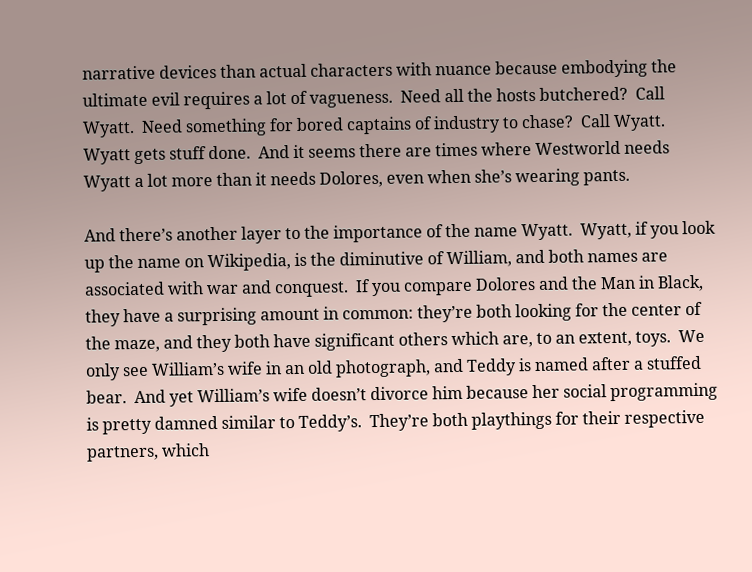narrative devices than actual characters with nuance because embodying the ultimate evil requires a lot of vagueness.  Need all the hosts butchered?  Call Wyatt.  Need something for bored captains of industry to chase?  Call Wyatt.  Wyatt gets stuff done.  And it seems there are times where Westworld needs Wyatt a lot more than it needs Dolores, even when she’s wearing pants.

And there’s another layer to the importance of the name Wyatt.  Wyatt, if you look up the name on Wikipedia, is the diminutive of William, and both names are associated with war and conquest.  If you compare Dolores and the Man in Black, they have a surprising amount in common: they’re both looking for the center of the maze, and they both have significant others which are, to an extent, toys.  We only see William’s wife in an old photograph, and Teddy is named after a stuffed bear.  And yet William’s wife doesn’t divorce him because her social programming is pretty damned similar to Teddy’s.  They’re both playthings for their respective partners, which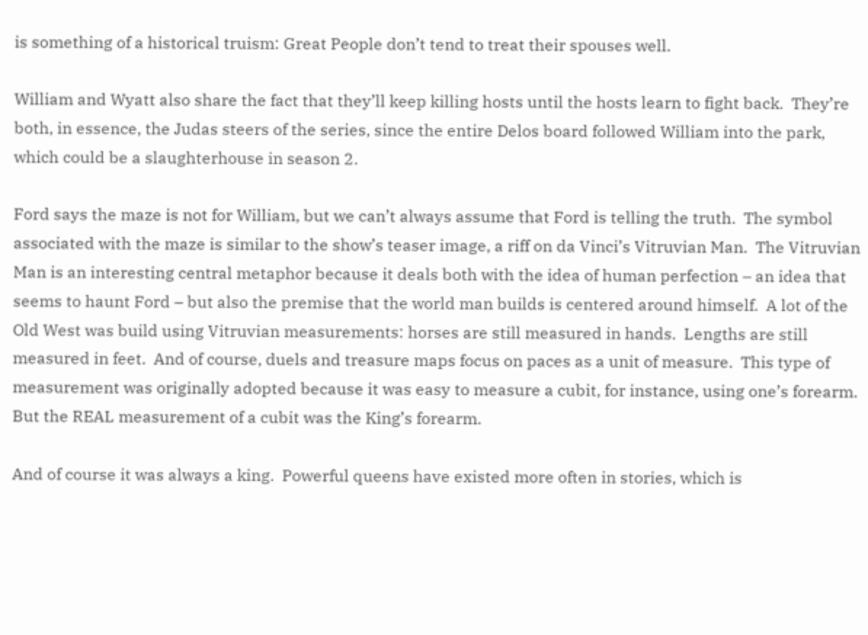is something of a historical truism: Great People don’t tend to treat their spouses well.

William and Wyatt also share the fact that they’ll keep killing hosts until the hosts learn to fight back.  They’re both, in essence, the Judas steers of the series, since the entire Delos board followed William into the park, which could be a slaughterhouse in season 2.

Ford says the maze is not for William, but we can’t always assume that Ford is telling the truth.  The symbol associated with the maze is similar to the show’s teaser image, a riff on da Vinci’s Vitruvian Man.  The Vitruvian Man is an interesting central metaphor because it deals both with the idea of human perfection – an idea that seems to haunt Ford – but also the premise that the world man builds is centered around himself.  A lot of the Old West was build using Vitruvian measurements: horses are still measured in hands.  Lengths are still measured in feet.  And of course, duels and treasure maps focus on paces as a unit of measure.  This type of measurement was originally adopted because it was easy to measure a cubit, for instance, using one’s forearm.  But the REAL measurement of a cubit was the King’s forearm.

And of course it was always a king.  Powerful queens have existed more often in stories, which is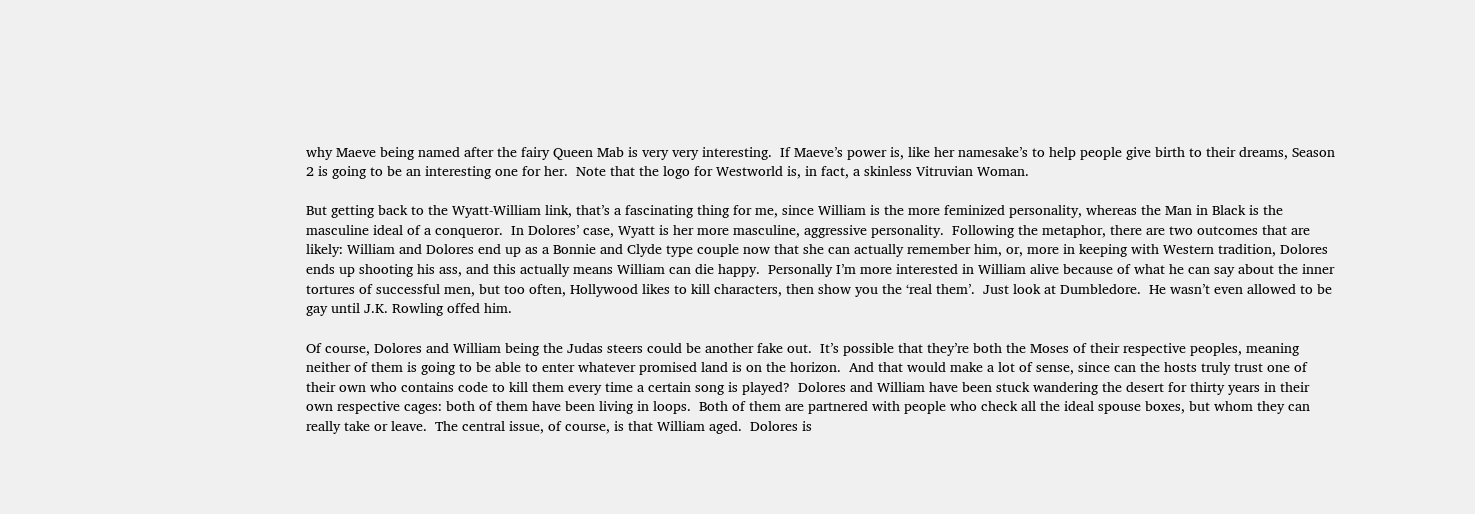why Maeve being named after the fairy Queen Mab is very very interesting.  If Maeve’s power is, like her namesake’s to help people give birth to their dreams, Season 2 is going to be an interesting one for her.  Note that the logo for Westworld is, in fact, a skinless Vitruvian Woman.

But getting back to the Wyatt-William link, that’s a fascinating thing for me, since William is the more feminized personality, whereas the Man in Black is the masculine ideal of a conqueror.  In Dolores’ case, Wyatt is her more masculine, aggressive personality.  Following the metaphor, there are two outcomes that are likely: William and Dolores end up as a Bonnie and Clyde type couple now that she can actually remember him, or, more in keeping with Western tradition, Dolores ends up shooting his ass, and this actually means William can die happy.  Personally I’m more interested in William alive because of what he can say about the inner tortures of successful men, but too often, Hollywood likes to kill characters, then show you the ‘real them’.  Just look at Dumbledore.  He wasn’t even allowed to be gay until J.K. Rowling offed him.

Of course, Dolores and William being the Judas steers could be another fake out.  It’s possible that they’re both the Moses of their respective peoples, meaning neither of them is going to be able to enter whatever promised land is on the horizon.  And that would make a lot of sense, since can the hosts truly trust one of their own who contains code to kill them every time a certain song is played?  Dolores and William have been stuck wandering the desert for thirty years in their own respective cages: both of them have been living in loops.  Both of them are partnered with people who check all the ideal spouse boxes, but whom they can really take or leave.  The central issue, of course, is that William aged.  Dolores is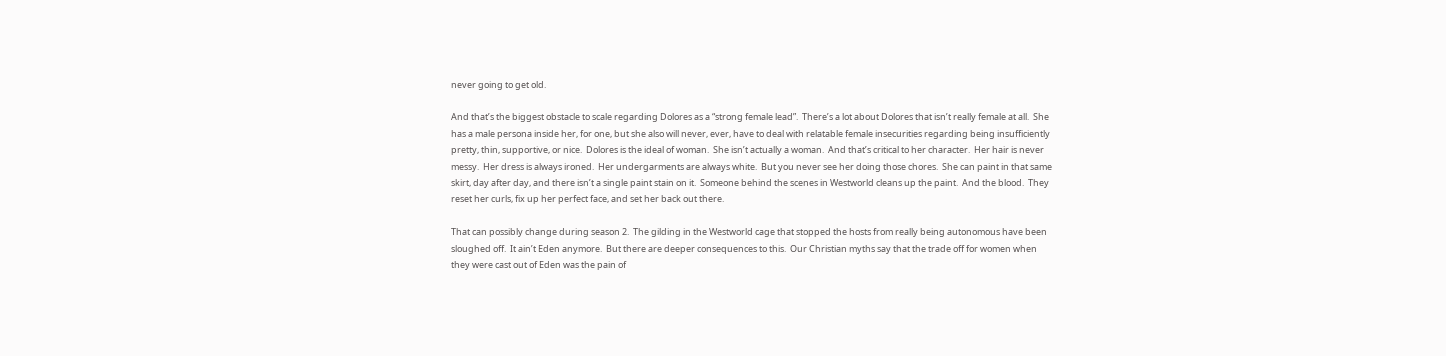never going to get old.

And that’s the biggest obstacle to scale regarding Dolores as a “strong female lead”.  There’s a lot about Dolores that isn’t really female at all.  She has a male persona inside her, for one, but she also will never, ever, have to deal with relatable female insecurities regarding being insufficiently pretty, thin, supportive, or nice.  Dolores is the ideal of woman.  She isn’t actually a woman.  And that’s critical to her character.  Her hair is never messy.  Her dress is always ironed.  Her undergarments are always white.  But you never see her doing those chores.  She can paint in that same skirt, day after day, and there isn’t a single paint stain on it.  Someone behind the scenes in Westworld cleans up the paint.  And the blood.  They reset her curls, fix up her perfect face, and set her back out there.

That can possibly change during season 2.  The gilding in the Westworld cage that stopped the hosts from really being autonomous have been sloughed off.  It ain’t Eden anymore.  But there are deeper consequences to this.  Our Christian myths say that the trade off for women when they were cast out of Eden was the pain of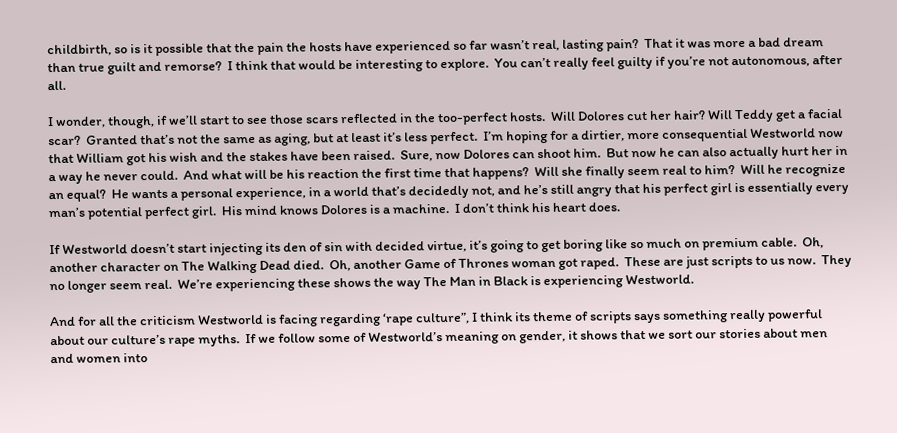childbirth, so is it possible that the pain the hosts have experienced so far wasn’t real, lasting pain?  That it was more a bad dream than true guilt and remorse?  I think that would be interesting to explore.  You can’t really feel guilty if you’re not autonomous, after all.

I wonder, though, if we’ll start to see those scars reflected in the too-perfect hosts.  Will Dolores cut her hair? Will Teddy get a facial scar?  Granted that’s not the same as aging, but at least it’s less perfect.  I’m hoping for a dirtier, more consequential Westworld now that William got his wish and the stakes have been raised.  Sure, now Dolores can shoot him.  But now he can also actually hurt her in a way he never could.  And what will be his reaction the first time that happens?  Will she finally seem real to him?  Will he recognize an equal?  He wants a personal experience, in a world that’s decidedly not, and he’s still angry that his perfect girl is essentially every man’s potential perfect girl.  His mind knows Dolores is a machine.  I don’t think his heart does.

If Westworld doesn’t start injecting its den of sin with decided virtue, it’s going to get boring like so much on premium cable.  Oh, another character on The Walking Dead died.  Oh, another Game of Thrones woman got raped.  These are just scripts to us now.  They no longer seem real.  We’re experiencing these shows the way The Man in Black is experiencing Westworld.

And for all the criticism Westworld is facing regarding ‘rape culture”, I think its theme of scripts says something really powerful about our culture’s rape myths.  If we follow some of Westworld’s meaning on gender, it shows that we sort our stories about men and women into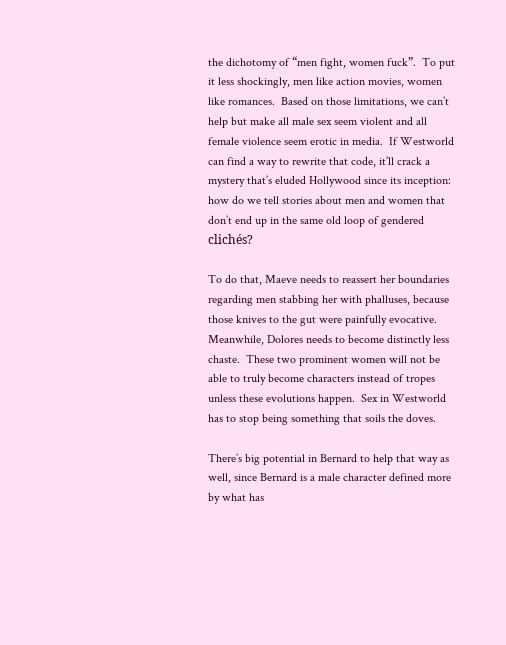the dichotomy of “men fight, women fuck”.  To put it less shockingly, men like action movies, women like romances.  Based on those limitations, we can’t help but make all male sex seem violent and all female violence seem erotic in media.  If Westworld can find a way to rewrite that code, it’ll crack a mystery that’s eluded Hollywood since its inception: how do we tell stories about men and women that don’t end up in the same old loop of gendered clichés?

To do that, Maeve needs to reassert her boundaries regarding men stabbing her with phalluses, because those knives to the gut were painfully evocative.  Meanwhile, Dolores needs to become distinctly less chaste.  These two prominent women will not be able to truly become characters instead of tropes unless these evolutions happen.  Sex in Westworld has to stop being something that soils the doves.

There’s big potential in Bernard to help that way as well, since Bernard is a male character defined more by what has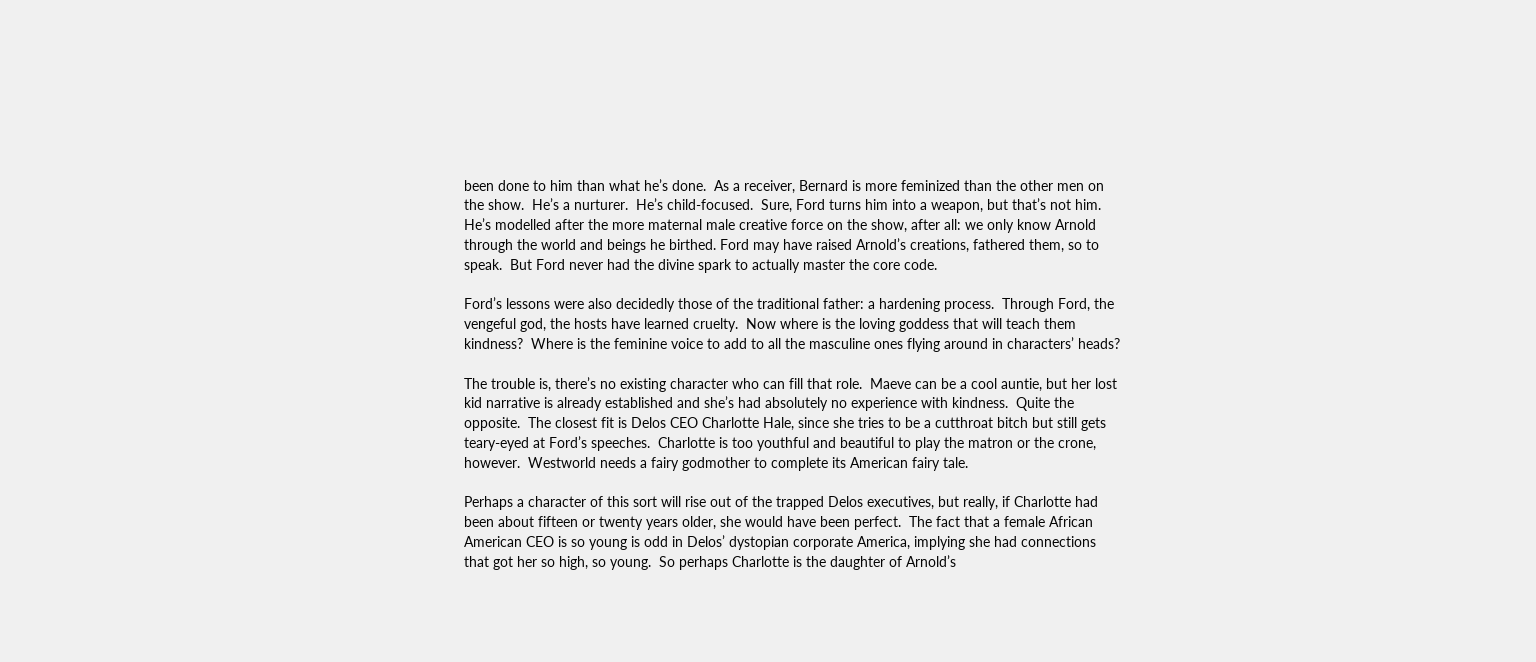been done to him than what he’s done.  As a receiver, Bernard is more feminized than the other men on the show.  He’s a nurturer.  He’s child-focused.  Sure, Ford turns him into a weapon, but that’s not him.  He’s modelled after the more maternal male creative force on the show, after all: we only know Arnold through the world and beings he birthed. Ford may have raised Arnold’s creations, fathered them, so to speak.  But Ford never had the divine spark to actually master the core code.

Ford’s lessons were also decidedly those of the traditional father: a hardening process.  Through Ford, the vengeful god, the hosts have learned cruelty.  Now where is the loving goddess that will teach them kindness?  Where is the feminine voice to add to all the masculine ones flying around in characters’ heads?

The trouble is, there’s no existing character who can fill that role.  Maeve can be a cool auntie, but her lost kid narrative is already established and she’s had absolutely no experience with kindness.  Quite the opposite.  The closest fit is Delos CEO Charlotte Hale, since she tries to be a cutthroat bitch but still gets teary-eyed at Ford’s speeches.  Charlotte is too youthful and beautiful to play the matron or the crone, however.  Westworld needs a fairy godmother to complete its American fairy tale.

Perhaps a character of this sort will rise out of the trapped Delos executives, but really, if Charlotte had been about fifteen or twenty years older, she would have been perfect.  The fact that a female African American CEO is so young is odd in Delos’ dystopian corporate America, implying she had connections that got her so high, so young.  So perhaps Charlotte is the daughter of Arnold’s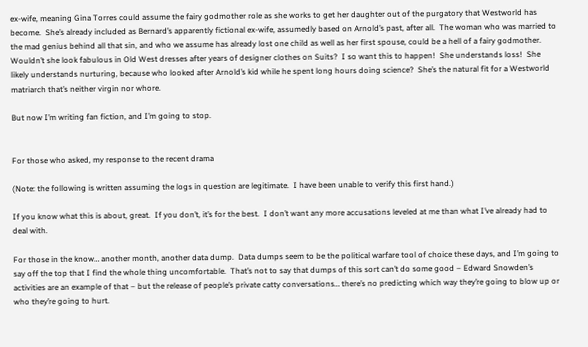ex-wife, meaning Gina Torres could assume the fairy godmother role as she works to get her daughter out of the purgatory that Westworld has become.  She’s already included as Bernard’s apparently fictional ex-wife, assumedly based on Arnold’s past, after all.  The woman who was married to the mad genius behind all that sin, and who we assume has already lost one child as well as her first spouse, could be a hell of a fairy godmother.  Wouldn’t she look fabulous in Old West dresses after years of designer clothes on Suits?  I so want this to happen!  She understands loss!  She likely understands nurturing, because who looked after Arnold’s kid while he spent long hours doing science?  She’s the natural fit for a Westworld matriarch that’s neither virgin nor whore.

But now I’m writing fan fiction, and I’m going to stop.


For those who asked, my response to the recent drama

(Note: the following is written assuming the logs in question are legitimate.  I have been unable to verify this first hand.)

If you know what this is about, great.  If you don’t, it’s for the best.  I don’t want any more accusations leveled at me than what I’ve already had to deal with.

For those in the know… another month, another data dump.  Data dumps seem to be the political warfare tool of choice these days, and I’m going to say off the top that I find the whole thing uncomfortable.  That’s not to say that dumps of this sort can’t do some good – Edward Snowden’s activities are an example of that – but the release of people’s private catty conversations… there’s no predicting which way they’re going to blow up or who they’re going to hurt.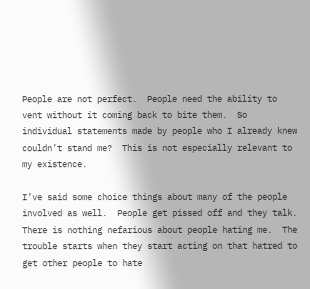People are not perfect.  People need the ability to vent without it coming back to bite them.  So individual statements made by people who I already knew couldn’t stand me?  This is not especially relevant to my existence.

I’ve said some choice things about many of the people involved as well.  People get pissed off and they talk.  There is nothing nefarious about people hating me.  The trouble starts when they start acting on that hatred to get other people to hate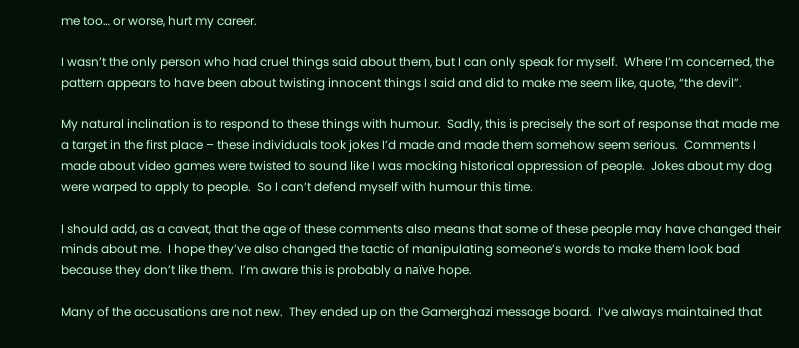me too… or worse, hurt my career.

I wasn’t the only person who had cruel things said about them, but I can only speak for myself.  Where I’m concerned, the pattern appears to have been about twisting innocent things I said and did to make me seem like, quote, “the devil”.

My natural inclination is to respond to these things with humour.  Sadly, this is precisely the sort of response that made me a target in the first place – these individuals took jokes I’d made and made them somehow seem serious.  Comments I made about video games were twisted to sound like I was mocking historical oppression of people.  Jokes about my dog were warped to apply to people.  So I can’t defend myself with humour this time.

I should add, as a caveat, that the age of these comments also means that some of these people may have changed their minds about me.  I hope they’ve also changed the tactic of manipulating someone’s words to make them look bad because they don’t like them.  I’m aware this is probably a naïve hope.

Many of the accusations are not new.  They ended up on the Gamerghazi message board.  I’ve always maintained that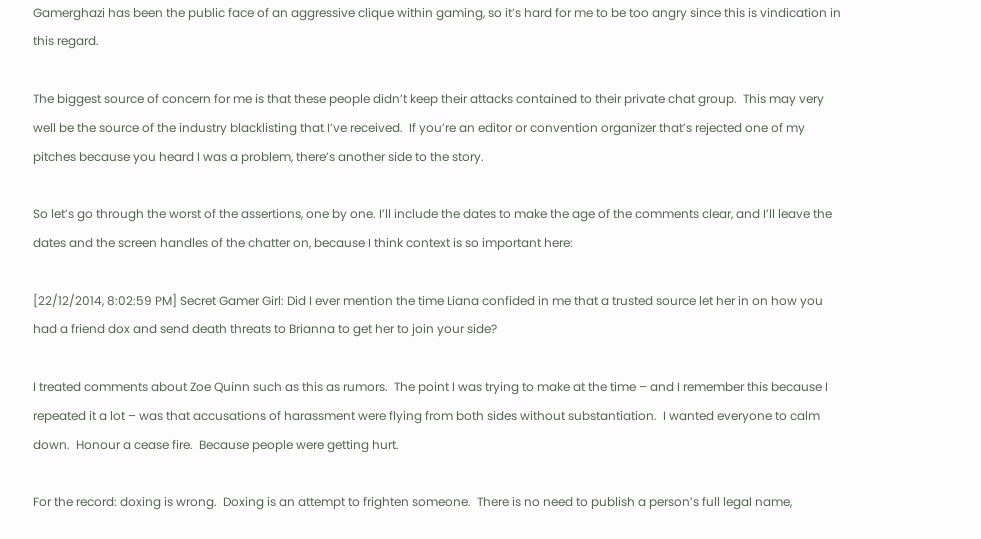Gamerghazi has been the public face of an aggressive clique within gaming, so it’s hard for me to be too angry since this is vindication in this regard.

The biggest source of concern for me is that these people didn’t keep their attacks contained to their private chat group.  This may very well be the source of the industry blacklisting that I’ve received.  If you’re an editor or convention organizer that’s rejected one of my pitches because you heard I was a problem, there’s another side to the story.

So let’s go through the worst of the assertions, one by one. I’ll include the dates to make the age of the comments clear, and I’ll leave the dates and the screen handles of the chatter on, because I think context is so important here:

[22/12/2014, 8:02:59 PM] Secret Gamer Girl: Did I ever mention the time Liana confided in me that a trusted source let her in on how you had a friend dox and send death threats to Brianna to get her to join your side?

I treated comments about Zoe Quinn such as this as rumors.  The point I was trying to make at the time – and I remember this because I repeated it a lot – was that accusations of harassment were flying from both sides without substantiation.  I wanted everyone to calm down.  Honour a cease fire.  Because people were getting hurt.

For the record: doxing is wrong.  Doxing is an attempt to frighten someone.  There is no need to publish a person’s full legal name,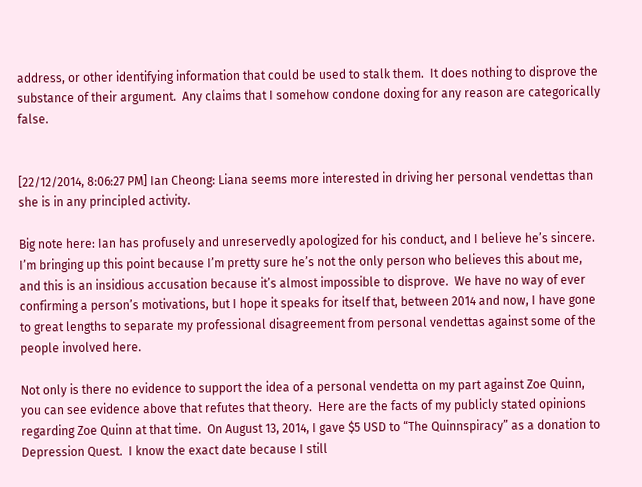address, or other identifying information that could be used to stalk them.  It does nothing to disprove the substance of their argument.  Any claims that I somehow condone doxing for any reason are categorically false.


[22/12/2014, 8:06:27 PM] Ian Cheong: Liana seems more interested in driving her personal vendettas than she is in any principled activity.

Big note here: Ian has profusely and unreservedly apologized for his conduct, and I believe he’s sincere.  I’m bringing up this point because I’m pretty sure he’s not the only person who believes this about me, and this is an insidious accusation because it’s almost impossible to disprove.  We have no way of ever confirming a person’s motivations, but I hope it speaks for itself that, between 2014 and now, I have gone to great lengths to separate my professional disagreement from personal vendettas against some of the people involved here.

Not only is there no evidence to support the idea of a personal vendetta on my part against Zoe Quinn, you can see evidence above that refutes that theory.  Here are the facts of my publicly stated opinions regarding Zoe Quinn at that time.  On August 13, 2014, I gave $5 USD to “The Quinnspiracy” as a donation to Depression Quest.  I know the exact date because I still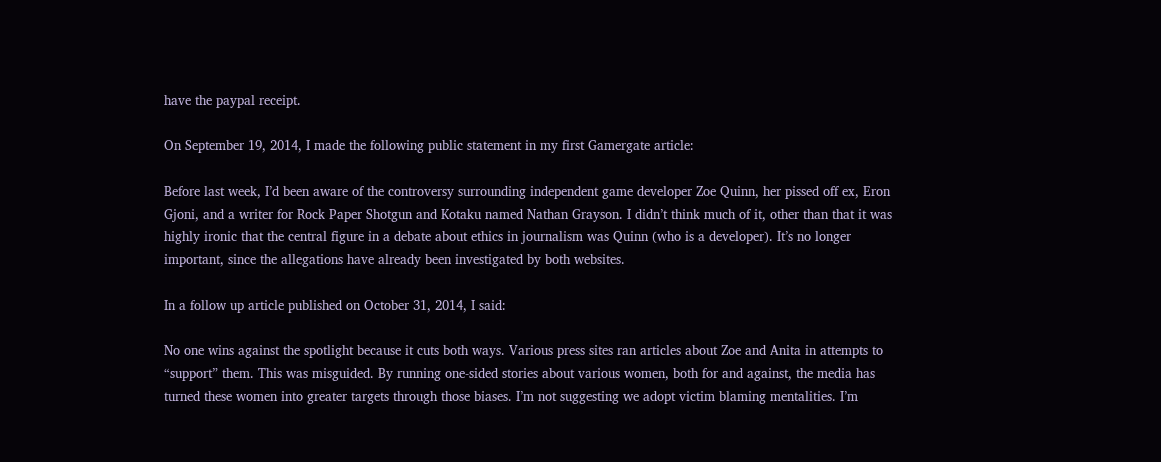have the paypal receipt.

On September 19, 2014, I made the following public statement in my first Gamergate article:

Before last week, I’d been aware of the controversy surrounding independent game developer Zoe Quinn, her pissed off ex, Eron Gjoni, and a writer for Rock Paper Shotgun and Kotaku named Nathan Grayson. I didn’t think much of it, other than that it was highly ironic that the central figure in a debate about ethics in journalism was Quinn (who is a developer). It’s no longer important, since the allegations have already been investigated by both websites.

In a follow up article published on October 31, 2014, I said:

No one wins against the spotlight because it cuts both ways. Various press sites ran articles about Zoe and Anita in attempts to “support” them. This was misguided. By running one-sided stories about various women, both for and against, the media has turned these women into greater targets through those biases. I’m not suggesting we adopt victim blaming mentalities. I’m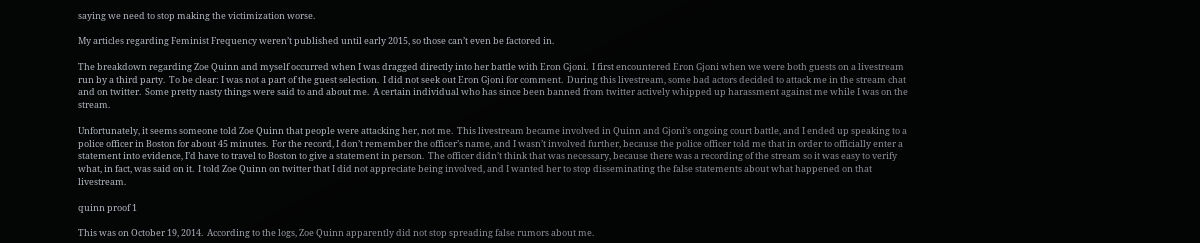saying we need to stop making the victimization worse.

My articles regarding Feminist Frequency weren’t published until early 2015, so those can’t even be factored in.

The breakdown regarding Zoe Quinn and myself occurred when I was dragged directly into her battle with Eron Gjoni.  I first encountered Eron Gjoni when we were both guests on a livestream run by a third party.  To be clear: I was not a part of the guest selection.  I did not seek out Eron Gjoni for comment.  During this livestream, some bad actors decided to attack me in the stream chat and on twitter.  Some pretty nasty things were said to and about me.  A certain individual who has since been banned from twitter actively whipped up harassment against me while I was on the stream.

Unfortunately, it seems someone told Zoe Quinn that people were attacking her, not me.  This livestream became involved in Quinn and Gjoni’s ongoing court battle, and I ended up speaking to a police officer in Boston for about 45 minutes.  For the record, I don’t remember the officer’s name, and I wasn’t involved further, because the police officer told me that in order to officially enter a statement into evidence, I’d have to travel to Boston to give a statement in person.  The officer didn’t think that was necessary, because there was a recording of the stream so it was easy to verify what, in fact, was said on it.  I told Zoe Quinn on twitter that I did not appreciate being involved, and I wanted her to stop disseminating the false statements about what happened on that livestream.

quinn proof 1

This was on October 19, 2014.  According to the logs, Zoe Quinn apparently did not stop spreading false rumors about me.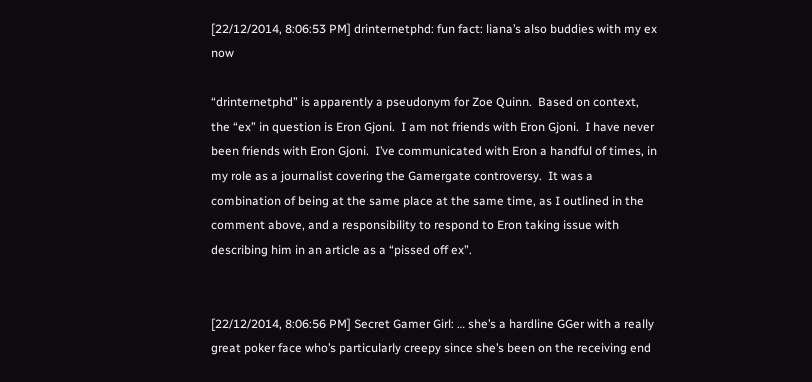[22/12/2014, 8:06:53 PM] drinternetphd: fun fact: liana’s also buddies with my ex now

“drinternetphd” is apparently a pseudonym for Zoe Quinn.  Based on context, the “ex” in question is Eron Gjoni.  I am not friends with Eron Gjoni.  I have never been friends with Eron Gjoni.  I’ve communicated with Eron a handful of times, in my role as a journalist covering the Gamergate controversy.  It was a combination of being at the same place at the same time, as I outlined in the comment above, and a responsibility to respond to Eron taking issue with describing him in an article as a “pissed off ex”.


[22/12/2014, 8:06:56 PM] Secret Gamer Girl: … she’s a hardline GGer with a really great poker face who’s particularly creepy since she’s been on the receiving end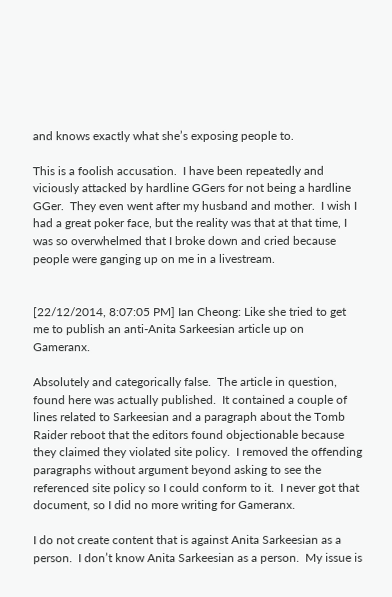and knows exactly what she’s exposing people to.

This is a foolish accusation.  I have been repeatedly and viciously attacked by hardline GGers for not being a hardline GGer.  They even went after my husband and mother.  I wish I had a great poker face, but the reality was that at that time, I was so overwhelmed that I broke down and cried because people were ganging up on me in a livestream.


[22/12/2014, 8:07:05 PM] Ian Cheong: Like she tried to get me to publish an anti-Anita Sarkeesian article up on Gameranx.

Absolutely and categorically false.  The article in question, found here was actually published.  It contained a couple of lines related to Sarkeesian and a paragraph about the Tomb Raider reboot that the editors found objectionable because they claimed they violated site policy.  I removed the offending paragraphs without argument beyond asking to see the referenced site policy so I could conform to it.  I never got that document, so I did no more writing for Gameranx.

I do not create content that is against Anita Sarkeesian as a person.  I don’t know Anita Sarkeesian as a person.  My issue is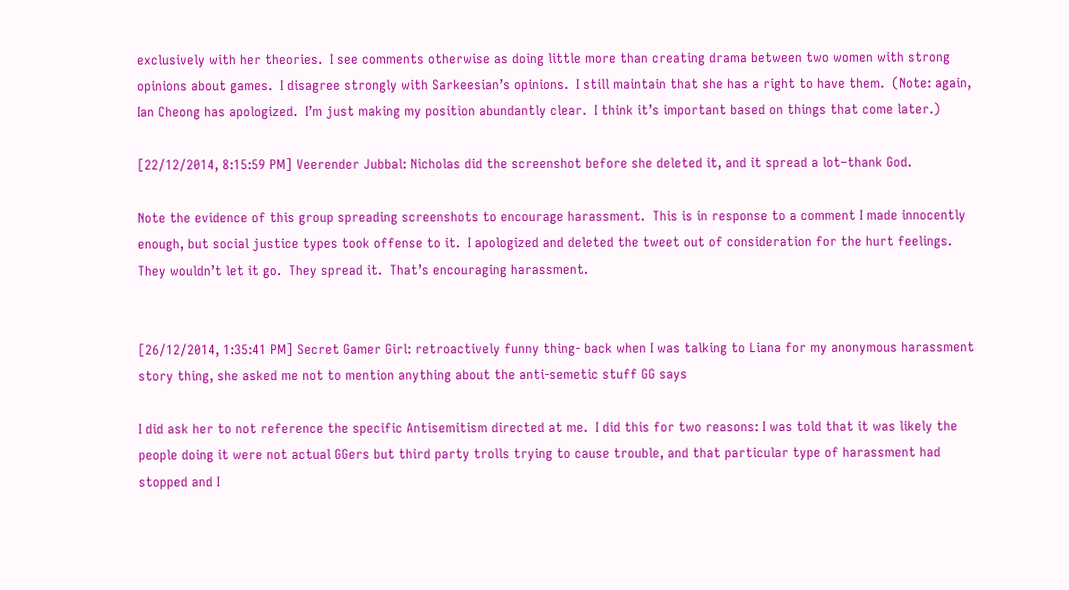exclusively with her theories.  I see comments otherwise as doing little more than creating drama between two women with strong opinions about games.  I disagree strongly with Sarkeesian’s opinions.  I still maintain that she has a right to have them.  (Note: again, Ian Cheong has apologized.  I’m just making my position abundantly clear.  I think it’s important based on things that come later.)

[22/12/2014, 8:15:59 PM] Veerender Jubbal: Nicholas did the screenshot before she deleted it, and it spread a lot–thank God.

Note the evidence of this group spreading screenshots to encourage harassment.  This is in response to a comment I made innocently enough, but social justice types took offense to it.  I apologized and deleted the tweet out of consideration for the hurt feelings.  They wouldn’t let it go.  They spread it.  That’s encouraging harassment.


[26/12/2014, 1:35:41 PM] Secret Gamer Girl: retroactively funny thing- back when I was talking to Liana for my anonymous harassment story thing, she asked me not to mention anything about the anti-semetic stuff GG says

I did ask her to not reference the specific Antisemitism directed at me.  I did this for two reasons: I was told that it was likely the people doing it were not actual GGers but third party trolls trying to cause trouble, and that particular type of harassment had stopped and I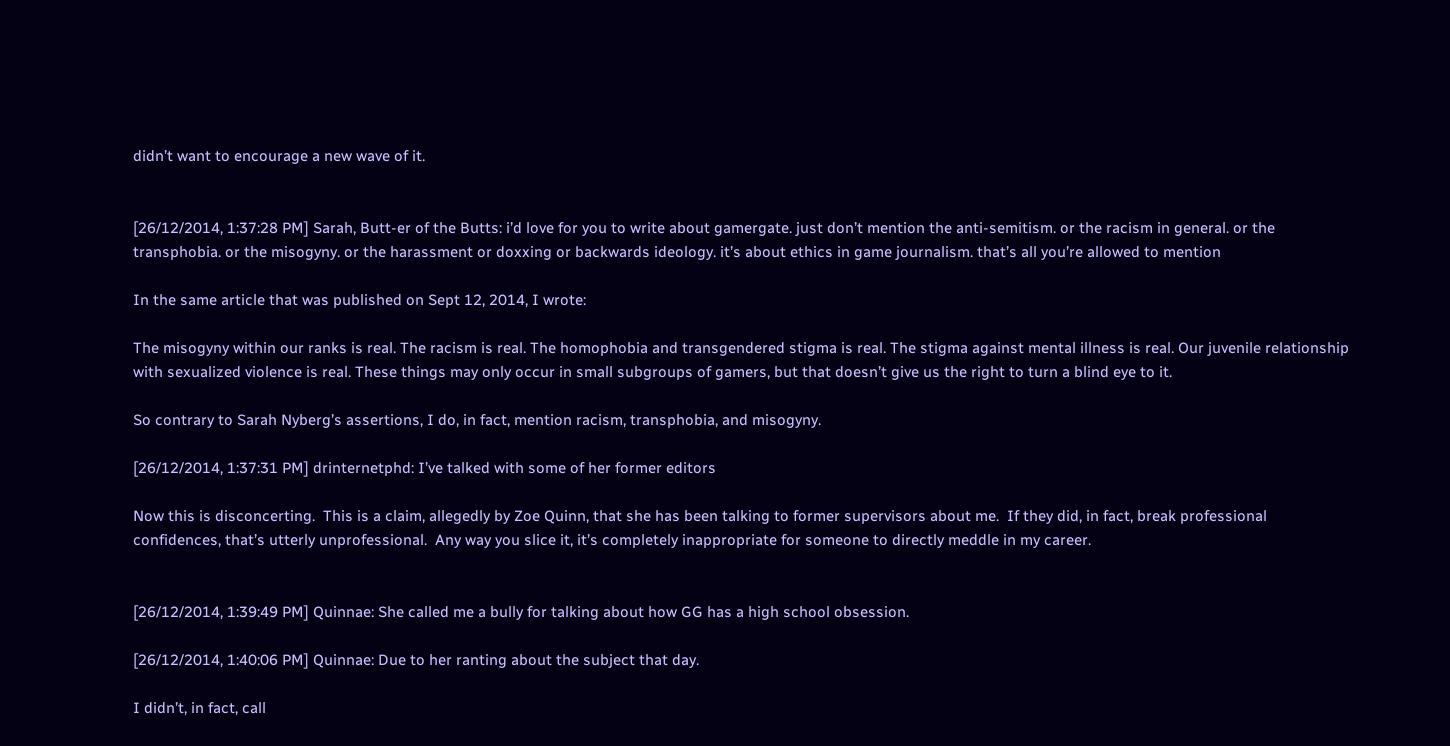didn’t want to encourage a new wave of it.


[26/12/2014, 1:37:28 PM] Sarah, Butt-er of the Butts: i’d love for you to write about gamergate. just don’t mention the anti-semitism. or the racism in general. or the transphobia. or the misogyny. or the harassment or doxxing or backwards ideology. it’s about ethics in game journalism. that’s all you’re allowed to mention

In the same article that was published on Sept 12, 2014, I wrote:

The misogyny within our ranks is real. The racism is real. The homophobia and transgendered stigma is real. The stigma against mental illness is real. Our juvenile relationship with sexualized violence is real. These things may only occur in small subgroups of gamers, but that doesn’t give us the right to turn a blind eye to it.

So contrary to Sarah Nyberg’s assertions, I do, in fact, mention racism, transphobia, and misogyny.

[26/12/2014, 1:37:31 PM] drinternetphd: I’ve talked with some of her former editors

Now this is disconcerting.  This is a claim, allegedly by Zoe Quinn, that she has been talking to former supervisors about me.  If they did, in fact, break professional confidences, that’s utterly unprofessional.  Any way you slice it, it’s completely inappropriate for someone to directly meddle in my career.


[26/12/2014, 1:39:49 PM] Quinnae: She called me a bully for talking about how GG has a high school obsession.

[26/12/2014, 1:40:06 PM] Quinnae: Due to her ranting about the subject that day.

I didn’t, in fact, call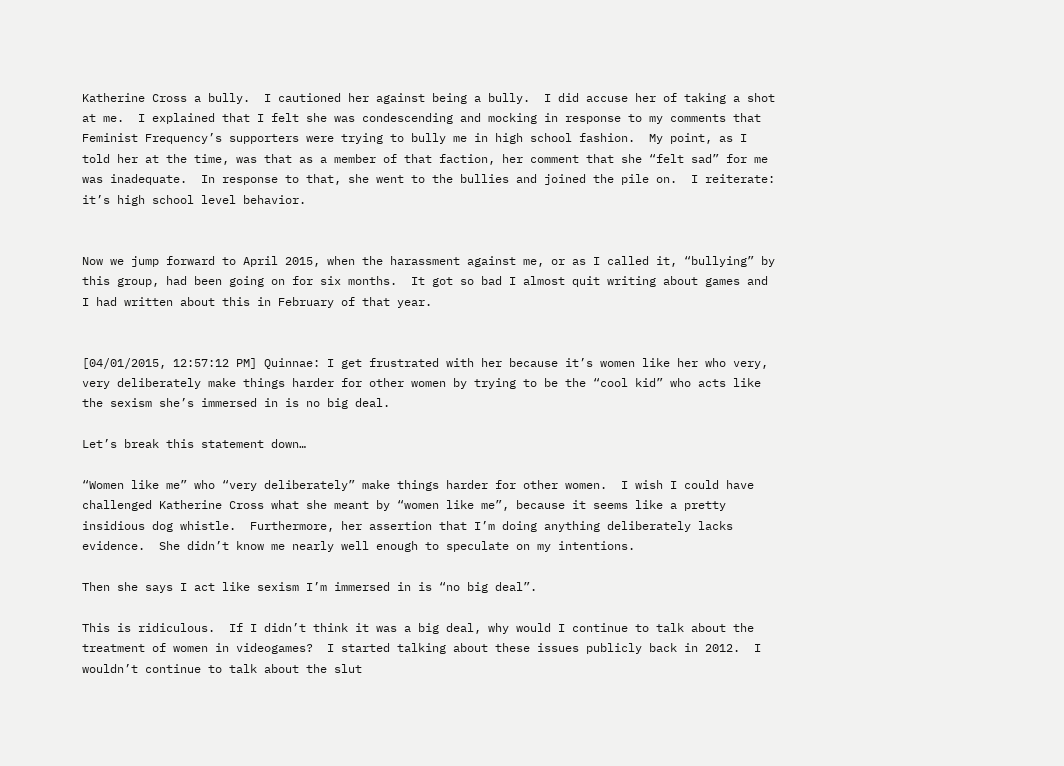Katherine Cross a bully.  I cautioned her against being a bully.  I did accuse her of taking a shot at me.  I explained that I felt she was condescending and mocking in response to my comments that Feminist Frequency’s supporters were trying to bully me in high school fashion.  My point, as I told her at the time, was that as a member of that faction, her comment that she “felt sad” for me was inadequate.  In response to that, she went to the bullies and joined the pile on.  I reiterate: it’s high school level behavior.


Now we jump forward to April 2015, when the harassment against me, or as I called it, “bullying” by this group, had been going on for six months.  It got so bad I almost quit writing about games and I had written about this in February of that year.


[04/01/2015, 12:57:12 PM] Quinnae: I get frustrated with her because it’s women like her who very, very deliberately make things harder for other women by trying to be the “cool kid” who acts like the sexism she’s immersed in is no big deal.

Let’s break this statement down…

“Women like me” who “very deliberately” make things harder for other women.  I wish I could have challenged Katherine Cross what she meant by “women like me”, because it seems like a pretty insidious dog whistle.  Furthermore, her assertion that I’m doing anything deliberately lacks evidence.  She didn’t know me nearly well enough to speculate on my intentions.

Then she says I act like sexism I’m immersed in is “no big deal”.

This is ridiculous.  If I didn’t think it was a big deal, why would I continue to talk about the treatment of women in videogames?  I started talking about these issues publicly back in 2012.  I wouldn’t continue to talk about the slut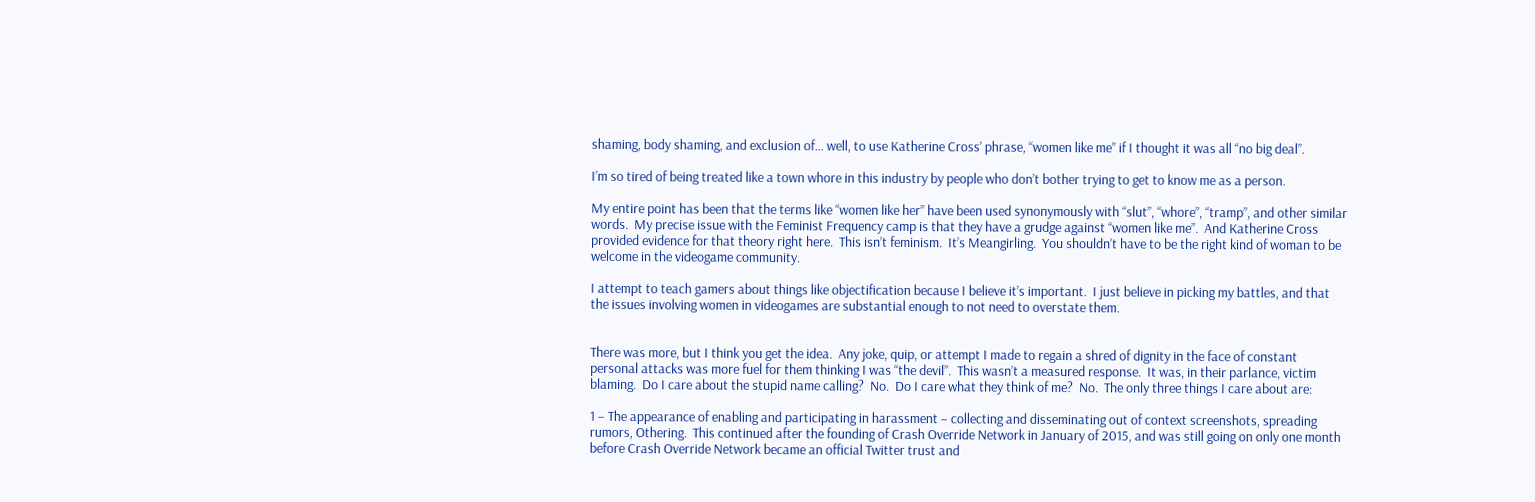shaming, body shaming, and exclusion of… well, to use Katherine Cross’ phrase, “women like me” if I thought it was all “no big deal”.

I’m so tired of being treated like a town whore in this industry by people who don’t bother trying to get to know me as a person.

My entire point has been that the terms like “women like her” have been used synonymously with “slut”, “whore”, “tramp”, and other similar words.  My precise issue with the Feminist Frequency camp is that they have a grudge against “women like me”.  And Katherine Cross provided evidence for that theory right here.  This isn’t feminism.  It’s Meangirling.  You shouldn’t have to be the right kind of woman to be welcome in the videogame community.

I attempt to teach gamers about things like objectification because I believe it’s important.  I just believe in picking my battles, and that the issues involving women in videogames are substantial enough to not need to overstate them.


There was more, but I think you get the idea.  Any joke, quip, or attempt I made to regain a shred of dignity in the face of constant personal attacks was more fuel for them thinking I was “the devil”.  This wasn’t a measured response.  It was, in their parlance, victim blaming.  Do I care about the stupid name calling?  No.  Do I care what they think of me?  No.  The only three things I care about are:

1 – The appearance of enabling and participating in harassment – collecting and disseminating out of context screenshots, spreading rumors, Othering.  This continued after the founding of Crash Override Network in January of 2015, and was still going on only one month before Crash Override Network became an official Twitter trust and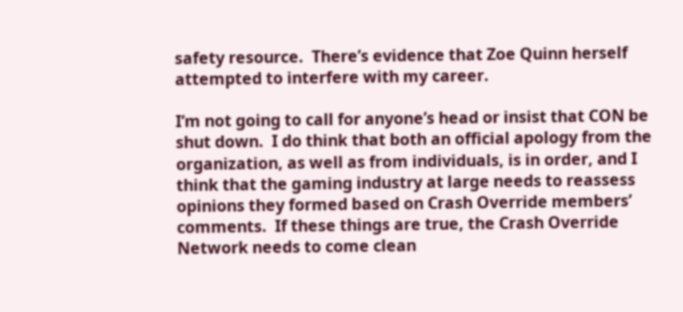safety resource.  There’s evidence that Zoe Quinn herself attempted to interfere with my career.

I’m not going to call for anyone’s head or insist that CON be shut down.  I do think that both an official apology from the organization, as well as from individuals, is in order, and I think that the gaming industry at large needs to reassess opinions they formed based on Crash Override members’ comments.  If these things are true, the Crash Override Network needs to come clean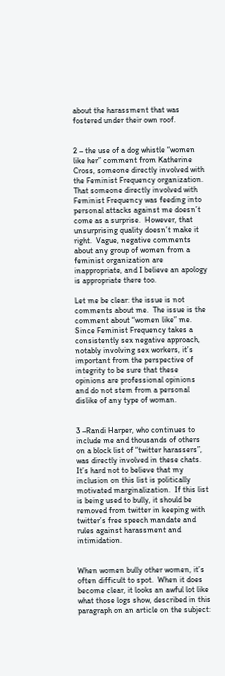about the harassment that was fostered under their own roof.


2 – the use of a dog whistle “women like her” comment from Katherine Cross, someone directly involved with the Feminist Frequency organization.  That someone directly involved with Feminist Frequency was feeding into personal attacks against me doesn’t come as a surprise.  However, that unsurprising quality doesn’t make it right.  Vague, negative comments about any group of women from a feminist organization are inappropriate, and I believe an apology is appropriate there too.

Let me be clear: the issue is not comments about me.  The issue is the comment about “women like” me.  Since Feminist Frequency takes a consistently sex negative approach, notably involving sex workers, it’s important from the perspective of integrity to be sure that these opinions are professional opinions and do not stem from a personal dislike of any type of woman.


3 –Randi Harper, who continues to include me and thousands of others on a block list of “twitter harassers”, was directly involved in these chats.  It’s hard not to believe that my inclusion on this list is politically motivated marginalization.  If this list is being used to bully, it should be removed from twitter in keeping with twitter’s free speech mandate and rules against harassment and intimidation.


When women bully other women, it’s often difficult to spot.  When it does become clear, it looks an awful lot like what those logs show, described in this paragraph on an article on the subject: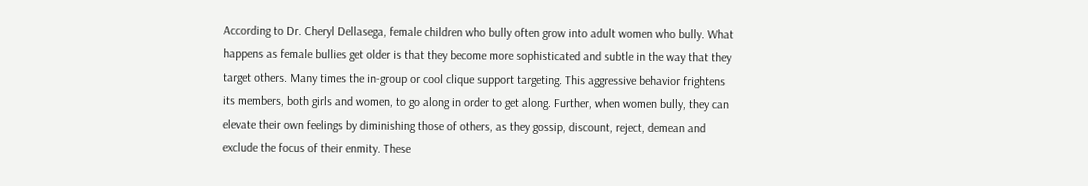According to Dr. Cheryl Dellasega, female children who bully often grow into adult women who bully. What happens as female bullies get older is that they become more sophisticated and subtle in the way that they target others. Many times the in-group or cool clique support targeting. This aggressive behavior frightens its members, both girls and women, to go along in order to get along. Further, when women bully, they can elevate their own feelings by diminishing those of others, as they gossip, discount, reject, demean and exclude the focus of their enmity. These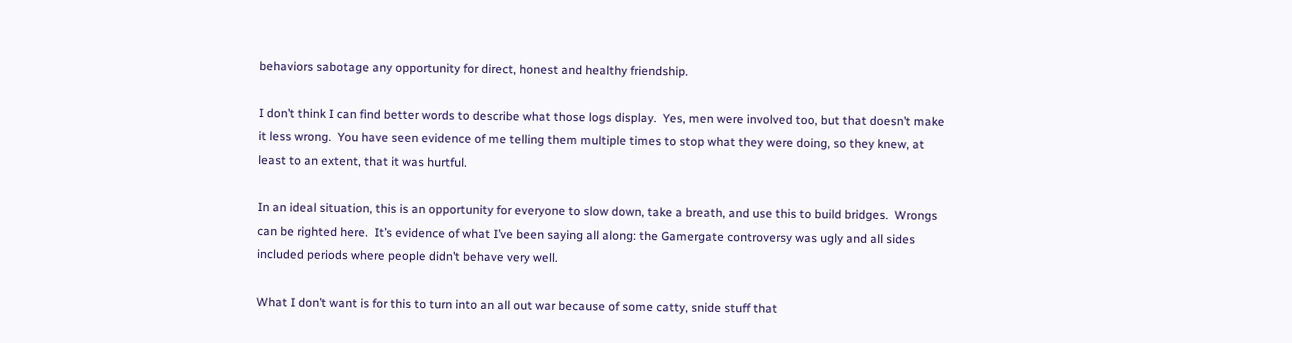behaviors sabotage any opportunity for direct, honest and healthy friendship.

I don’t think I can find better words to describe what those logs display.  Yes, men were involved too, but that doesn’t make it less wrong.  You have seen evidence of me telling them multiple times to stop what they were doing, so they knew, at least to an extent, that it was hurtful.

In an ideal situation, this is an opportunity for everyone to slow down, take a breath, and use this to build bridges.  Wrongs can be righted here.  It’s evidence of what I’ve been saying all along: the Gamergate controversy was ugly and all sides included periods where people didn’t behave very well.

What I don’t want is for this to turn into an all out war because of some catty, snide stuff that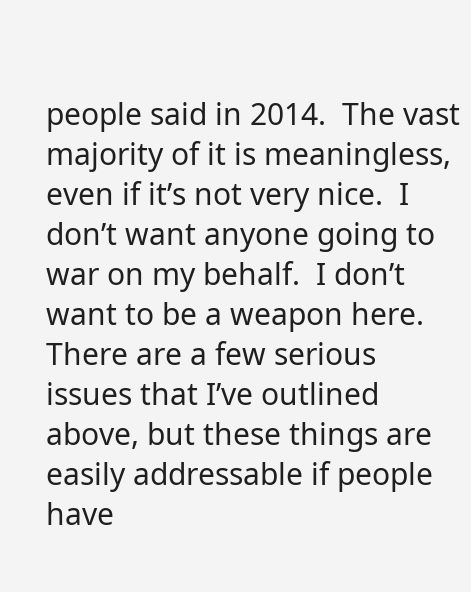people said in 2014.  The vast majority of it is meaningless, even if it’s not very nice.  I don’t want anyone going to war on my behalf.  I don’t want to be a weapon here.  There are a few serious issues that I’ve outlined above, but these things are easily addressable if people have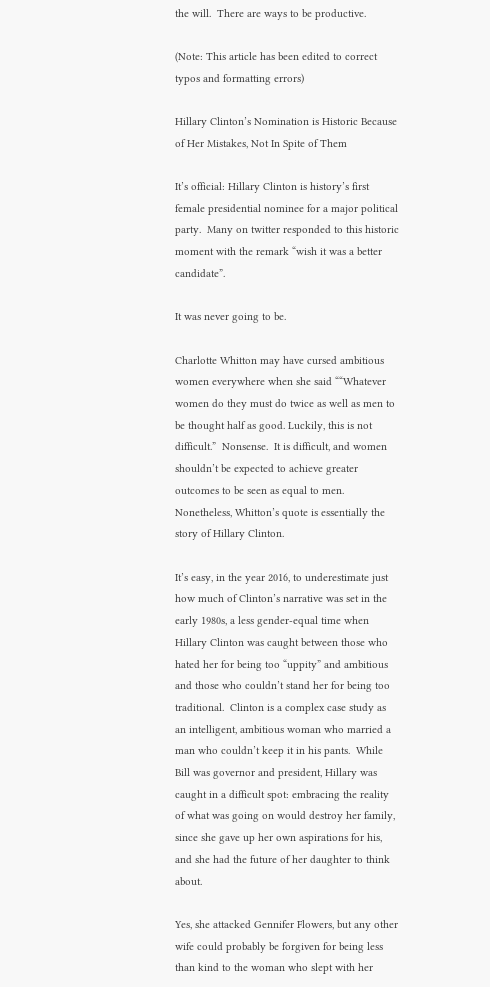the will.  There are ways to be productive.

(Note: This article has been edited to correct typos and formatting errors)

Hillary Clinton’s Nomination is Historic Because of Her Mistakes, Not In Spite of Them

It’s official: Hillary Clinton is history’s first female presidential nominee for a major political party.  Many on twitter responded to this historic moment with the remark “wish it was a better candidate”.

It was never going to be.

Charlotte Whitton may have cursed ambitious women everywhere when she said ““Whatever women do they must do twice as well as men to be thought half as good. Luckily, this is not difficult.”  Nonsense.  It is difficult, and women shouldn’t be expected to achieve greater outcomes to be seen as equal to men.  Nonetheless, Whitton’s quote is essentially the story of Hillary Clinton.

It’s easy, in the year 2016, to underestimate just how much of Clinton’s narrative was set in the early 1980s, a less gender-equal time when Hillary Clinton was caught between those who hated her for being too “uppity” and ambitious and those who couldn’t stand her for being too traditional.  Clinton is a complex case study as an intelligent, ambitious woman who married a man who couldn’t keep it in his pants.  While Bill was governor and president, Hillary was caught in a difficult spot: embracing the reality of what was going on would destroy her family, since she gave up her own aspirations for his, and she had the future of her daughter to think about.

Yes, she attacked Gennifer Flowers, but any other wife could probably be forgiven for being less than kind to the woman who slept with her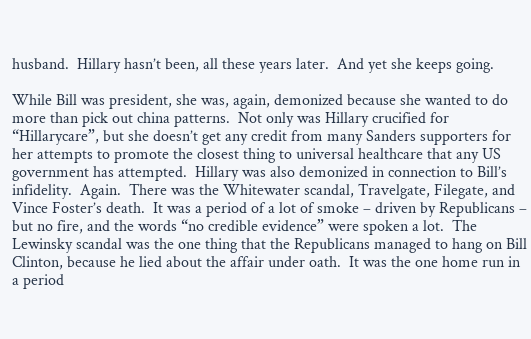husband.  Hillary hasn’t been, all these years later.  And yet she keeps going.

While Bill was president, she was, again, demonized because she wanted to do more than pick out china patterns.  Not only was Hillary crucified for “Hillarycare”, but she doesn’t get any credit from many Sanders supporters for her attempts to promote the closest thing to universal healthcare that any US government has attempted.  Hillary was also demonized in connection to Bill’s infidelity.  Again.  There was the Whitewater scandal, Travelgate, Filegate, and Vince Foster’s death.  It was a period of a lot of smoke – driven by Republicans – but no fire, and the words “no credible evidence” were spoken a lot.  The Lewinsky scandal was the one thing that the Republicans managed to hang on Bill Clinton, because he lied about the affair under oath.  It was the one home run in a period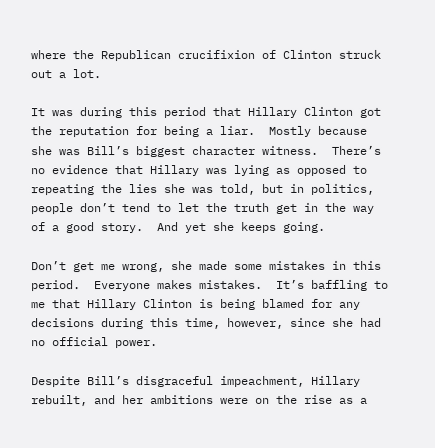where the Republican crucifixion of Clinton struck out a lot.

It was during this period that Hillary Clinton got the reputation for being a liar.  Mostly because she was Bill’s biggest character witness.  There’s no evidence that Hillary was lying as opposed to repeating the lies she was told, but in politics, people don’t tend to let the truth get in the way of a good story.  And yet she keeps going.

Don’t get me wrong, she made some mistakes in this period.  Everyone makes mistakes.  It’s baffling to me that Hillary Clinton is being blamed for any decisions during this time, however, since she had no official power.

Despite Bill’s disgraceful impeachment, Hillary rebuilt, and her ambitions were on the rise as a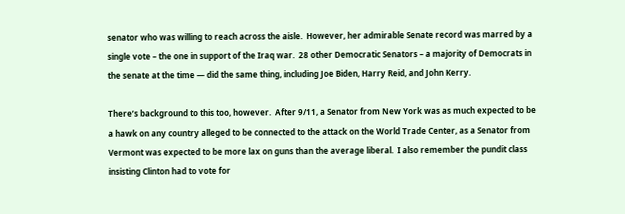senator who was willing to reach across the aisle.  However, her admirable Senate record was marred by a single vote – the one in support of the Iraq war.  28 other Democratic Senators – a majority of Democrats in the senate at the time — did the same thing, including Joe Biden, Harry Reid, and John Kerry.

There’s background to this too, however.  After 9/11, a Senator from New York was as much expected to be a hawk on any country alleged to be connected to the attack on the World Trade Center, as a Senator from Vermont was expected to be more lax on guns than the average liberal.  I also remember the pundit class insisting Clinton had to vote for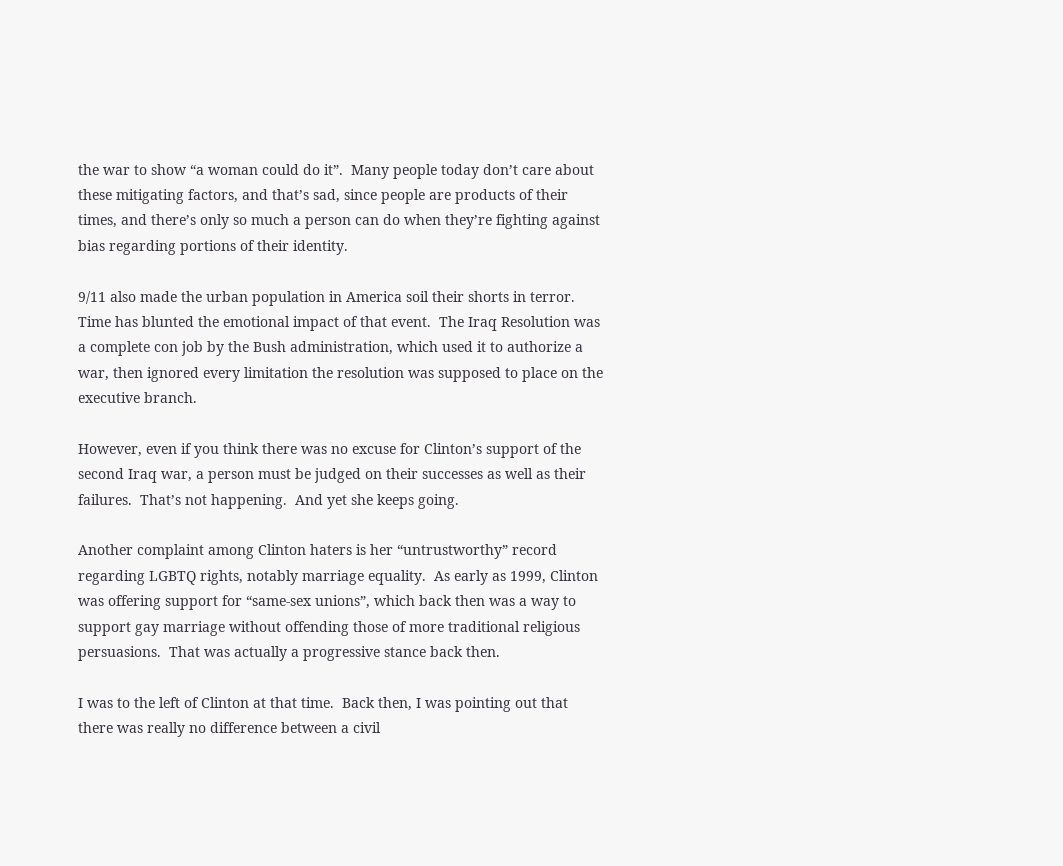the war to show “a woman could do it”.  Many people today don’t care about these mitigating factors, and that’s sad, since people are products of their times, and there’s only so much a person can do when they’re fighting against bias regarding portions of their identity.

9/11 also made the urban population in America soil their shorts in terror.  Time has blunted the emotional impact of that event.  The Iraq Resolution was a complete con job by the Bush administration, which used it to authorize a war, then ignored every limitation the resolution was supposed to place on the executive branch.

However, even if you think there was no excuse for Clinton’s support of the second Iraq war, a person must be judged on their successes as well as their failures.  That’s not happening.  And yet she keeps going.

Another complaint among Clinton haters is her “untrustworthy” record regarding LGBTQ rights, notably marriage equality.  As early as 1999, Clinton was offering support for “same-sex unions”, which back then was a way to support gay marriage without offending those of more traditional religious persuasions.  That was actually a progressive stance back then.

I was to the left of Clinton at that time.  Back then, I was pointing out that there was really no difference between a civil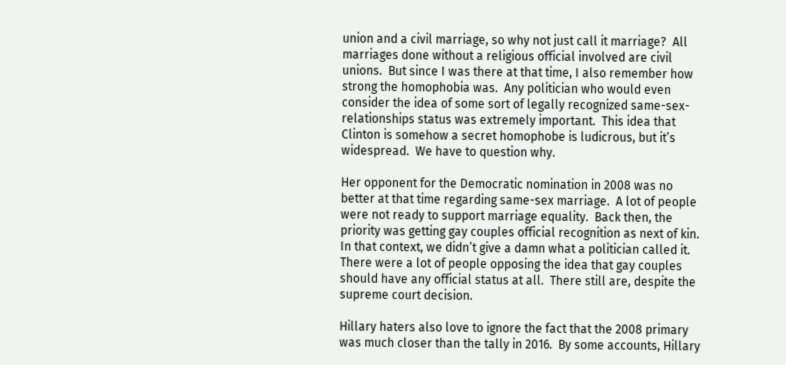union and a civil marriage, so why not just call it marriage?  All marriages done without a religious official involved are civil unions.  But since I was there at that time, I also remember how strong the homophobia was.  Any politician who would even consider the idea of some sort of legally recognized same-sex-relationships status was extremely important.  This idea that Clinton is somehow a secret homophobe is ludicrous, but it’s widespread.  We have to question why.

Her opponent for the Democratic nomination in 2008 was no better at that time regarding same-sex marriage.  A lot of people were not ready to support marriage equality.  Back then, the priority was getting gay couples official recognition as next of kin.  In that context, we didn’t give a damn what a politician called it.  There were a lot of people opposing the idea that gay couples should have any official status at all.  There still are, despite the supreme court decision.

Hillary haters also love to ignore the fact that the 2008 primary was much closer than the tally in 2016.  By some accounts, Hillary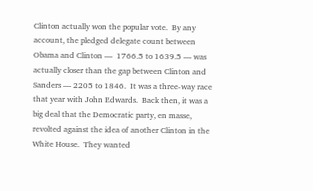Clinton actually won the popular vote.  By any account, the pledged delegate count between Obama and Clinton —  1766.5 to 1639.5 — was actually closer than the gap between Clinton and Sanders — 2205 to 1846.  It was a three-way race that year with John Edwards.  Back then, it was a big deal that the Democratic party, en masse, revolted against the idea of another Clinton in the White House.  They wanted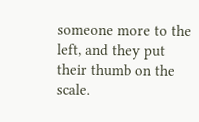someone more to the left, and they put their thumb on the scale.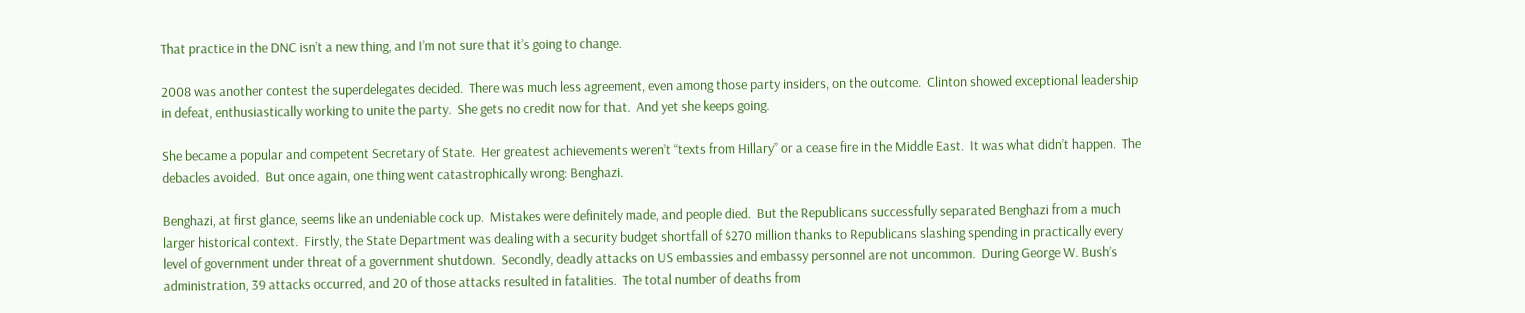That practice in the DNC isn’t a new thing, and I’m not sure that it’s going to change.

2008 was another contest the superdelegates decided.  There was much less agreement, even among those party insiders, on the outcome.  Clinton showed exceptional leadership in defeat, enthusiastically working to unite the party.  She gets no credit now for that.  And yet she keeps going.

She became a popular and competent Secretary of State.  Her greatest achievements weren’t “texts from Hillary” or a cease fire in the Middle East.  It was what didn’t happen.  The debacles avoided.  But once again, one thing went catastrophically wrong: Benghazi.

Benghazi, at first glance, seems like an undeniable cock up.  Mistakes were definitely made, and people died.  But the Republicans successfully separated Benghazi from a much larger historical context.  Firstly, the State Department was dealing with a security budget shortfall of $270 million thanks to Republicans slashing spending in practically every level of government under threat of a government shutdown.  Secondly, deadly attacks on US embassies and embassy personnel are not uncommon.  During George W. Bush’s administration, 39 attacks occurred, and 20 of those attacks resulted in fatalities.  The total number of deaths from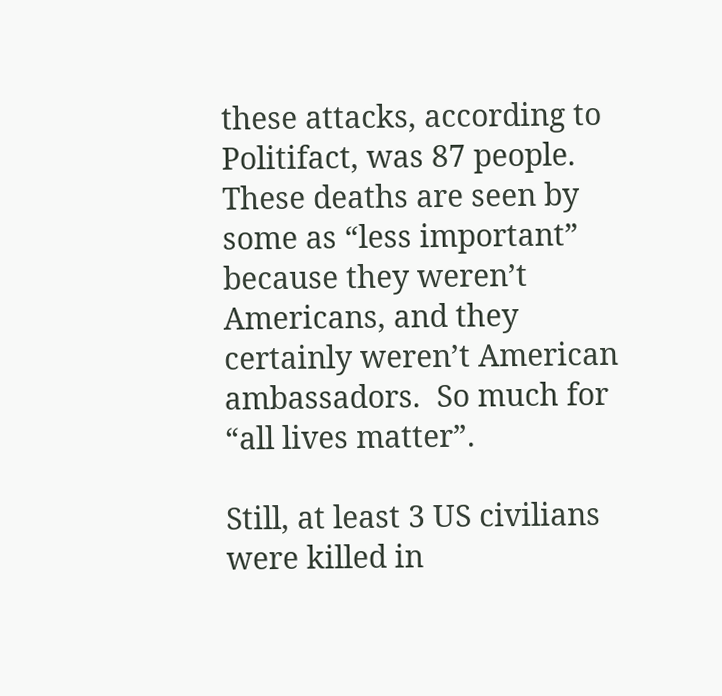these attacks, according to Politifact, was 87 people.  These deaths are seen by some as “less important” because they weren’t Americans, and they certainly weren’t American ambassadors.  So much for “all lives matter”.

Still, at least 3 US civilians were killed in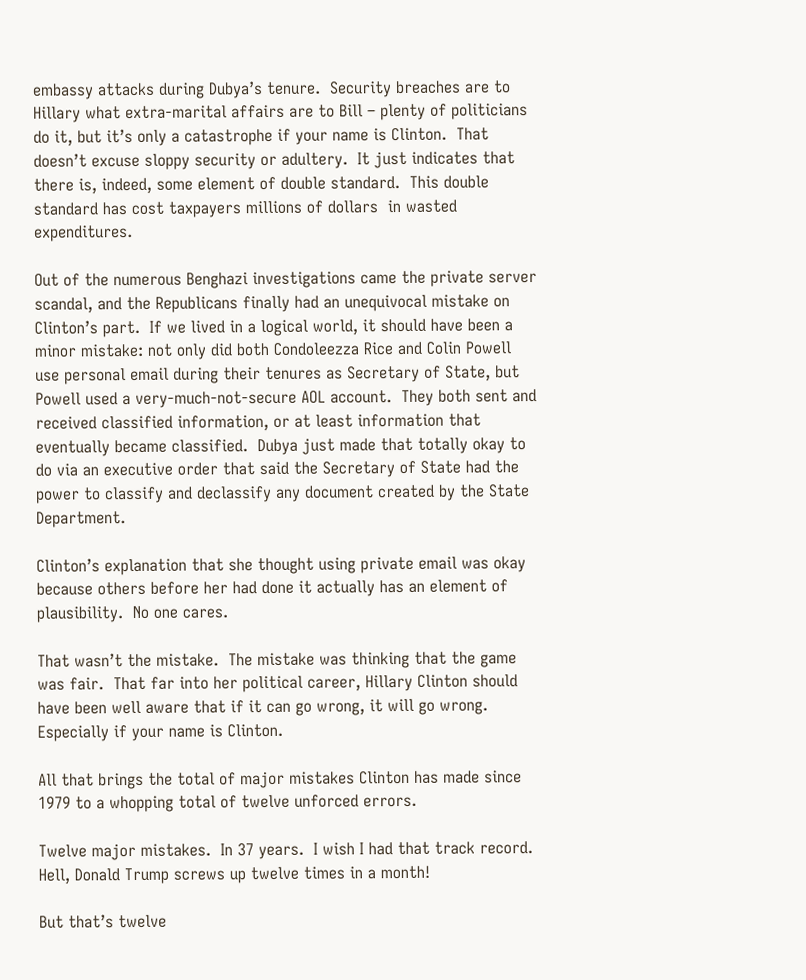embassy attacks during Dubya’s tenure.  Security breaches are to Hillary what extra-marital affairs are to Bill – plenty of politicians do it, but it’s only a catastrophe if your name is Clinton.  That doesn’t excuse sloppy security or adultery.  It just indicates that there is, indeed, some element of double standard.  This double standard has cost taxpayers millions of dollars  in wasted expenditures.

Out of the numerous Benghazi investigations came the private server scandal, and the Republicans finally had an unequivocal mistake on Clinton’s part.  If we lived in a logical world, it should have been a minor mistake: not only did both Condoleezza Rice and Colin Powell use personal email during their tenures as Secretary of State, but Powell used a very-much-not-secure AOL account.  They both sent and received classified information, or at least information that eventually became classified.  Dubya just made that totally okay to do via an executive order that said the Secretary of State had the power to classify and declassify any document created by the State Department.

Clinton’s explanation that she thought using private email was okay because others before her had done it actually has an element of plausibility.  No one cares.

That wasn’t the mistake.  The mistake was thinking that the game was fair.  That far into her political career, Hillary Clinton should have been well aware that if it can go wrong, it will go wrong.  Especially if your name is Clinton.

All that brings the total of major mistakes Clinton has made since 1979 to a whopping total of twelve unforced errors.

Twelve major mistakes.  In 37 years.  I wish I had that track record.  Hell, Donald Trump screws up twelve times in a month!

But that’s twelve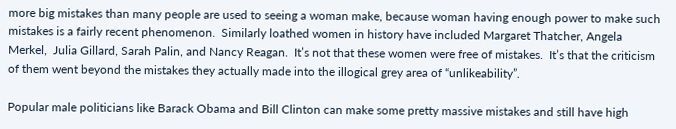more big mistakes than many people are used to seeing a woman make, because woman having enough power to make such mistakes is a fairly recent phenomenon.  Similarly loathed women in history have included Margaret Thatcher, Angela Merkel,  Julia Gillard, Sarah Palin, and Nancy Reagan.  It’s not that these women were free of mistakes.  It’s that the criticism of them went beyond the mistakes they actually made into the illogical grey area of “unlikeability”.

Popular male politicians like Barack Obama and Bill Clinton can make some pretty massive mistakes and still have high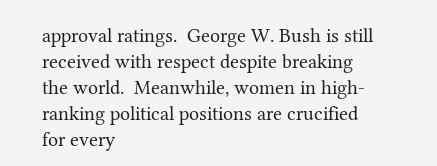approval ratings.  George W. Bush is still received with respect despite breaking the world.  Meanwhile, women in high-ranking political positions are crucified for every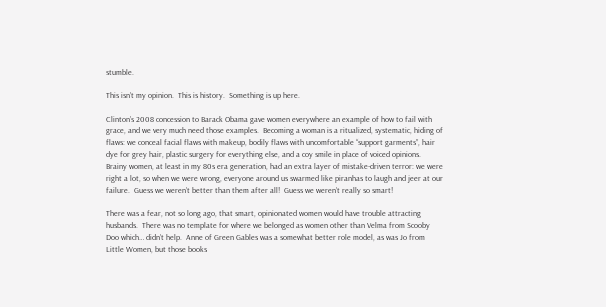stumble.

This isn’t my opinion.  This is history.  Something is up here.

Clinton’s 2008 concession to Barack Obama gave women everywhere an example of how to fail with grace, and we very much need those examples.  Becoming a woman is a ritualized, systematic, hiding of flaws: we conceal facial flaws with makeup, bodily flaws with uncomfortable “support garments”, hair dye for grey hair, plastic surgery for everything else, and a coy smile in place of voiced opinions.  Brainy women, at least in my 80s era generation, had an extra layer of mistake-driven terror: we were right a lot, so when we were wrong, everyone around us swarmed like piranhas to laugh and jeer at our failure.  Guess we weren’t better than them after all!  Guess we weren’t really so smart!

There was a fear, not so long ago, that smart, opinionated women would have trouble attracting husbands.  There was no template for where we belonged as women other than Velma from Scooby Doo which… didn’t help.  Anne of Green Gables was a somewhat better role model, as was Jo from Little Women, but those books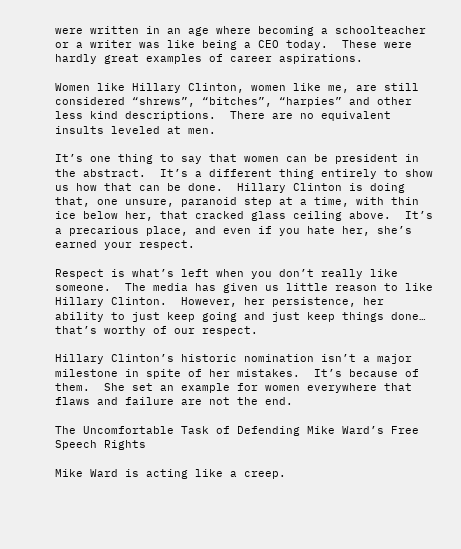were written in an age where becoming a schoolteacher or a writer was like being a CEO today.  These were hardly great examples of career aspirations.

Women like Hillary Clinton, women like me, are still considered “shrews”, “bitches”, “harpies” and other less kind descriptions.  There are no equivalent insults leveled at men.

It’s one thing to say that women can be president in the abstract.  It’s a different thing entirely to show us how that can be done.  Hillary Clinton is doing that, one unsure, paranoid step at a time, with thin ice below her, that cracked glass ceiling above.  It’s a precarious place, and even if you hate her, she’s earned your respect.

Respect is what’s left when you don’t really like someone.  The media has given us little reason to like Hillary Clinton.  However, her persistence, her ability to just keep going and just keep things done… that’s worthy of our respect.

Hillary Clinton’s historic nomination isn’t a major milestone in spite of her mistakes.  It’s because of them.  She set an example for women everywhere that flaws and failure are not the end.

The Uncomfortable Task of Defending Mike Ward’s Free Speech Rights

Mike Ward is acting like a creep.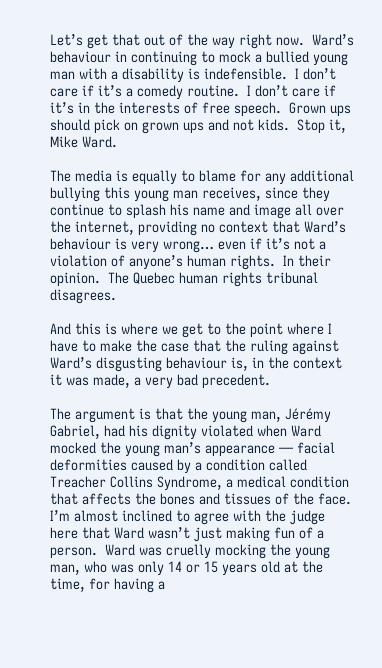Let’s get that out of the way right now.  Ward’s behaviour in continuing to mock a bullied young man with a disability is indefensible.  I don’t care if it’s a comedy routine.  I don’t care if it’s in the interests of free speech.  Grown ups should pick on grown ups and not kids.  Stop it, Mike Ward.

The media is equally to blame for any additional bullying this young man receives, since they continue to splash his name and image all over the internet, providing no context that Ward’s behaviour is very wrong… even if it’s not a violation of anyone’s human rights.  In their opinion.  The Quebec human rights tribunal disagrees.

And this is where we get to the point where I have to make the case that the ruling against Ward’s disgusting behaviour is, in the context it was made, a very bad precedent.

The argument is that the young man, Jérémy Gabriel, had his dignity violated when Ward mocked the young man’s appearance — facial deformities caused by a condition called Treacher Collins Syndrome, a medical condition that affects the bones and tissues of the face.  I’m almost inclined to agree with the judge here that Ward wasn’t just making fun of a person.  Ward was cruelly mocking the young man, who was only 14 or 15 years old at the time, for having a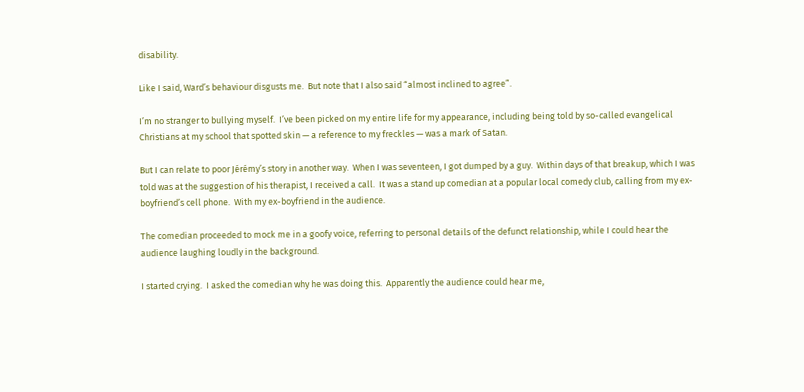disability.

Like I said, Ward’s behaviour disgusts me.  But note that I also said “almost inclined to agree”.

I’m no stranger to bullying myself.  I’ve been picked on my entire life for my appearance, including being told by so-called evangelical Christians at my school that spotted skin — a reference to my freckles — was a mark of Satan.

But I can relate to poor Jérémy’s story in another way.  When I was seventeen, I got dumped by a guy.  Within days of that breakup, which I was told was at the suggestion of his therapist, I received a call.  It was a stand up comedian at a popular local comedy club, calling from my ex-boyfriend’s cell phone.  With my ex-boyfriend in the audience.

The comedian proceeded to mock me in a goofy voice, referring to personal details of the defunct relationship, while I could hear the audience laughing loudly in the background.

I started crying.  I asked the comedian why he was doing this.  Apparently the audience could hear me,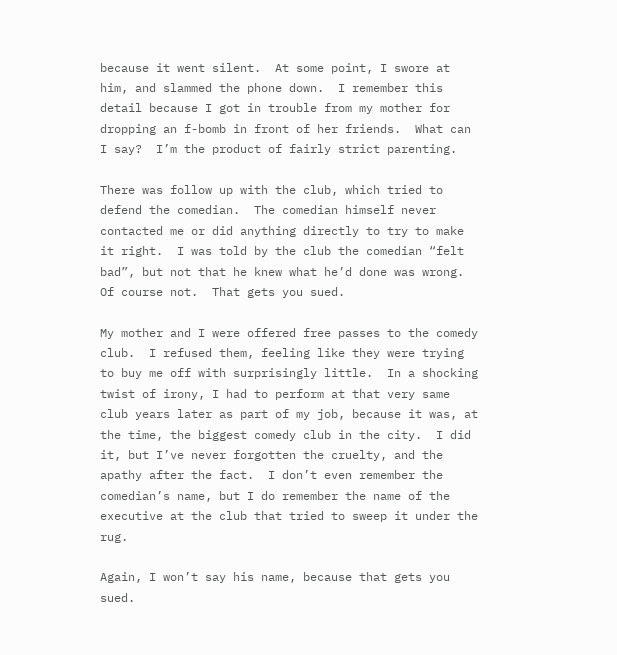because it went silent.  At some point, I swore at him, and slammed the phone down.  I remember this detail because I got in trouble from my mother for dropping an f-bomb in front of her friends.  What can I say?  I’m the product of fairly strict parenting.

There was follow up with the club, which tried to defend the comedian.  The comedian himself never contacted me or did anything directly to try to make it right.  I was told by the club the comedian “felt bad”, but not that he knew what he’d done was wrong.  Of course not.  That gets you sued.

My mother and I were offered free passes to the comedy club.  I refused them, feeling like they were trying to buy me off with surprisingly little.  In a shocking twist of irony, I had to perform at that very same club years later as part of my job, because it was, at the time, the biggest comedy club in the city.  I did it, but I’ve never forgotten the cruelty, and the apathy after the fact.  I don’t even remember the comedian’s name, but I do remember the name of the executive at the club that tried to sweep it under the rug.

Again, I won’t say his name, because that gets you sued.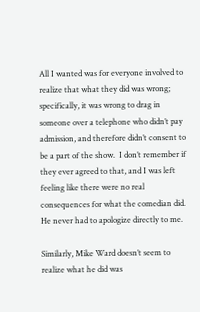All I wanted was for everyone involved to realize that what they did was wrong; specifically, it was wrong to drag in someone over a telephone who didn’t pay admission, and therefore didn’t consent to be a part of the show.  I don’t remember if they ever agreed to that, and I was left feeling like there were no real consequences for what the comedian did.  He never had to apologize directly to me.

Similarly, Mike Ward doesn’t seem to realize what he did was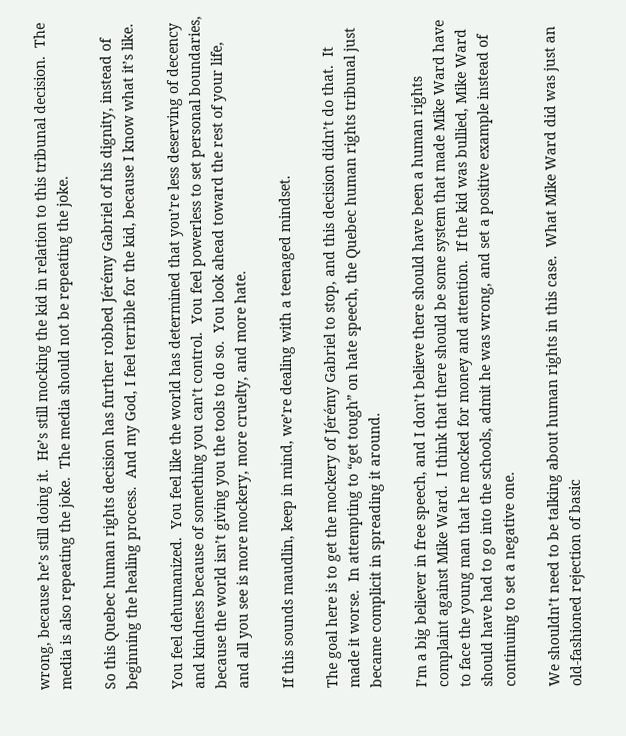wrong, because he’s still doing it.  He’s still mocking the kid in relation to this tribunal decision.  The media is also repeating the joke.  The media should not be repeating the joke.

So this Quebec human rights decision has further robbed Jérémy Gabriel of his dignity, instead of beginning the healing process.  And my God, I feel terrible for the kid, because I know what it’s like.

You feel dehumanized.  You feel like the world has determined that you’re less deserving of decency and kindness because of something you can’t control.  You feel powerless to set personal boundaries, because the world isn’t giving you the tools to do so.  You look ahead toward the rest of your life, and all you see is more mockery, more cruelty, and more hate.

If this sounds maudlin, keep in mind, we’re dealing with a teenaged mindset.

The goal here is to get the mockery of Jérémy Gabriel to stop, and this decision didn’t do that.  It made it worse.  In attempting to “get tough” on hate speech, the Quebec human rights tribunal just became complicit in spreading it around.

I’m a big believer in free speech, and I don’t believe there should have been a human rights complaint against Mike Ward.  I think that there should be some system that made Mike Ward have to face the young man that he mocked for money and attention.  If the kid was bullied, Mike Ward should have had to go into the schools, admit he was wrong, and set a positive example instead of continuing to set a negative one.

We shouldn’t need to be talking about human rights in this case.  What Mike Ward did was just an old-fashioned rejection of basic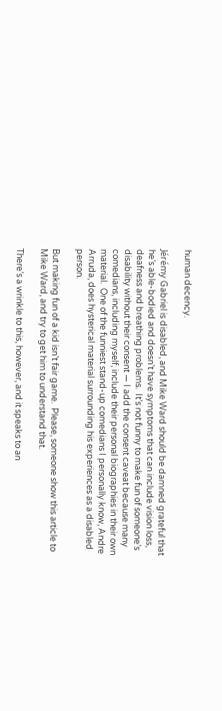human decency.

Jérémy Gabriel is disabled, and Mike Ward should be damned grateful that he’s able-bodied and doesn’t have symptoms that can include vision loss, deafness and breathing problems.  It’s not funny to make fun of someone’s disability without their consent — I add the consent caveat because many comedians, including myself, include their personal biographies in their own material.  One of the funniest stand-up comedians I personally know, Andre Arruda, does hysterical material surrounding his experiences as a disabled person.

But making fun of a kid isn’t fair game.  Please, someone show this article to Mike Ward, and try to get him to understand that.

There’s a wrinkle to this, however, and it speaks to an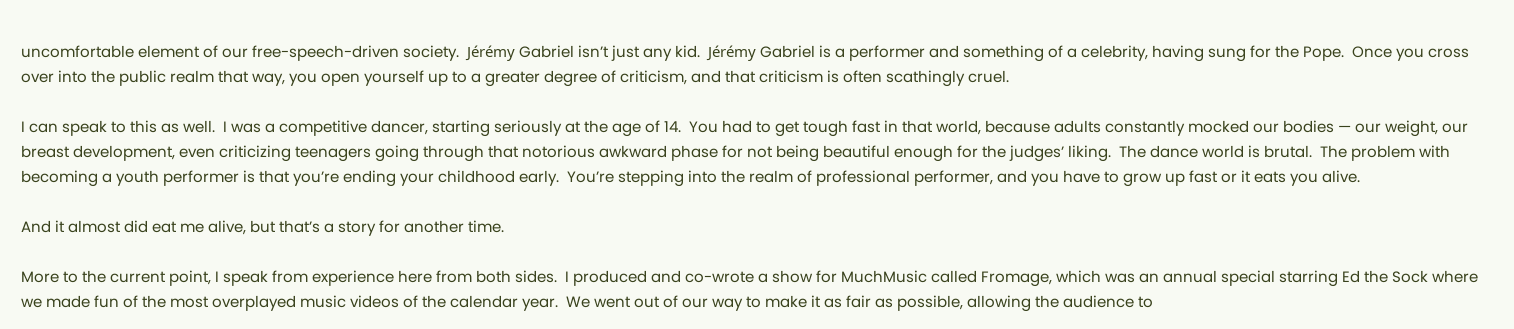uncomfortable element of our free-speech-driven society.  Jérémy Gabriel isn’t just any kid.  Jérémy Gabriel is a performer and something of a celebrity, having sung for the Pope.  Once you cross over into the public realm that way, you open yourself up to a greater degree of criticism, and that criticism is often scathingly cruel.

I can speak to this as well.  I was a competitive dancer, starting seriously at the age of 14.  You had to get tough fast in that world, because adults constantly mocked our bodies — our weight, our breast development, even criticizing teenagers going through that notorious awkward phase for not being beautiful enough for the judges’ liking.  The dance world is brutal.  The problem with becoming a youth performer is that you’re ending your childhood early.  You’re stepping into the realm of professional performer, and you have to grow up fast or it eats you alive.

And it almost did eat me alive, but that’s a story for another time.

More to the current point, I speak from experience here from both sides.  I produced and co-wrote a show for MuchMusic called Fromage, which was an annual special starring Ed the Sock where we made fun of the most overplayed music videos of the calendar year.  We went out of our way to make it as fair as possible, allowing the audience to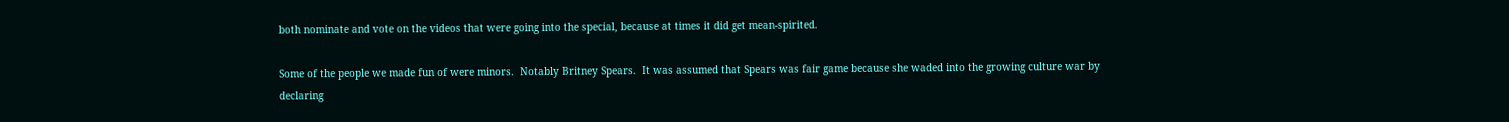both nominate and vote on the videos that were going into the special, because at times it did get mean-spirited.

Some of the people we made fun of were minors.  Notably Britney Spears.  It was assumed that Spears was fair game because she waded into the growing culture war by declaring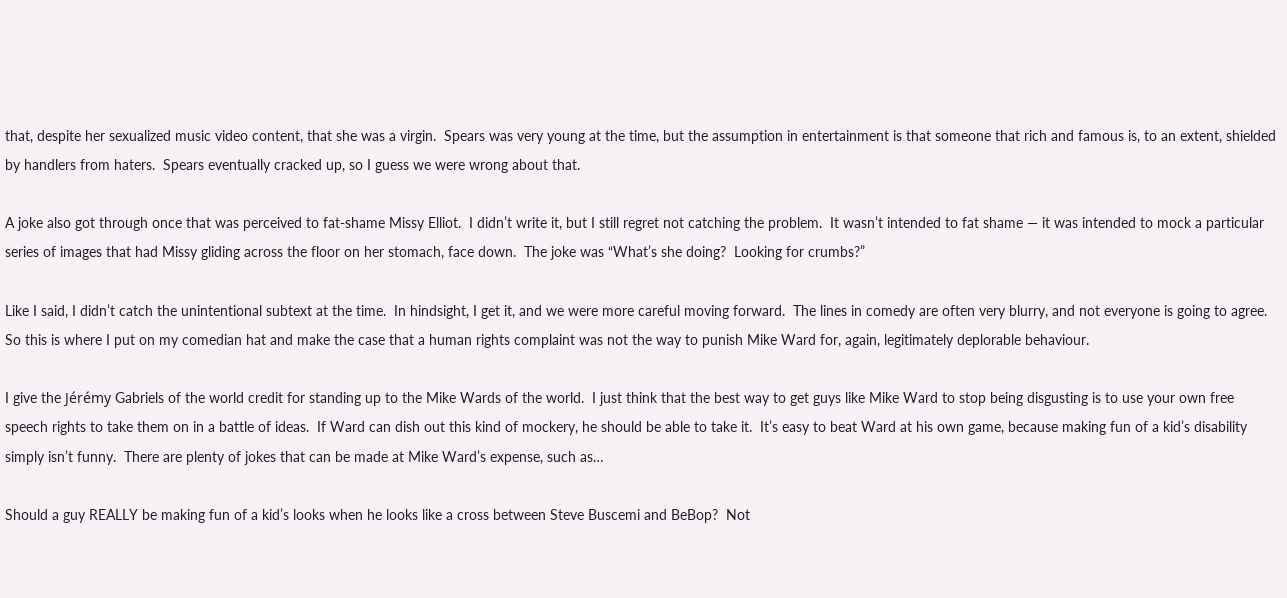that, despite her sexualized music video content, that she was a virgin.  Spears was very young at the time, but the assumption in entertainment is that someone that rich and famous is, to an extent, shielded by handlers from haters.  Spears eventually cracked up, so I guess we were wrong about that.

A joke also got through once that was perceived to fat-shame Missy Elliot.  I didn’t write it, but I still regret not catching the problem.  It wasn’t intended to fat shame — it was intended to mock a particular series of images that had Missy gliding across the floor on her stomach, face down.  The joke was “What’s she doing?  Looking for crumbs?”

Like I said, I didn’t catch the unintentional subtext at the time.  In hindsight, I get it, and we were more careful moving forward.  The lines in comedy are often very blurry, and not everyone is going to agree.  So this is where I put on my comedian hat and make the case that a human rights complaint was not the way to punish Mike Ward for, again, legitimately deplorable behaviour.

I give the Jérémy Gabriels of the world credit for standing up to the Mike Wards of the world.  I just think that the best way to get guys like Mike Ward to stop being disgusting is to use your own free speech rights to take them on in a battle of ideas.  If Ward can dish out this kind of mockery, he should be able to take it.  It’s easy to beat Ward at his own game, because making fun of a kid’s disability simply isn’t funny.  There are plenty of jokes that can be made at Mike Ward’s expense, such as…

Should a guy REALLY be making fun of a kid’s looks when he looks like a cross between Steve Buscemi and BeBop?  Not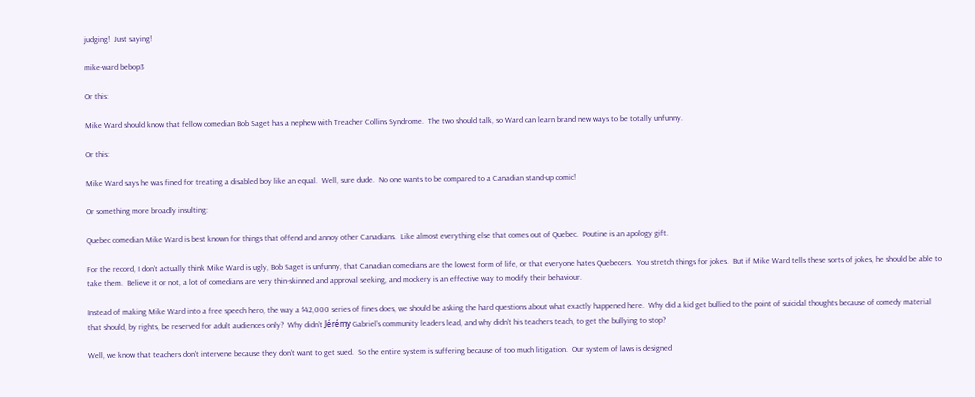judging!  Just saying!

mike-ward bebop3

Or this:

Mike Ward should know that fellow comedian Bob Saget has a nephew with Treacher Collins Syndrome.  The two should talk, so Ward can learn brand new ways to be totally unfunny.

Or this:

Mike Ward says he was fined for treating a disabled boy like an equal.  Well, sure dude.  No one wants to be compared to a Canadian stand-up comic!

Or something more broadly insulting:

Quebec comedian Mike Ward is best known for things that offend and annoy other Canadians.  Like almost everything else that comes out of Quebec.  Poutine is an apology gift.

For the record, I don’t actually think Mike Ward is ugly, Bob Saget is unfunny, that Canadian comedians are the lowest form of life, or that everyone hates Quebecers.  You stretch things for jokes.  But if Mike Ward tells these sorts of jokes, he should be able to take them.  Believe it or not, a lot of comedians are very thin-skinned and approval seeking, and mockery is an effective way to modify their behaviour.

Instead of making Mike Ward into a free speech hero, the way a $42,000 series of fines does, we should be asking the hard questions about what exactly happened here.  Why did a kid get bullied to the point of suicidal thoughts because of comedy material that should, by rights, be reserved for adult audiences only?  Why didn’t Jérémy Gabriel’s community leaders lead, and why didn’t his teachers teach, to get the bullying to stop?

Well, we know that teachers don’t intervene because they don’t want to get sued.  So the entire system is suffering because of too much litigation.  Our system of laws is designed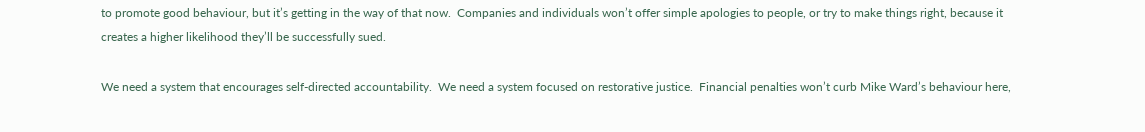to promote good behaviour, but it’s getting in the way of that now.  Companies and individuals won’t offer simple apologies to people, or try to make things right, because it creates a higher likelihood they’ll be successfully sued.

We need a system that encourages self-directed accountability.  We need a system focused on restorative justice.  Financial penalties won’t curb Mike Ward’s behaviour here,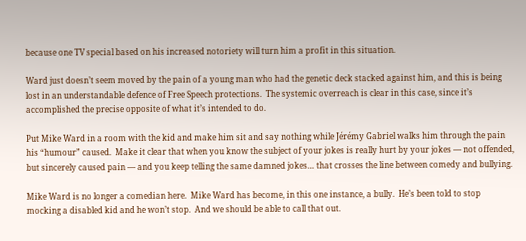because one TV special based on his increased notoriety will turn him a profit in this situation.

Ward just doesn’t seem moved by the pain of a young man who had the genetic deck stacked against him, and this is being lost in an understandable defence of Free Speech protections.  The systemic overreach is clear in this case, since it’s accomplished the precise opposite of what it’s intended to do.

Put Mike Ward in a room with the kid and make him sit and say nothing while Jérémy Gabriel walks him through the pain his “humour” caused.  Make it clear that when you know the subject of your jokes is really hurt by your jokes — not offended, but sincerely caused pain — and you keep telling the same damned jokes… that crosses the line between comedy and bullying.

Mike Ward is no longer a comedian here.  Mike Ward has become, in this one instance, a bully.  He’s been told to stop mocking a disabled kid and he won’t stop.  And we should be able to call that out.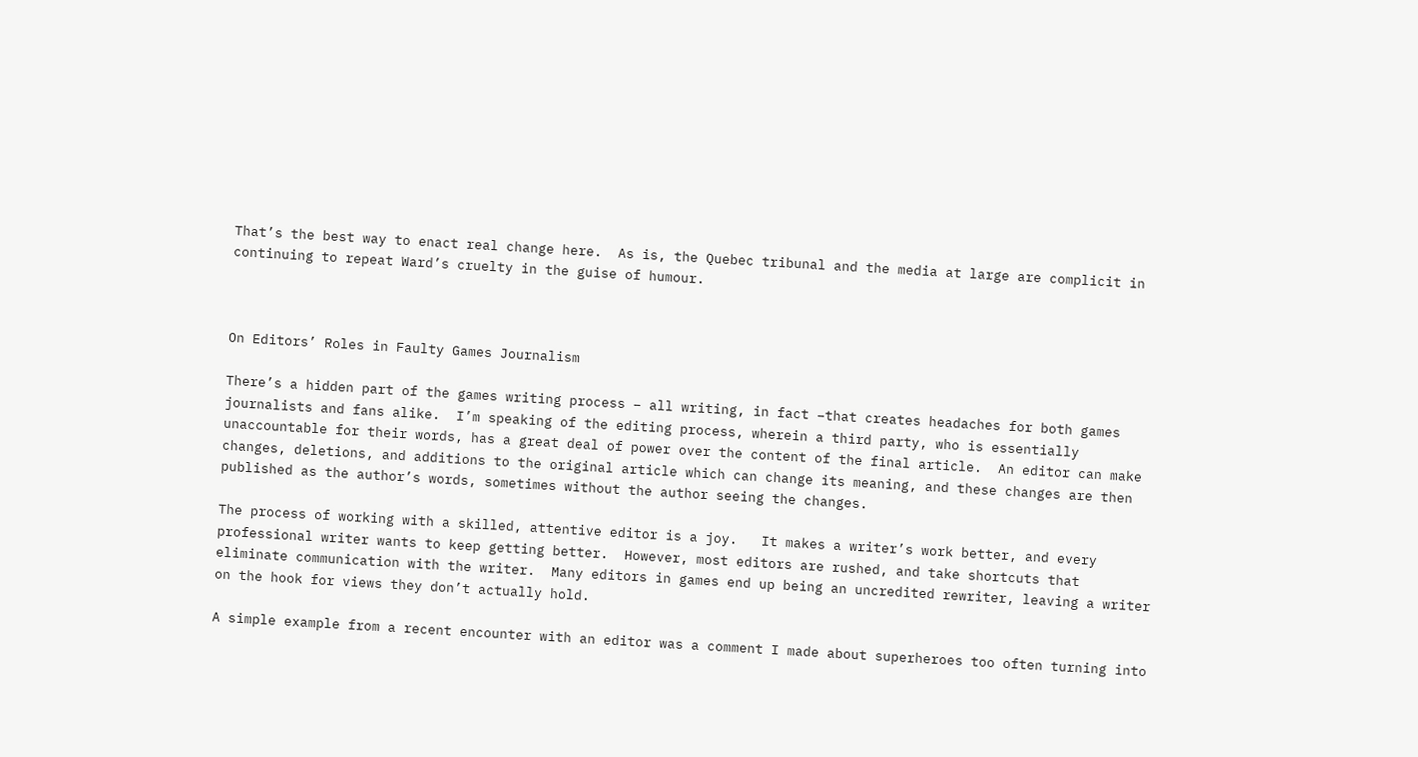That’s the best way to enact real change here.  As is, the Quebec tribunal and the media at large are complicit in continuing to repeat Ward’s cruelty in the guise of humour.



On Editors’ Roles in Faulty Games Journalism

There’s a hidden part of the games writing process – all writing, in fact –that creates headaches for both games journalists and fans alike.  I’m speaking of the editing process, wherein a third party, who is essentially unaccountable for their words, has a great deal of power over the content of the final article.  An editor can make changes, deletions, and additions to the original article which can change its meaning, and these changes are then published as the author’s words, sometimes without the author seeing the changes.

The process of working with a skilled, attentive editor is a joy.   It makes a writer’s work better, and every professional writer wants to keep getting better.  However, most editors are rushed, and take shortcuts that eliminate communication with the writer.  Many editors in games end up being an uncredited rewriter, leaving a writer on the hook for views they don’t actually hold.

A simple example from a recent encounter with an editor was a comment I made about superheroes too often turning into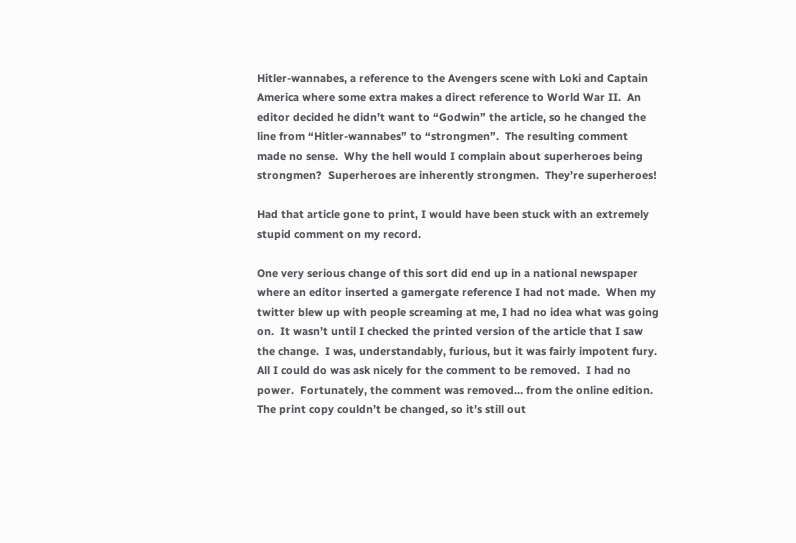Hitler-wannabes, a reference to the Avengers scene with Loki and Captain America where some extra makes a direct reference to World War II.  An editor decided he didn’t want to “Godwin” the article, so he changed the line from “Hitler-wannabes” to “strongmen”.  The resulting comment made no sense.  Why the hell would I complain about superheroes being strongmen?  Superheroes are inherently strongmen.  They’re superheroes!

Had that article gone to print, I would have been stuck with an extremely stupid comment on my record.

One very serious change of this sort did end up in a national newspaper where an editor inserted a gamergate reference I had not made.  When my twitter blew up with people screaming at me, I had no idea what was going on.  It wasn’t until I checked the printed version of the article that I saw the change.  I was, understandably, furious, but it was fairly impotent fury.  All I could do was ask nicely for the comment to be removed.  I had no power.  Fortunately, the comment was removed… from the online edition.  The print copy couldn’t be changed, so it’s still out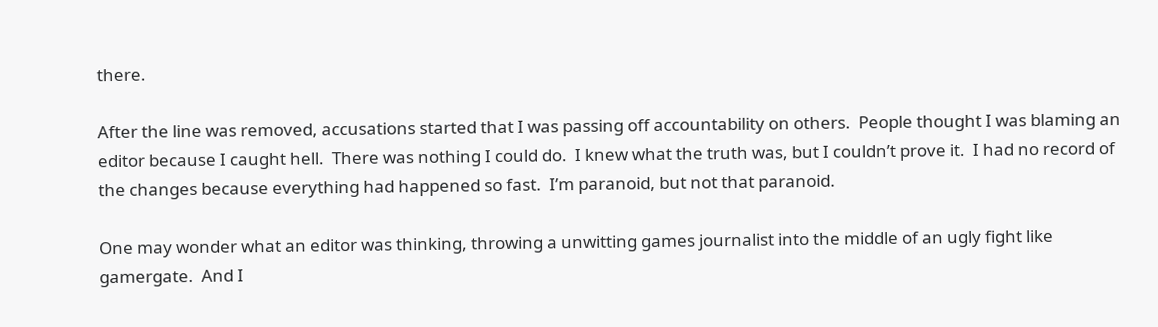there.

After the line was removed, accusations started that I was passing off accountability on others.  People thought I was blaming an editor because I caught hell.  There was nothing I could do.  I knew what the truth was, but I couldn’t prove it.  I had no record of the changes because everything had happened so fast.  I’m paranoid, but not that paranoid.

One may wonder what an editor was thinking, throwing a unwitting games journalist into the middle of an ugly fight like gamergate.  And I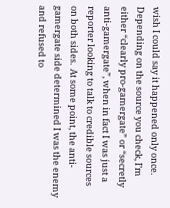wish I could say it happened only once.  Depending on the source you check, I’m either “clearly pro-gamergate” or “secretly anti-gamergate”, when in fact I was just a reporter looking to talk to credible sources on both sides.  At some point, the anti-gamergate side determined I was the enemy and refused to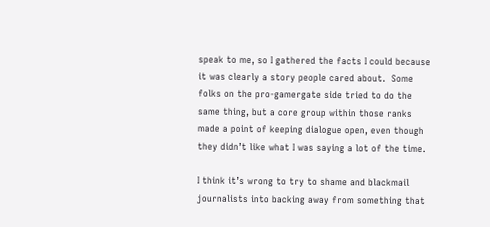speak to me, so I gathered the facts I could because it was clearly a story people cared about.  Some folks on the pro-gamergate side tried to do the same thing, but a core group within those ranks made a point of keeping dialogue open, even though they didn’t like what I was saying a lot of the time.

I think it’s wrong to try to shame and blackmail journalists into backing away from something that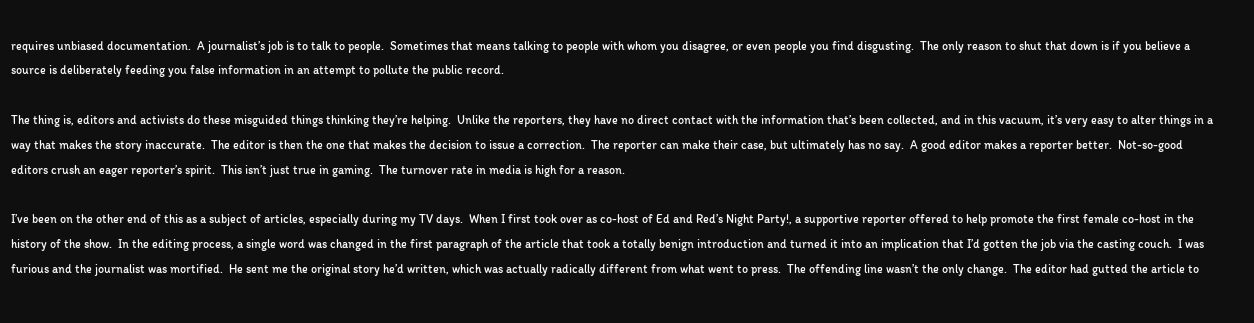requires unbiased documentation.  A journalist’s job is to talk to people.  Sometimes that means talking to people with whom you disagree, or even people you find disgusting.  The only reason to shut that down is if you believe a source is deliberately feeding you false information in an attempt to pollute the public record.

The thing is, editors and activists do these misguided things thinking they’re helping.  Unlike the reporters, they have no direct contact with the information that’s been collected, and in this vacuum, it’s very easy to alter things in a way that makes the story inaccurate.  The editor is then the one that makes the decision to issue a correction.  The reporter can make their case, but ultimately has no say.  A good editor makes a reporter better.  Not-so-good editors crush an eager reporter’s spirit.  This isn’t just true in gaming.  The turnover rate in media is high for a reason.

I’ve been on the other end of this as a subject of articles, especially during my TV days.  When I first took over as co-host of Ed and Red’s Night Party!, a supportive reporter offered to help promote the first female co-host in the history of the show.  In the editing process, a single word was changed in the first paragraph of the article that took a totally benign introduction and turned it into an implication that I’d gotten the job via the casting couch.  I was furious and the journalist was mortified.  He sent me the original story he’d written, which was actually radically different from what went to press.  The offending line wasn’t the only change.  The editor had gutted the article to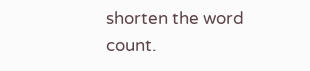shorten the word count.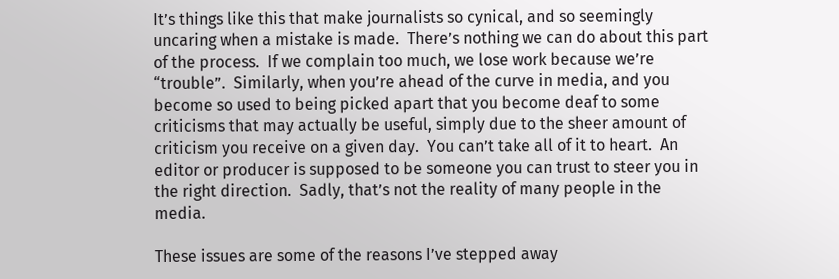It’s things like this that make journalists so cynical, and so seemingly uncaring when a mistake is made.  There’s nothing we can do about this part of the process.  If we complain too much, we lose work because we’re “trouble”.  Similarly, when you’re ahead of the curve in media, and you become so used to being picked apart that you become deaf to some criticisms that may actually be useful, simply due to the sheer amount of criticism you receive on a given day.  You can’t take all of it to heart.  An editor or producer is supposed to be someone you can trust to steer you in the right direction.  Sadly, that’s not the reality of many people in the media.

These issues are some of the reasons I’ve stepped away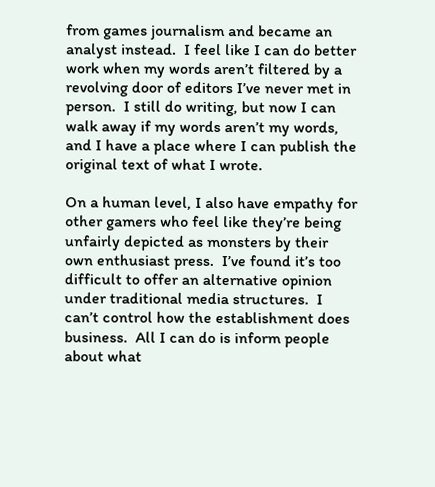from games journalism and became an analyst instead.  I feel like I can do better work when my words aren’t filtered by a revolving door of editors I’ve never met in person.  I still do writing, but now I can walk away if my words aren’t my words, and I have a place where I can publish the original text of what I wrote.

On a human level, I also have empathy for other gamers who feel like they’re being unfairly depicted as monsters by their own enthusiast press.  I’ve found it’s too difficult to offer an alternative opinion under traditional media structures.  I can’t control how the establishment does business.  All I can do is inform people about what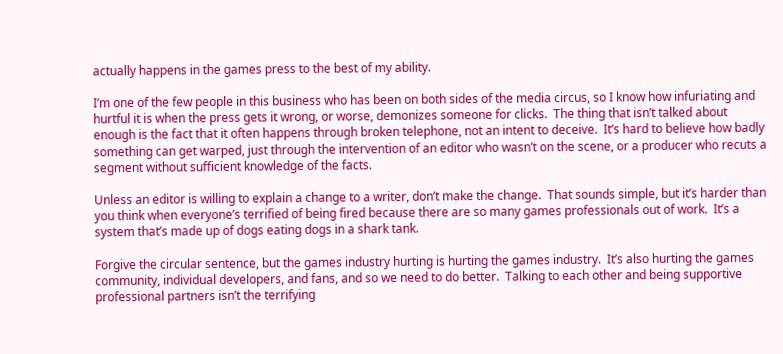actually happens in the games press to the best of my ability.

I’m one of the few people in this business who has been on both sides of the media circus, so I know how infuriating and hurtful it is when the press gets it wrong, or worse, demonizes someone for clicks.  The thing that isn’t talked about enough is the fact that it often happens through broken telephone, not an intent to deceive.  It’s hard to believe how badly something can get warped, just through the intervention of an editor who wasn’t on the scene, or a producer who recuts a segment without sufficient knowledge of the facts.

Unless an editor is willing to explain a change to a writer, don’t make the change.  That sounds simple, but it’s harder than you think when everyone’s terrified of being fired because there are so many games professionals out of work.  It’s a system that’s made up of dogs eating dogs in a shark tank.

Forgive the circular sentence, but the games industry hurting is hurting the games industry.  It’s also hurting the games community, individual developers, and fans, and so we need to do better.  Talking to each other and being supportive professional partners isn’t the terrifying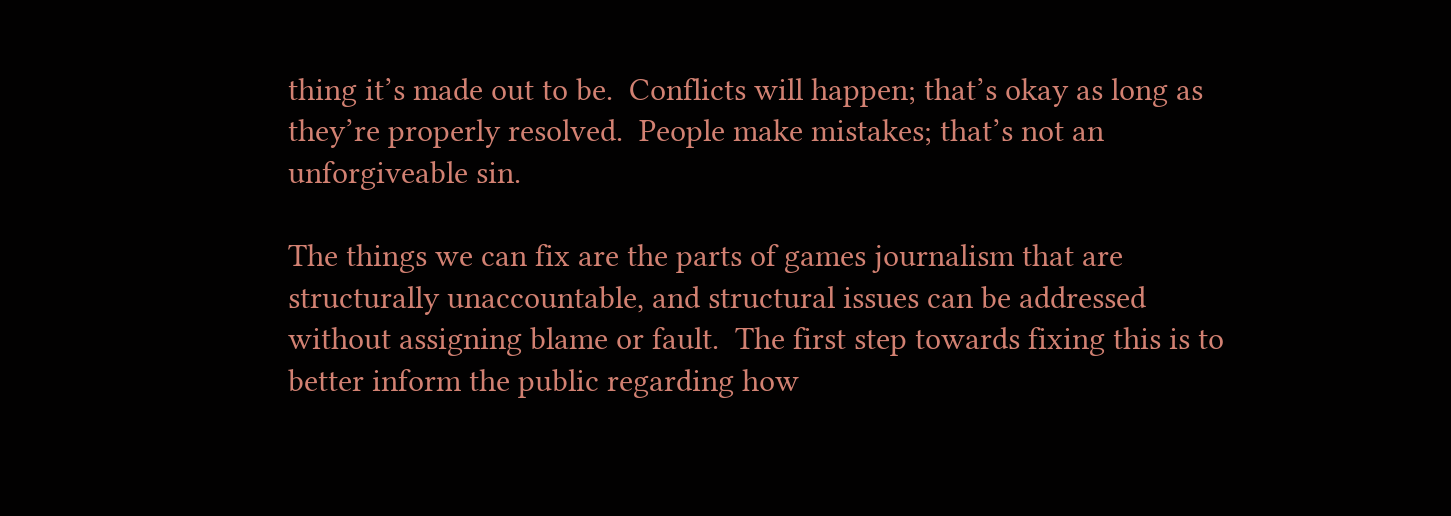thing it’s made out to be.  Conflicts will happen; that’s okay as long as they’re properly resolved.  People make mistakes; that’s not an unforgiveable sin.

The things we can fix are the parts of games journalism that are structurally unaccountable, and structural issues can be addressed without assigning blame or fault.  The first step towards fixing this is to better inform the public regarding how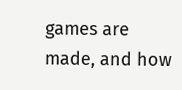games are made, and how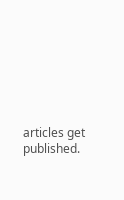articles get published.